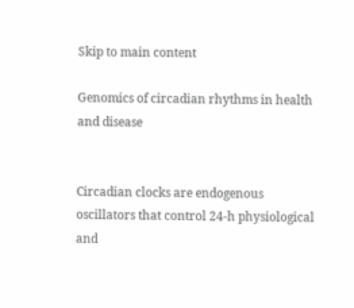Skip to main content

Genomics of circadian rhythms in health and disease


Circadian clocks are endogenous oscillators that control 24-h physiological and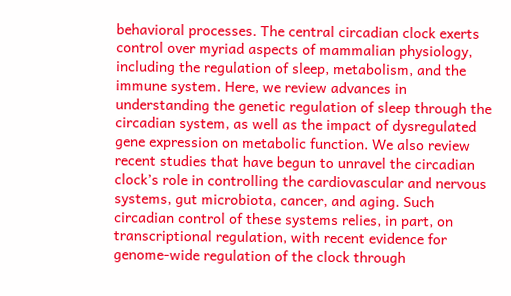behavioral processes. The central circadian clock exerts control over myriad aspects of mammalian physiology, including the regulation of sleep, metabolism, and the immune system. Here, we review advances in understanding the genetic regulation of sleep through the circadian system, as well as the impact of dysregulated gene expression on metabolic function. We also review recent studies that have begun to unravel the circadian clock’s role in controlling the cardiovascular and nervous systems, gut microbiota, cancer, and aging. Such circadian control of these systems relies, in part, on transcriptional regulation, with recent evidence for genome-wide regulation of the clock through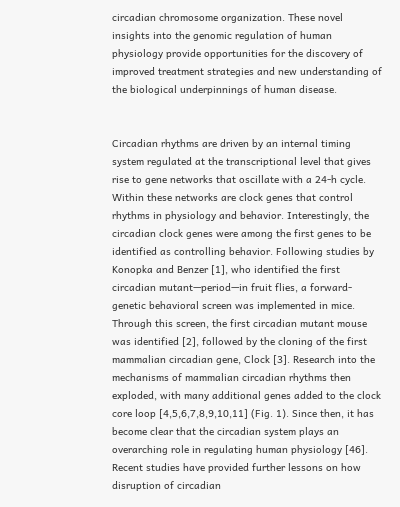circadian chromosome organization. These novel insights into the genomic regulation of human physiology provide opportunities for the discovery of improved treatment strategies and new understanding of the biological underpinnings of human disease.


Circadian rhythms are driven by an internal timing system regulated at the transcriptional level that gives rise to gene networks that oscillate with a 24-h cycle. Within these networks are clock genes that control rhythms in physiology and behavior. Interestingly, the circadian clock genes were among the first genes to be identified as controlling behavior. Following studies by Konopka and Benzer [1], who identified the first circadian mutant—period—in fruit flies, a forward-genetic behavioral screen was implemented in mice. Through this screen, the first circadian mutant mouse was identified [2], followed by the cloning of the first mammalian circadian gene, Clock [3]. Research into the mechanisms of mammalian circadian rhythms then exploded, with many additional genes added to the clock core loop [4,5,6,7,8,9,10,11] (Fig. 1). Since then, it has become clear that the circadian system plays an overarching role in regulating human physiology [46]. Recent studies have provided further lessons on how disruption of circadian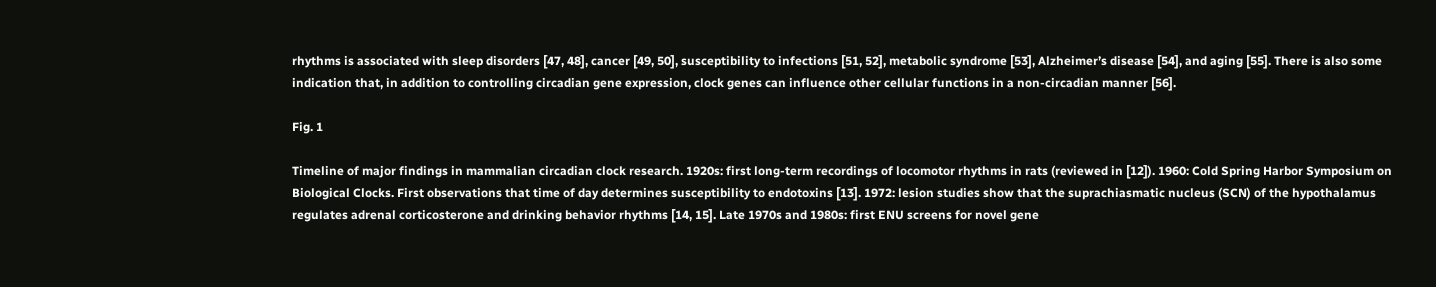rhythms is associated with sleep disorders [47, 48], cancer [49, 50], susceptibility to infections [51, 52], metabolic syndrome [53], Alzheimer’s disease [54], and aging [55]. There is also some indication that, in addition to controlling circadian gene expression, clock genes can influence other cellular functions in a non-circadian manner [56].

Fig. 1

Timeline of major findings in mammalian circadian clock research. 1920s: first long-term recordings of locomotor rhythms in rats (reviewed in [12]). 1960: Cold Spring Harbor Symposium on Biological Clocks. First observations that time of day determines susceptibility to endotoxins [13]. 1972: lesion studies show that the suprachiasmatic nucleus (SCN) of the hypothalamus regulates adrenal corticosterone and drinking behavior rhythms [14, 15]. Late 1970s and 1980s: first ENU screens for novel gene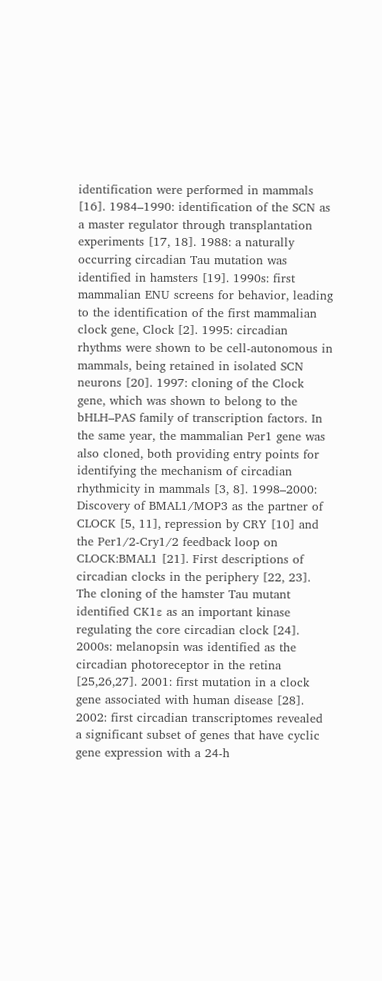identification were performed in mammals [16]. 1984–1990: identification of the SCN as a master regulator through transplantation experiments [17, 18]. 1988: a naturally occurring circadian Tau mutation was identified in hamsters [19]. 1990s: first mammalian ENU screens for behavior, leading to the identification of the first mammalian clock gene, Clock [2]. 1995: circadian rhythms were shown to be cell-autonomous in mammals, being retained in isolated SCN neurons [20]. 1997: cloning of the Clock gene, which was shown to belong to the bHLH–PAS family of transcription factors. In the same year, the mammalian Per1 gene was also cloned, both providing entry points for identifying the mechanism of circadian rhythmicity in mammals [3, 8]. 1998–2000: Discovery of BMAL1/MOP3 as the partner of CLOCK [5, 11], repression by CRY [10] and the Per1/2-Cry1/2 feedback loop on CLOCK:BMAL1 [21]. First descriptions of circadian clocks in the periphery [22, 23]. The cloning of the hamster Tau mutant identified CK1ε as an important kinase regulating the core circadian clock [24]. 2000s: melanopsin was identified as the circadian photoreceptor in the retina [25,26,27]. 2001: first mutation in a clock gene associated with human disease [28]. 2002: first circadian transcriptomes revealed a significant subset of genes that have cyclic gene expression with a 24-h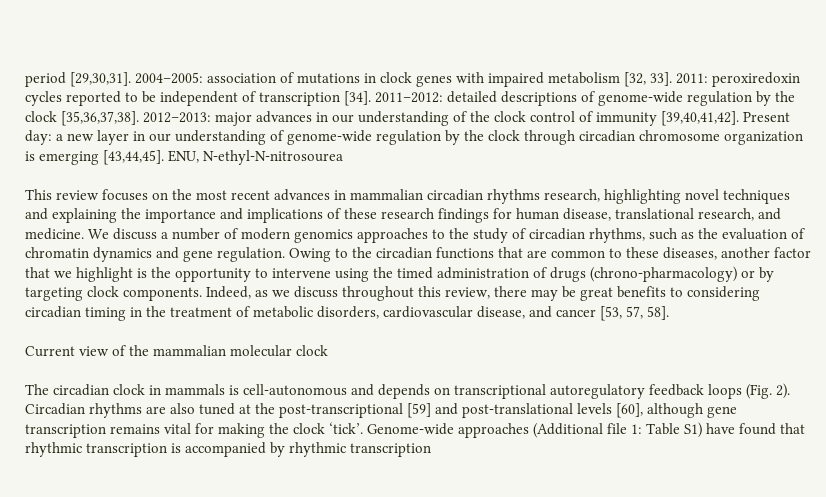period [29,30,31]. 2004–2005: association of mutations in clock genes with impaired metabolism [32, 33]. 2011: peroxiredoxin cycles reported to be independent of transcription [34]. 2011–2012: detailed descriptions of genome-wide regulation by the clock [35,36,37,38]. 2012–2013: major advances in our understanding of the clock control of immunity [39,40,41,42]. Present day: a new layer in our understanding of genome-wide regulation by the clock through circadian chromosome organization is emerging [43,44,45]. ENU, N-ethyl-N-nitrosourea

This review focuses on the most recent advances in mammalian circadian rhythms research, highlighting novel techniques and explaining the importance and implications of these research findings for human disease, translational research, and medicine. We discuss a number of modern genomics approaches to the study of circadian rhythms, such as the evaluation of chromatin dynamics and gene regulation. Owing to the circadian functions that are common to these diseases, another factor that we highlight is the opportunity to intervene using the timed administration of drugs (chrono-pharmacology) or by targeting clock components. Indeed, as we discuss throughout this review, there may be great benefits to considering circadian timing in the treatment of metabolic disorders, cardiovascular disease, and cancer [53, 57, 58].

Current view of the mammalian molecular clock

The circadian clock in mammals is cell-autonomous and depends on transcriptional autoregulatory feedback loops (Fig. 2). Circadian rhythms are also tuned at the post-transcriptional [59] and post-translational levels [60], although gene transcription remains vital for making the clock ‘tick’. Genome-wide approaches (Additional file 1: Table S1) have found that rhythmic transcription is accompanied by rhythmic transcription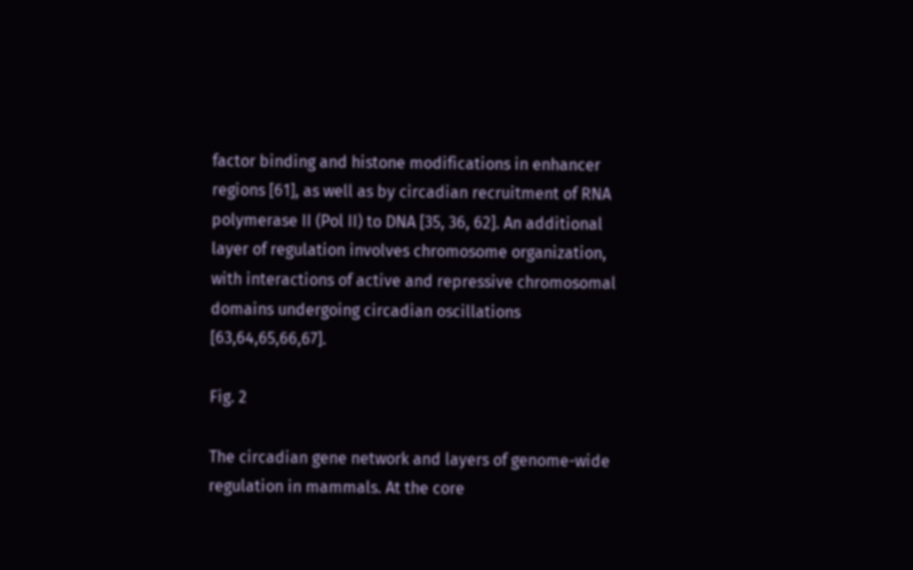factor binding and histone modifications in enhancer regions [61], as well as by circadian recruitment of RNA polymerase II (Pol II) to DNA [35, 36, 62]. An additional layer of regulation involves chromosome organization, with interactions of active and repressive chromosomal domains undergoing circadian oscillations [63,64,65,66,67].

Fig. 2

The circadian gene network and layers of genome-wide regulation in mammals. At the core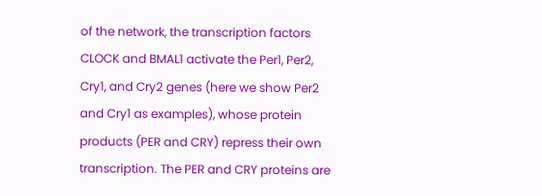of the network, the transcription factors CLOCK and BMAL1 activate the Per1, Per2, Cry1, and Cry2 genes (here we show Per2 and Cry1 as examples), whose protein products (PER and CRY) repress their own transcription. The PER and CRY proteins are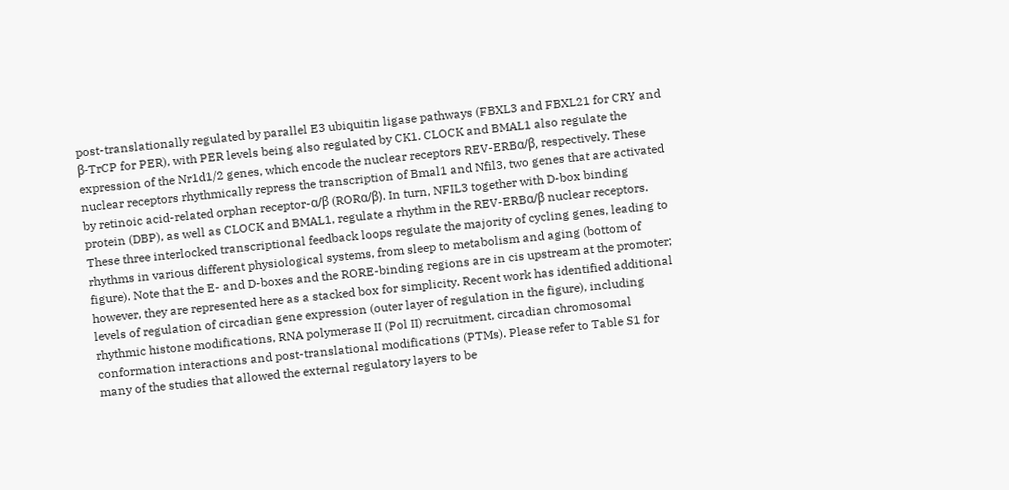post-translationally regulated by parallel E3 ubiquitin ligase pathways (FBXL3 and FBXL21 for CRY and β-TrCP for PER), with PER levels being also regulated by CK1. CLOCK and BMAL1 also regulate the expression of the Nr1d1/2 genes, which encode the nuclear receptors REV-ERBα/β, respectively. These nuclear receptors rhythmically repress the transcription of Bmal1 and Nfil3, two genes that are activated by retinoic acid-related orphan receptor-α/β (RORα/β). In turn, NFIL3 together with D-box binding protein (DBP), as well as CLOCK and BMAL1, regulate a rhythm in the REV-ERBα/β nuclear receptors. These three interlocked transcriptional feedback loops regulate the majority of cycling genes, leading to rhythms in various different physiological systems, from sleep to metabolism and aging (bottom of figure). Note that the E- and D-boxes and the RORE-binding regions are in cis upstream at the promoter; however, they are represented here as a stacked box for simplicity. Recent work has identified additional levels of regulation of circadian gene expression (outer layer of regulation in the figure), including rhythmic histone modifications, RNA polymerase II (Pol II) recruitment, circadian chromosomal conformation interactions and post-translational modifications (PTMs). Please refer to Table S1 for many of the studies that allowed the external regulatory layers to be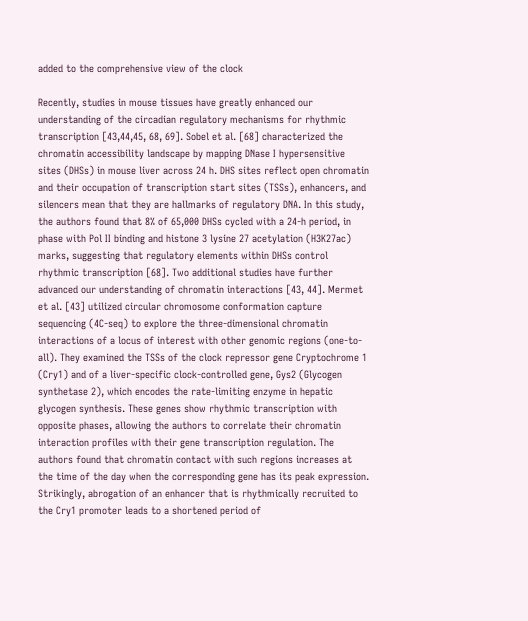added to the comprehensive view of the clock

Recently, studies in mouse tissues have greatly enhanced our understanding of the circadian regulatory mechanisms for rhythmic transcription [43,44,45, 68, 69]. Sobel et al. [68] characterized the chromatin accessibility landscape by mapping DNase I hypersensitive sites (DHSs) in mouse liver across 24 h. DHS sites reflect open chromatin and their occupation of transcription start sites (TSSs), enhancers, and silencers mean that they are hallmarks of regulatory DNA. In this study, the authors found that 8% of 65,000 DHSs cycled with a 24-h period, in phase with Pol II binding and histone 3 lysine 27 acetylation (H3K27ac) marks, suggesting that regulatory elements within DHSs control rhythmic transcription [68]. Two additional studies have further advanced our understanding of chromatin interactions [43, 44]. Mermet et al. [43] utilized circular chromosome conformation capture sequencing (4C-seq) to explore the three-dimensional chromatin interactions of a locus of interest with other genomic regions (one-to-all). They examined the TSSs of the clock repressor gene Cryptochrome 1 (Cry1) and of a liver-specific clock-controlled gene, Gys2 (Glycogen synthetase 2), which encodes the rate-limiting enzyme in hepatic glycogen synthesis. These genes show rhythmic transcription with opposite phases, allowing the authors to correlate their chromatin interaction profiles with their gene transcription regulation. The authors found that chromatin contact with such regions increases at the time of the day when the corresponding gene has its peak expression. Strikingly, abrogation of an enhancer that is rhythmically recruited to the Cry1 promoter leads to a shortened period of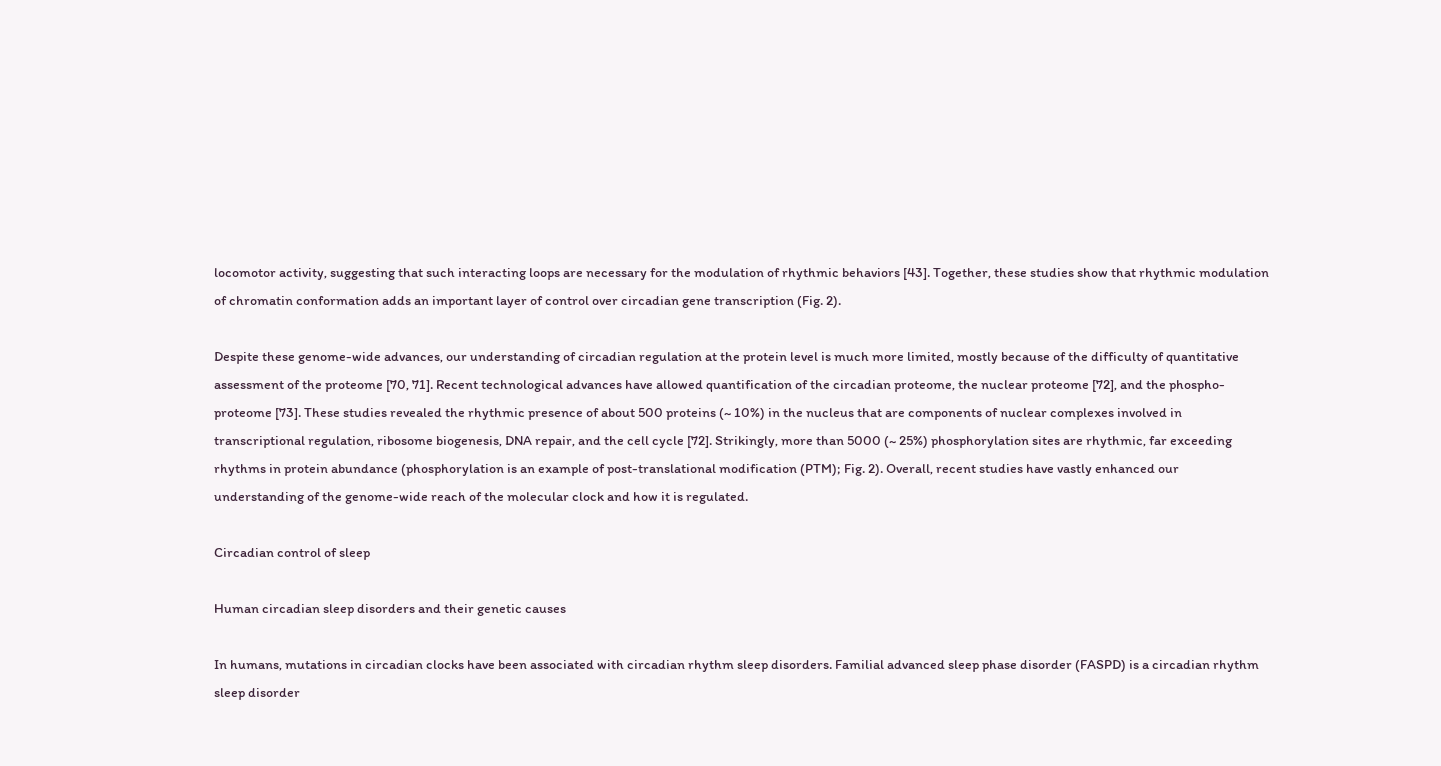locomotor activity, suggesting that such interacting loops are necessary for the modulation of rhythmic behaviors [43]. Together, these studies show that rhythmic modulation of chromatin conformation adds an important layer of control over circadian gene transcription (Fig. 2).

Despite these genome-wide advances, our understanding of circadian regulation at the protein level is much more limited, mostly because of the difficulty of quantitative assessment of the proteome [70, 71]. Recent technological advances have allowed quantification of the circadian proteome, the nuclear proteome [72], and the phospho-proteome [73]. These studies revealed the rhythmic presence of about 500 proteins (~ 10%) in the nucleus that are components of nuclear complexes involved in transcriptional regulation, ribosome biogenesis, DNA repair, and the cell cycle [72]. Strikingly, more than 5000 (~ 25%) phosphorylation sites are rhythmic, far exceeding rhythms in protein abundance (phosphorylation is an example of post-translational modification (PTM); Fig. 2). Overall, recent studies have vastly enhanced our understanding of the genome-wide reach of the molecular clock and how it is regulated.

Circadian control of sleep

Human circadian sleep disorders and their genetic causes

In humans, mutations in circadian clocks have been associated with circadian rhythm sleep disorders. Familial advanced sleep phase disorder (FASPD) is a circadian rhythm sleep disorder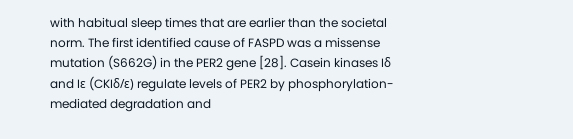with habitual sleep times that are earlier than the societal norm. The first identified cause of FASPD was a missense mutation (S662G) in the PER2 gene [28]. Casein kinases Iδ and Iε (CKIδ/ε) regulate levels of PER2 by phosphorylation-mediated degradation and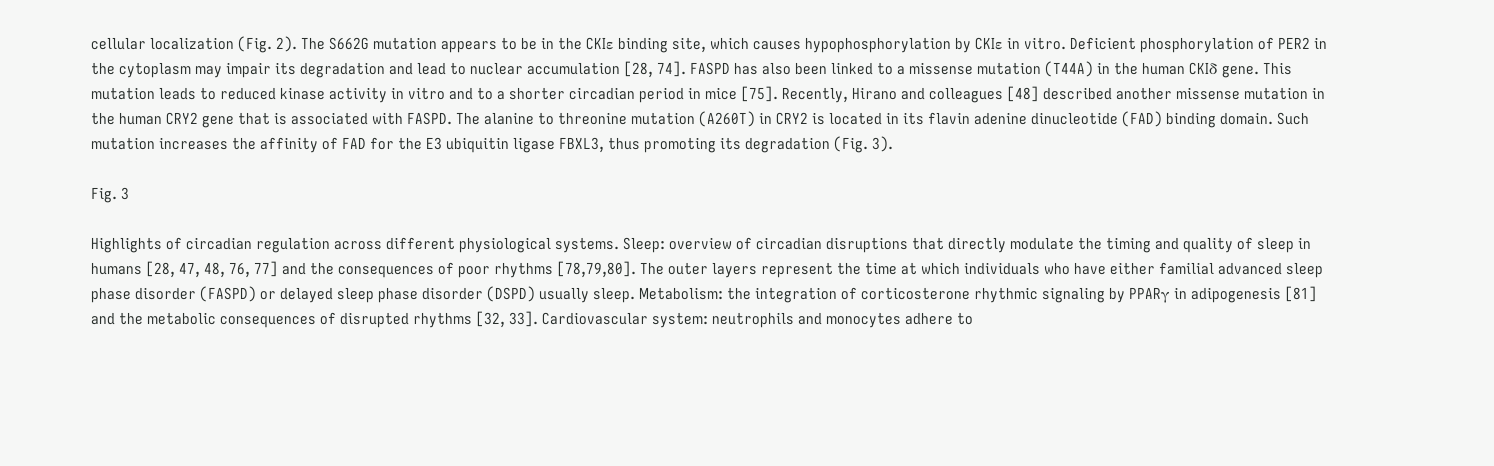cellular localization (Fig. 2). The S662G mutation appears to be in the CKIε binding site, which causes hypophosphorylation by CKIε in vitro. Deficient phosphorylation of PER2 in the cytoplasm may impair its degradation and lead to nuclear accumulation [28, 74]. FASPD has also been linked to a missense mutation (T44A) in the human CKIδ gene. This mutation leads to reduced kinase activity in vitro and to a shorter circadian period in mice [75]. Recently, Hirano and colleagues [48] described another missense mutation in the human CRY2 gene that is associated with FASPD. The alanine to threonine mutation (A260T) in CRY2 is located in its flavin adenine dinucleotide (FAD) binding domain. Such mutation increases the affinity of FAD for the E3 ubiquitin ligase FBXL3, thus promoting its degradation (Fig. 3).

Fig. 3

Highlights of circadian regulation across different physiological systems. Sleep: overview of circadian disruptions that directly modulate the timing and quality of sleep in humans [28, 47, 48, 76, 77] and the consequences of poor rhythms [78,79,80]. The outer layers represent the time at which individuals who have either familial advanced sleep phase disorder (FASPD) or delayed sleep phase disorder (DSPD) usually sleep. Metabolism: the integration of corticosterone rhythmic signaling by PPARγ in adipogenesis [81] and the metabolic consequences of disrupted rhythms [32, 33]. Cardiovascular system: neutrophils and monocytes adhere to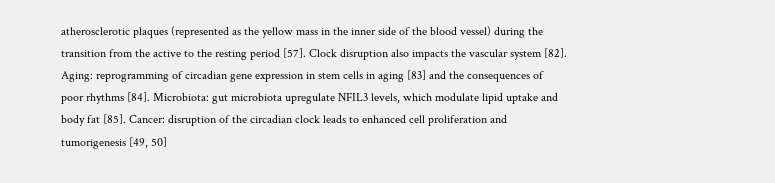atherosclerotic plaques (represented as the yellow mass in the inner side of the blood vessel) during the transition from the active to the resting period [57]. Clock disruption also impacts the vascular system [82]. Aging: reprogramming of circadian gene expression in stem cells in aging [83] and the consequences of poor rhythms [84]. Microbiota: gut microbiota upregulate NFIL3 levels, which modulate lipid uptake and body fat [85]. Cancer: disruption of the circadian clock leads to enhanced cell proliferation and tumorigenesis [49, 50]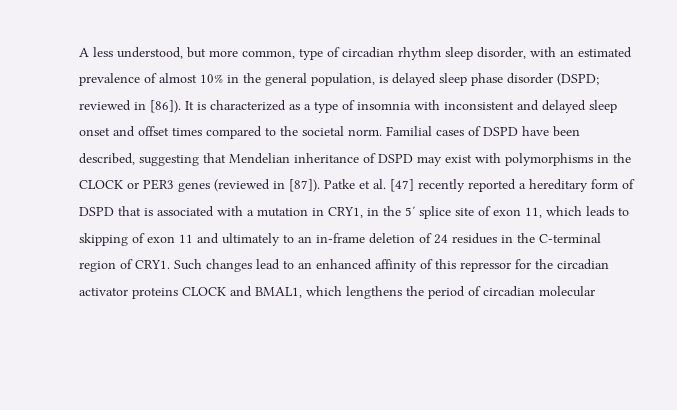A less understood, but more common, type of circadian rhythm sleep disorder, with an estimated prevalence of almost 10% in the general population, is delayed sleep phase disorder (DSPD; reviewed in [86]). It is characterized as a type of insomnia with inconsistent and delayed sleep onset and offset times compared to the societal norm. Familial cases of DSPD have been described, suggesting that Mendelian inheritance of DSPD may exist with polymorphisms in the CLOCK or PER3 genes (reviewed in [87]). Patke et al. [47] recently reported a hereditary form of DSPD that is associated with a mutation in CRY1, in the 5′ splice site of exon 11, which leads to skipping of exon 11 and ultimately to an in-frame deletion of 24 residues in the C-terminal region of CRY1. Such changes lead to an enhanced affinity of this repressor for the circadian activator proteins CLOCK and BMAL1, which lengthens the period of circadian molecular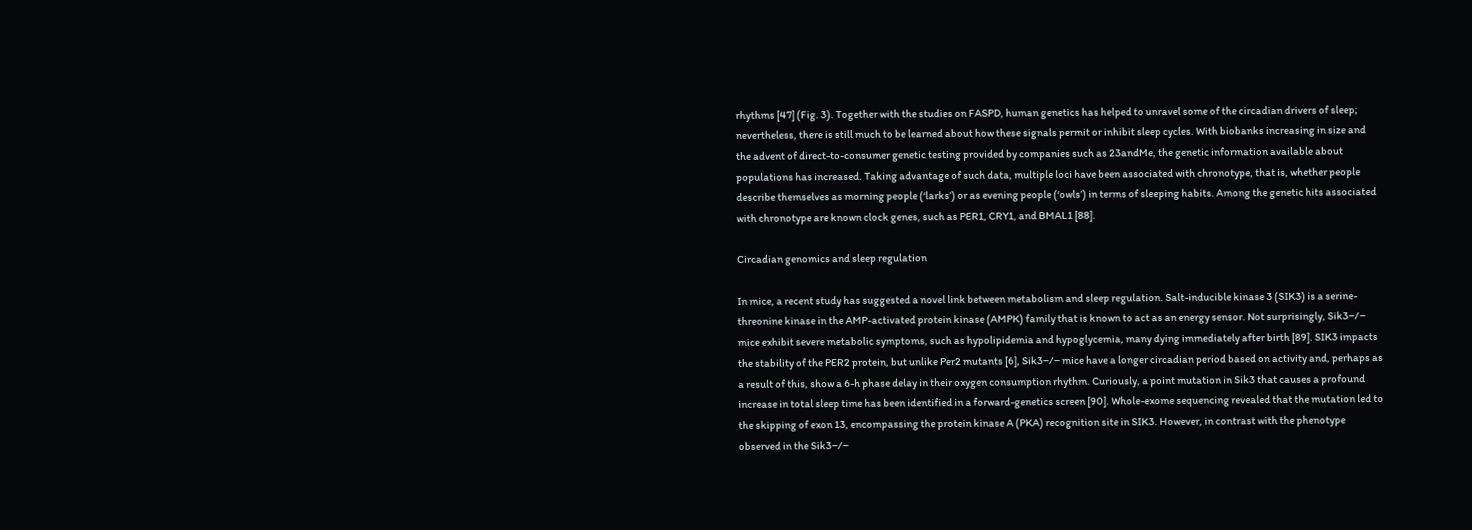rhythms [47] (Fig. 3). Together with the studies on FASPD, human genetics has helped to unravel some of the circadian drivers of sleep; nevertheless, there is still much to be learned about how these signals permit or inhibit sleep cycles. With biobanks increasing in size and the advent of direct-to-consumer genetic testing provided by companies such as 23andMe, the genetic information available about populations has increased. Taking advantage of such data, multiple loci have been associated with chronotype, that is, whether people describe themselves as morning people (‘larks’) or as evening people (‘owls’) in terms of sleeping habits. Among the genetic hits associated with chronotype are known clock genes, such as PER1, CRY1, and BMAL1 [88].

Circadian genomics and sleep regulation

In mice, a recent study has suggested a novel link between metabolism and sleep regulation. Salt-inducible kinase 3 (SIK3) is a serine-threonine kinase in the AMP-activated protein kinase (AMPK) family that is known to act as an energy sensor. Not surprisingly, Sik3−/− mice exhibit severe metabolic symptoms, such as hypolipidemia and hypoglycemia, many dying immediately after birth [89]. SIK3 impacts the stability of the PER2 protein, but unlike Per2 mutants [6], Sik3−/− mice have a longer circadian period based on activity and, perhaps as a result of this, show a 6-h phase delay in their oxygen consumption rhythm. Curiously, a point mutation in Sik3 that causes a profound increase in total sleep time has been identified in a forward-genetics screen [90]. Whole-exome sequencing revealed that the mutation led to the skipping of exon 13, encompassing the protein kinase A (PKA) recognition site in SIK3. However, in contrast with the phenotype observed in the Sik3−/−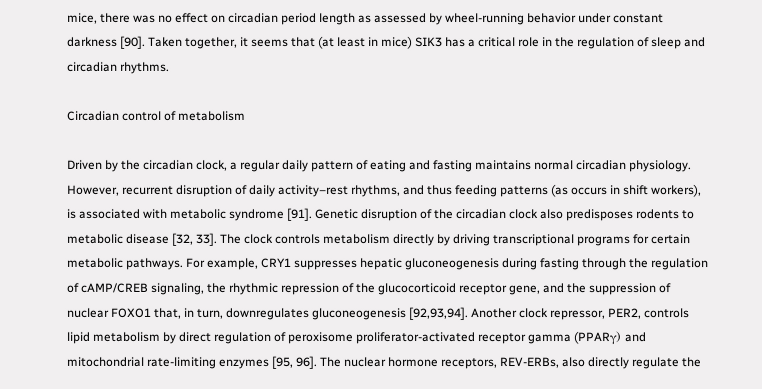mice, there was no effect on circadian period length as assessed by wheel-running behavior under constant darkness [90]. Taken together, it seems that (at least in mice) SIK3 has a critical role in the regulation of sleep and circadian rhythms.

Circadian control of metabolism

Driven by the circadian clock, a regular daily pattern of eating and fasting maintains normal circadian physiology. However, recurrent disruption of daily activity–rest rhythms, and thus feeding patterns (as occurs in shift workers), is associated with metabolic syndrome [91]. Genetic disruption of the circadian clock also predisposes rodents to metabolic disease [32, 33]. The clock controls metabolism directly by driving transcriptional programs for certain metabolic pathways. For example, CRY1 suppresses hepatic gluconeogenesis during fasting through the regulation of cAMP/CREB signaling, the rhythmic repression of the glucocorticoid receptor gene, and the suppression of nuclear FOXO1 that, in turn, downregulates gluconeogenesis [92,93,94]. Another clock repressor, PER2, controls lipid metabolism by direct regulation of peroxisome proliferator-activated receptor gamma (PPARγ) and mitochondrial rate-limiting enzymes [95, 96]. The nuclear hormone receptors, REV-ERBs, also directly regulate the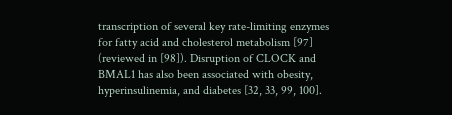transcription of several key rate-limiting enzymes for fatty acid and cholesterol metabolism [97] (reviewed in [98]). Disruption of CLOCK and BMAL1 has also been associated with obesity, hyperinsulinemia, and diabetes [32, 33, 99, 100].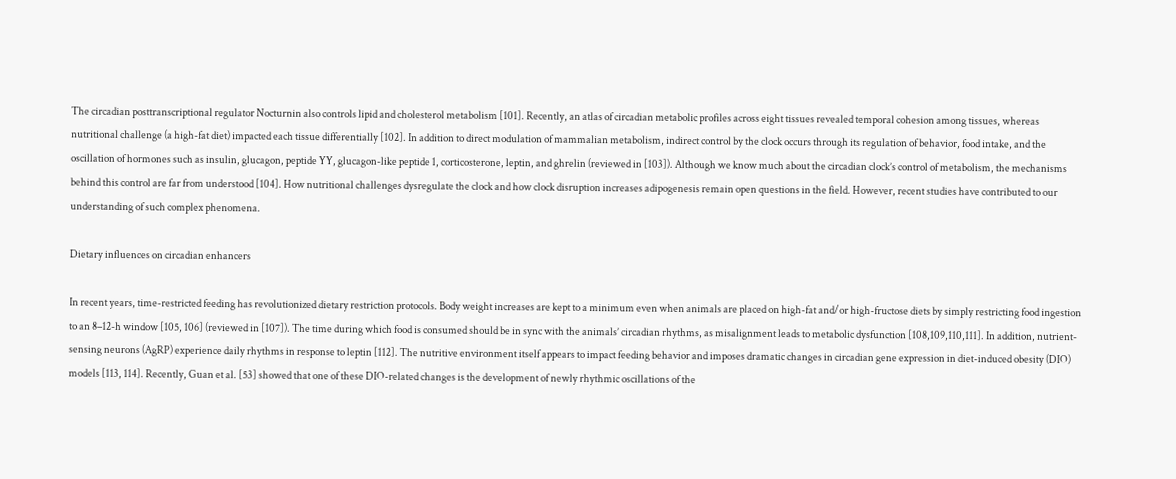The circadian posttranscriptional regulator Nocturnin also controls lipid and cholesterol metabolism [101]. Recently, an atlas of circadian metabolic profiles across eight tissues revealed temporal cohesion among tissues, whereas nutritional challenge (a high-fat diet) impacted each tissue differentially [102]. In addition to direct modulation of mammalian metabolism, indirect control by the clock occurs through its regulation of behavior, food intake, and the oscillation of hormones such as insulin, glucagon, peptide YY, glucagon-like peptide 1, corticosterone, leptin, and ghrelin (reviewed in [103]). Although we know much about the circadian clock’s control of metabolism, the mechanisms behind this control are far from understood [104]. How nutritional challenges dysregulate the clock and how clock disruption increases adipogenesis remain open questions in the field. However, recent studies have contributed to our understanding of such complex phenomena.

Dietary influences on circadian enhancers

In recent years, time-restricted feeding has revolutionized dietary restriction protocols. Body weight increases are kept to a minimum even when animals are placed on high-fat and/or high-fructose diets by simply restricting food ingestion to an 8–12-h window [105, 106] (reviewed in [107]). The time during which food is consumed should be in sync with the animals’ circadian rhythms, as misalignment leads to metabolic dysfunction [108,109,110,111]. In addition, nutrient-sensing neurons (AgRP) experience daily rhythms in response to leptin [112]. The nutritive environment itself appears to impact feeding behavior and imposes dramatic changes in circadian gene expression in diet-induced obesity (DIO) models [113, 114]. Recently, Guan et al. [53] showed that one of these DIO-related changes is the development of newly rhythmic oscillations of the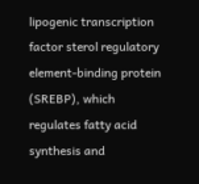lipogenic transcription factor sterol regulatory element-binding protein (SREBP), which regulates fatty acid synthesis and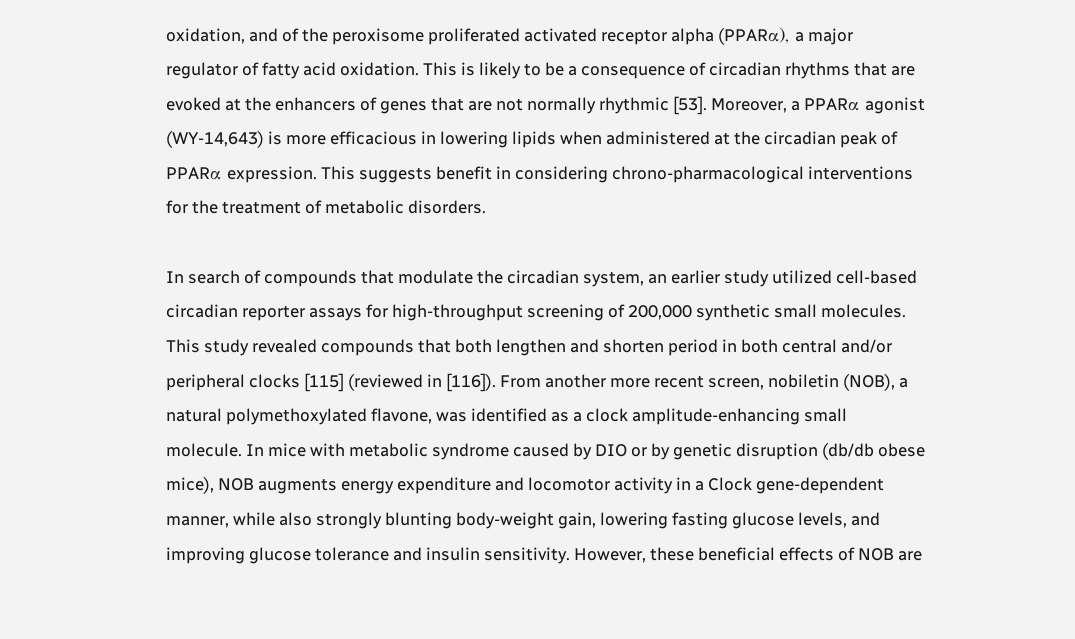oxidation, and of the peroxisome proliferated activated receptor alpha (PPARα), a major regulator of fatty acid oxidation. This is likely to be a consequence of circadian rhythms that are evoked at the enhancers of genes that are not normally rhythmic [53]. Moreover, a PPARα agonist (WY-14,643) is more efficacious in lowering lipids when administered at the circadian peak of PPARα expression. This suggests benefit in considering chrono-pharmacological interventions for the treatment of metabolic disorders.

In search of compounds that modulate the circadian system, an earlier study utilized cell-based circadian reporter assays for high-throughput screening of 200,000 synthetic small molecules. This study revealed compounds that both lengthen and shorten period in both central and/or peripheral clocks [115] (reviewed in [116]). From another more recent screen, nobiletin (NOB), a natural polymethoxylated flavone, was identified as a clock amplitude-enhancing small molecule. In mice with metabolic syndrome caused by DIO or by genetic disruption (db/db obese mice), NOB augments energy expenditure and locomotor activity in a Clock gene-dependent manner, while also strongly blunting body-weight gain, lowering fasting glucose levels, and improving glucose tolerance and insulin sensitivity. However, these beneficial effects of NOB are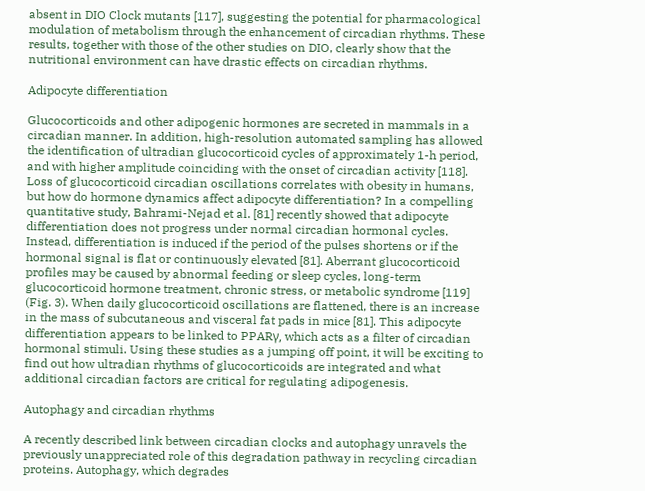absent in DIO Clock mutants [117], suggesting the potential for pharmacological modulation of metabolism through the enhancement of circadian rhythms. These results, together with those of the other studies on DIO, clearly show that the nutritional environment can have drastic effects on circadian rhythms.

Adipocyte differentiation

Glucocorticoids and other adipogenic hormones are secreted in mammals in a circadian manner. In addition, high-resolution automated sampling has allowed the identification of ultradian glucocorticoid cycles of approximately 1-h period, and with higher amplitude coinciding with the onset of circadian activity [118]. Loss of glucocorticoid circadian oscillations correlates with obesity in humans, but how do hormone dynamics affect adipocyte differentiation? In a compelling quantitative study, Bahrami-Nejad et al. [81] recently showed that adipocyte differentiation does not progress under normal circadian hormonal cycles. Instead, differentiation is induced if the period of the pulses shortens or if the hormonal signal is flat or continuously elevated [81]. Aberrant glucocorticoid profiles may be caused by abnormal feeding or sleep cycles, long-term glucocorticoid hormone treatment, chronic stress, or metabolic syndrome [119] (Fig. 3). When daily glucocorticoid oscillations are flattened, there is an increase in the mass of subcutaneous and visceral fat pads in mice [81]. This adipocyte differentiation appears to be linked to PPARγ, which acts as a filter of circadian hormonal stimuli. Using these studies as a jumping off point, it will be exciting to find out how ultradian rhythms of glucocorticoids are integrated and what additional circadian factors are critical for regulating adipogenesis.

Autophagy and circadian rhythms

A recently described link between circadian clocks and autophagy unravels the previously unappreciated role of this degradation pathway in recycling circadian proteins. Autophagy, which degrades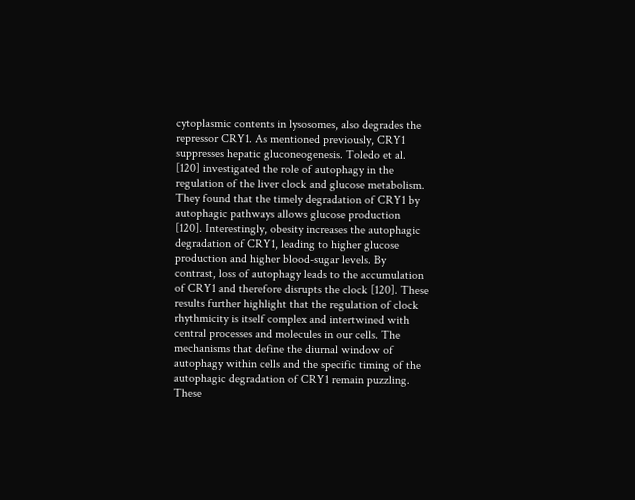cytoplasmic contents in lysosomes, also degrades the repressor CRY1. As mentioned previously, CRY1 suppresses hepatic gluconeogenesis. Toledo et al. [120] investigated the role of autophagy in the regulation of the liver clock and glucose metabolism. They found that the timely degradation of CRY1 by autophagic pathways allows glucose production [120]. Interestingly, obesity increases the autophagic degradation of CRY1, leading to higher glucose production and higher blood-sugar levels. By contrast, loss of autophagy leads to the accumulation of CRY1 and therefore disrupts the clock [120]. These results further highlight that the regulation of clock rhythmicity is itself complex and intertwined with central processes and molecules in our cells. The mechanisms that define the diurnal window of autophagy within cells and the specific timing of the autophagic degradation of CRY1 remain puzzling. These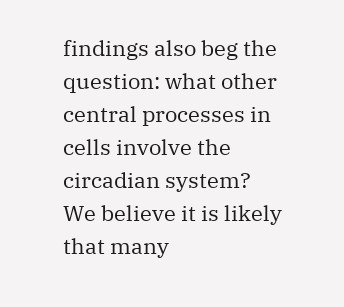findings also beg the question: what other central processes in cells involve the circadian system? We believe it is likely that many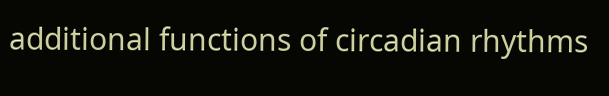additional functions of circadian rhythms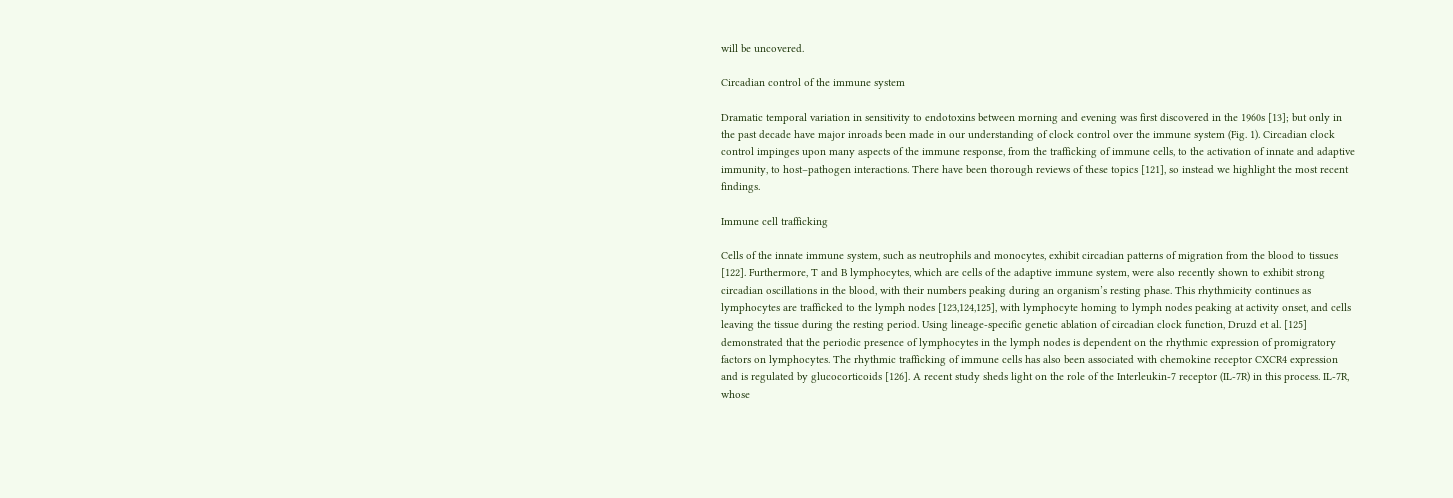will be uncovered.

Circadian control of the immune system

Dramatic temporal variation in sensitivity to endotoxins between morning and evening was first discovered in the 1960s [13]; but only in the past decade have major inroads been made in our understanding of clock control over the immune system (Fig. 1). Circadian clock control impinges upon many aspects of the immune response, from the trafficking of immune cells, to the activation of innate and adaptive immunity, to host–pathogen interactions. There have been thorough reviews of these topics [121], so instead we highlight the most recent findings.

Immune cell trafficking

Cells of the innate immune system, such as neutrophils and monocytes, exhibit circadian patterns of migration from the blood to tissues [122]. Furthermore, T and B lymphocytes, which are cells of the adaptive immune system, were also recently shown to exhibit strong circadian oscillations in the blood, with their numbers peaking during an organism’s resting phase. This rhythmicity continues as lymphocytes are trafficked to the lymph nodes [123,124,125], with lymphocyte homing to lymph nodes peaking at activity onset, and cells leaving the tissue during the resting period. Using lineage-specific genetic ablation of circadian clock function, Druzd et al. [125] demonstrated that the periodic presence of lymphocytes in the lymph nodes is dependent on the rhythmic expression of promigratory factors on lymphocytes. The rhythmic trafficking of immune cells has also been associated with chemokine receptor CXCR4 expression and is regulated by glucocorticoids [126]. A recent study sheds light on the role of the Interleukin-7 receptor (IL-7R) in this process. IL-7R, whose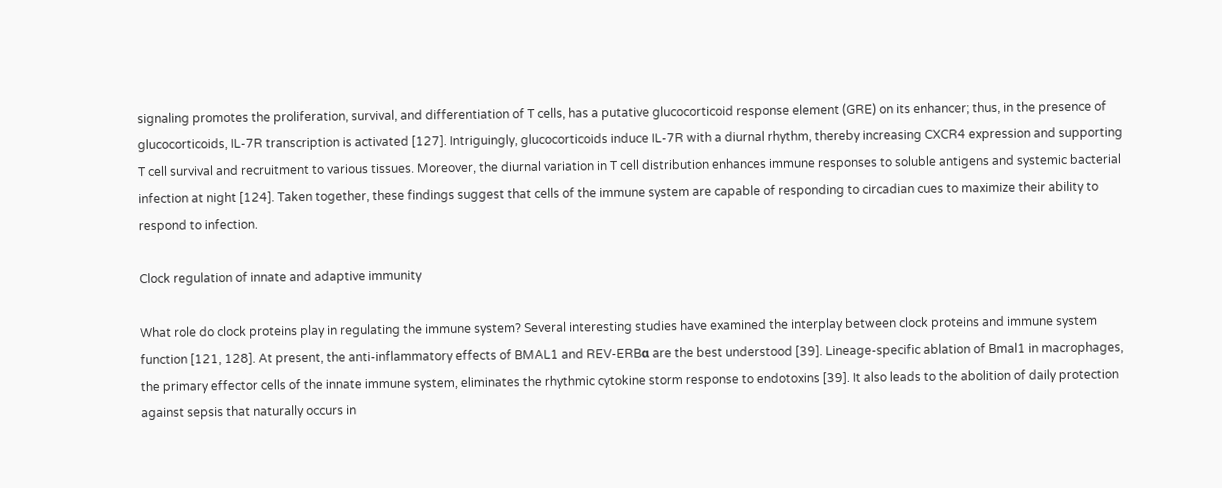signaling promotes the proliferation, survival, and differentiation of T cells, has a putative glucocorticoid response element (GRE) on its enhancer; thus, in the presence of glucocorticoids, IL-7R transcription is activated [127]. Intriguingly, glucocorticoids induce IL-7R with a diurnal rhythm, thereby increasing CXCR4 expression and supporting T cell survival and recruitment to various tissues. Moreover, the diurnal variation in T cell distribution enhances immune responses to soluble antigens and systemic bacterial infection at night [124]. Taken together, these findings suggest that cells of the immune system are capable of responding to circadian cues to maximize their ability to respond to infection.

Clock regulation of innate and adaptive immunity

What role do clock proteins play in regulating the immune system? Several interesting studies have examined the interplay between clock proteins and immune system function [121, 128]. At present, the anti-inflammatory effects of BMAL1 and REV-ERBα are the best understood [39]. Lineage-specific ablation of Bmal1 in macrophages, the primary effector cells of the innate immune system, eliminates the rhythmic cytokine storm response to endotoxins [39]. It also leads to the abolition of daily protection against sepsis that naturally occurs in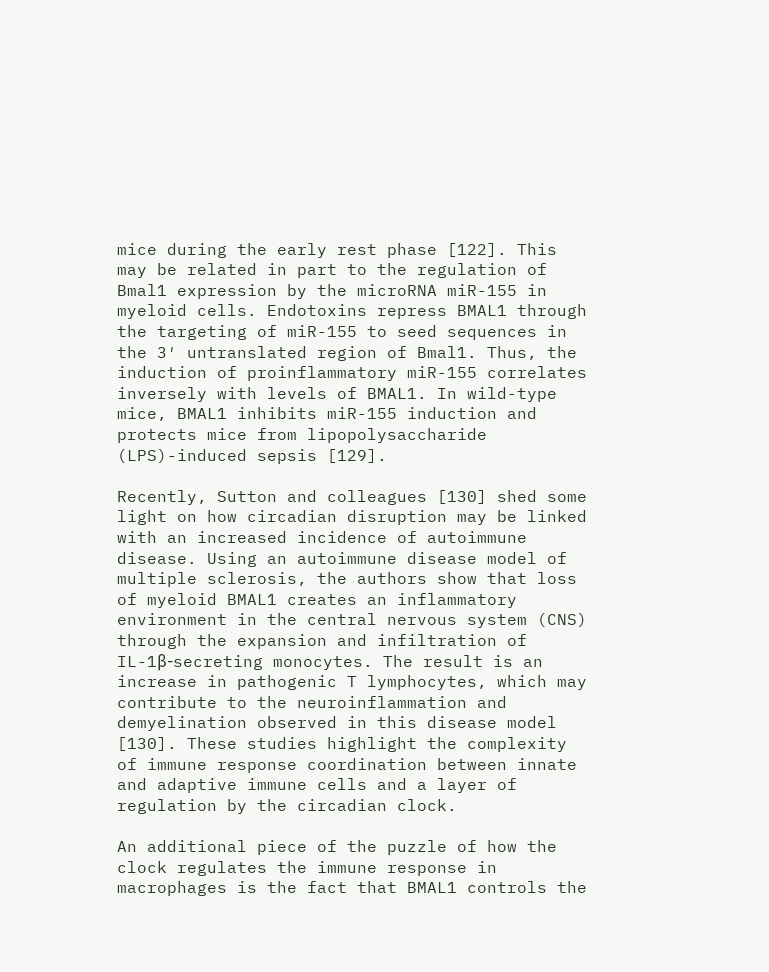mice during the early rest phase [122]. This may be related in part to the regulation of Bmal1 expression by the microRNA miR-155 in myeloid cells. Endotoxins repress BMAL1 through the targeting of miR-155 to seed sequences in the 3′ untranslated region of Bmal1. Thus, the induction of proinflammatory miR-155 correlates inversely with levels of BMAL1. In wild-type mice, BMAL1 inhibits miR-155 induction and protects mice from lipopolysaccharide (LPS)-induced sepsis [129].

Recently, Sutton and colleagues [130] shed some light on how circadian disruption may be linked with an increased incidence of autoimmune disease. Using an autoimmune disease model of multiple sclerosis, the authors show that loss of myeloid BMAL1 creates an inflammatory environment in the central nervous system (CNS) through the expansion and infiltration of IL-1β-secreting monocytes. The result is an increase in pathogenic T lymphocytes, which may contribute to the neuroinflammation and demyelination observed in this disease model [130]. These studies highlight the complexity of immune response coordination between innate and adaptive immune cells and a layer of regulation by the circadian clock.

An additional piece of the puzzle of how the clock regulates the immune response in macrophages is the fact that BMAL1 controls the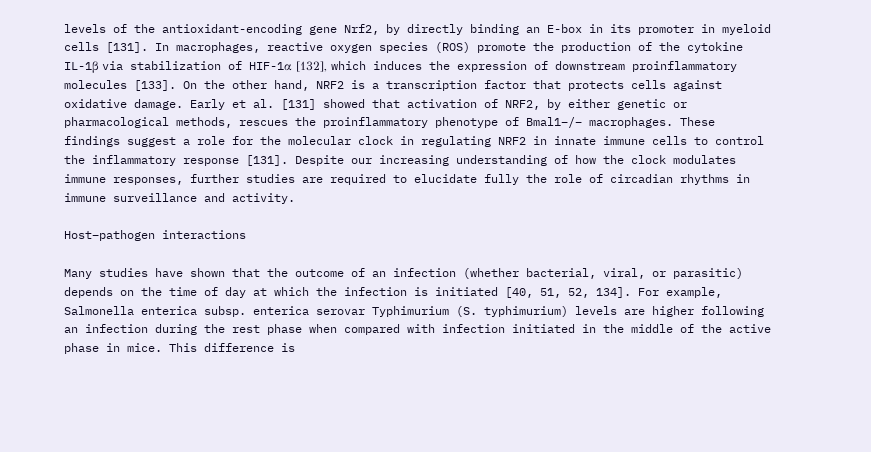levels of the antioxidant-encoding gene Nrf2, by directly binding an E-box in its promoter in myeloid cells [131]. In macrophages, reactive oxygen species (ROS) promote the production of the cytokine IL-1β via stabilization of HIF-1α [132], which induces the expression of downstream proinflammatory molecules [133]. On the other hand, NRF2 is a transcription factor that protects cells against oxidative damage. Early et al. [131] showed that activation of NRF2, by either genetic or pharmacological methods, rescues the proinflammatory phenotype of Bmal1−/− macrophages. These findings suggest a role for the molecular clock in regulating NRF2 in innate immune cells to control the inflammatory response [131]. Despite our increasing understanding of how the clock modulates immune responses, further studies are required to elucidate fully the role of circadian rhythms in immune surveillance and activity.

Host–pathogen interactions

Many studies have shown that the outcome of an infection (whether bacterial, viral, or parasitic) depends on the time of day at which the infection is initiated [40, 51, 52, 134]. For example, Salmonella enterica subsp. enterica serovar Typhimurium (S. typhimurium) levels are higher following an infection during the rest phase when compared with infection initiated in the middle of the active phase in mice. This difference is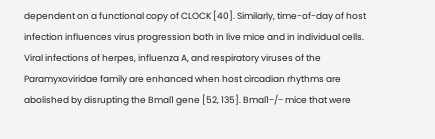dependent on a functional copy of CLOCK [40]. Similarly, time-of-day of host infection influences virus progression both in live mice and in individual cells. Viral infections of herpes, influenza A, and respiratory viruses of the Paramyxoviridae family are enhanced when host circadian rhythms are abolished by disrupting the Bmal1 gene [52, 135]. Bmal1−/− mice that were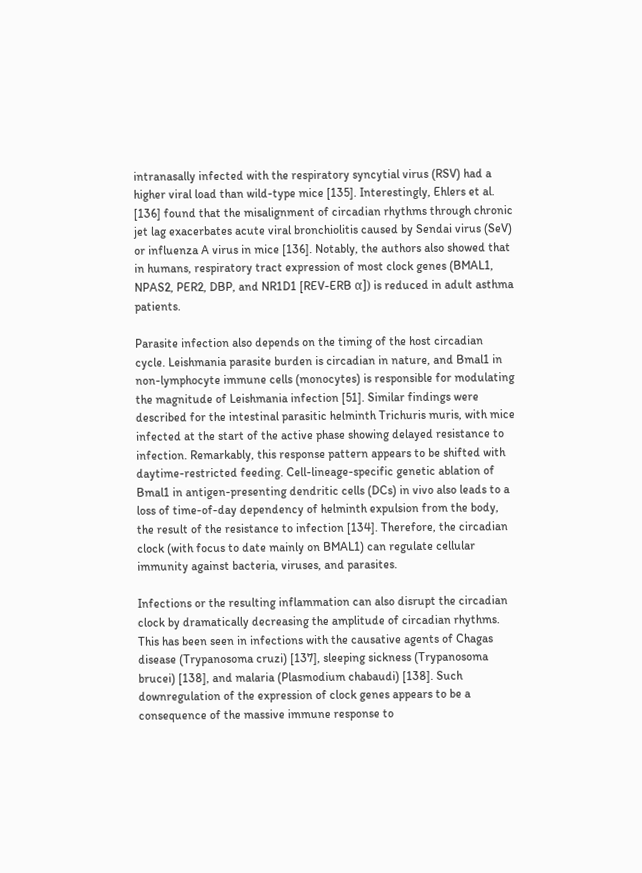intranasally infected with the respiratory syncytial virus (RSV) had a higher viral load than wild-type mice [135]. Interestingly, Ehlers et al. [136] found that the misalignment of circadian rhythms through chronic jet lag exacerbates acute viral bronchiolitis caused by Sendai virus (SeV) or influenza A virus in mice [136]. Notably, the authors also showed that in humans, respiratory tract expression of most clock genes (BMAL1, NPAS2, PER2, DBP, and NR1D1 [REV-ERB α]) is reduced in adult asthma patients.

Parasite infection also depends on the timing of the host circadian cycle. Leishmania parasite burden is circadian in nature, and Bmal1 in non-lymphocyte immune cells (monocytes) is responsible for modulating the magnitude of Leishmania infection [51]. Similar findings were described for the intestinal parasitic helminth Trichuris muris, with mice infected at the start of the active phase showing delayed resistance to infection. Remarkably, this response pattern appears to be shifted with daytime-restricted feeding. Cell-lineage-specific genetic ablation of Bmal1 in antigen-presenting dendritic cells (DCs) in vivo also leads to a loss of time-of-day dependency of helminth expulsion from the body, the result of the resistance to infection [134]. Therefore, the circadian clock (with focus to date mainly on BMAL1) can regulate cellular immunity against bacteria, viruses, and parasites.

Infections or the resulting inflammation can also disrupt the circadian clock by dramatically decreasing the amplitude of circadian rhythms. This has been seen in infections with the causative agents of Chagas disease (Trypanosoma cruzi) [137], sleeping sickness (Trypanosoma brucei) [138], and malaria (Plasmodium chabaudi) [138]. Such downregulation of the expression of clock genes appears to be a consequence of the massive immune response to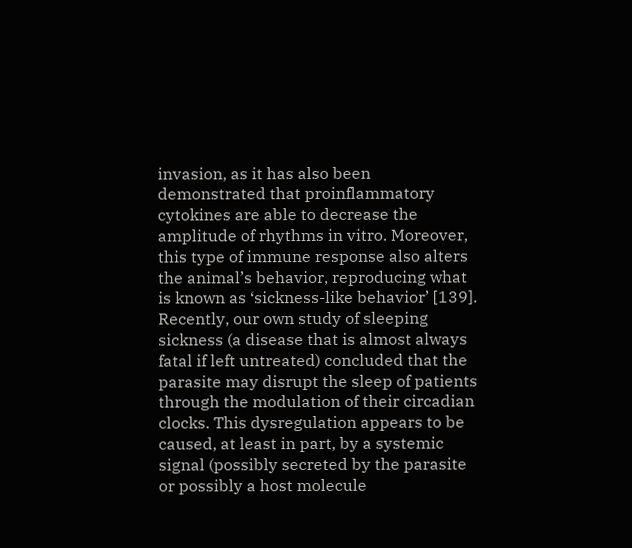invasion, as it has also been demonstrated that proinflammatory cytokines are able to decrease the amplitude of rhythms in vitro. Moreover, this type of immune response also alters the animal’s behavior, reproducing what is known as ‘sickness-like behavior’ [139]. Recently, our own study of sleeping sickness (a disease that is almost always fatal if left untreated) concluded that the parasite may disrupt the sleep of patients through the modulation of their circadian clocks. This dysregulation appears to be caused, at least in part, by a systemic signal (possibly secreted by the parasite or possibly a host molecule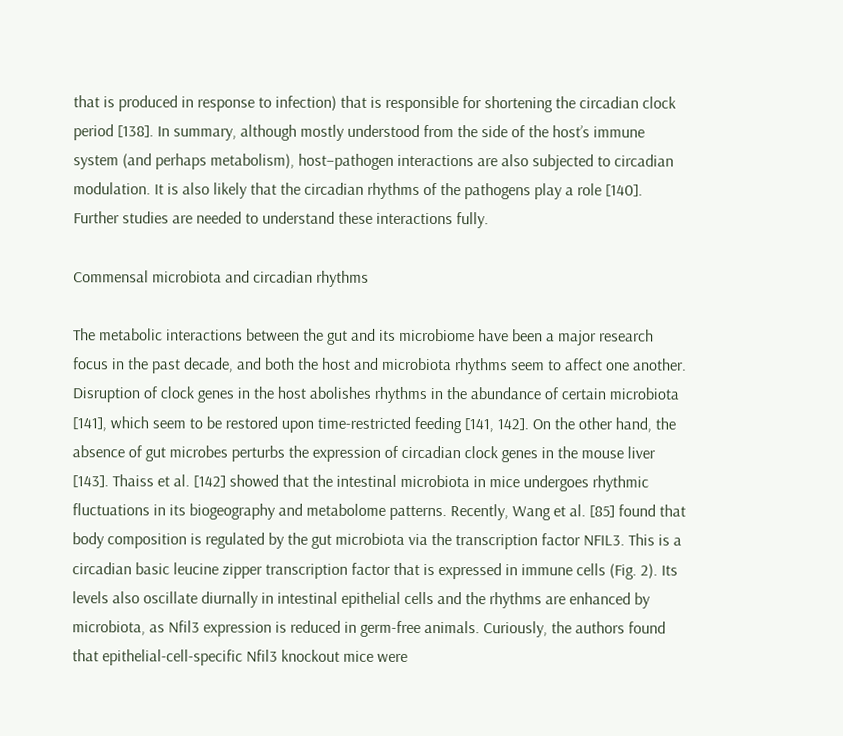that is produced in response to infection) that is responsible for shortening the circadian clock period [138]. In summary, although mostly understood from the side of the host’s immune system (and perhaps metabolism), host–pathogen interactions are also subjected to circadian modulation. It is also likely that the circadian rhythms of the pathogens play a role [140]. Further studies are needed to understand these interactions fully.

Commensal microbiota and circadian rhythms

The metabolic interactions between the gut and its microbiome have been a major research focus in the past decade, and both the host and microbiota rhythms seem to affect one another. Disruption of clock genes in the host abolishes rhythms in the abundance of certain microbiota [141], which seem to be restored upon time-restricted feeding [141, 142]. On the other hand, the absence of gut microbes perturbs the expression of circadian clock genes in the mouse liver [143]. Thaiss et al. [142] showed that the intestinal microbiota in mice undergoes rhythmic fluctuations in its biogeography and metabolome patterns. Recently, Wang et al. [85] found that body composition is regulated by the gut microbiota via the transcription factor NFIL3. This is a circadian basic leucine zipper transcription factor that is expressed in immune cells (Fig. 2). Its levels also oscillate diurnally in intestinal epithelial cells and the rhythms are enhanced by microbiota, as Nfil3 expression is reduced in germ-free animals. Curiously, the authors found that epithelial-cell-specific Nfil3 knockout mice were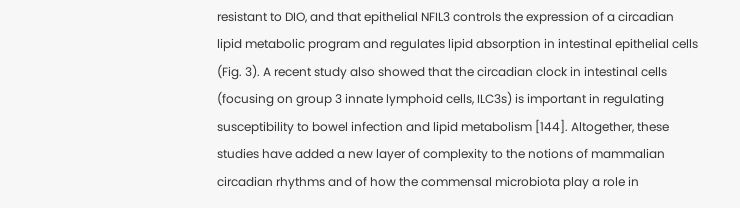resistant to DIO, and that epithelial NFIL3 controls the expression of a circadian lipid metabolic program and regulates lipid absorption in intestinal epithelial cells (Fig. 3). A recent study also showed that the circadian clock in intestinal cells (focusing on group 3 innate lymphoid cells, ILC3s) is important in regulating susceptibility to bowel infection and lipid metabolism [144]. Altogether, these studies have added a new layer of complexity to the notions of mammalian circadian rhythms and of how the commensal microbiota play a role in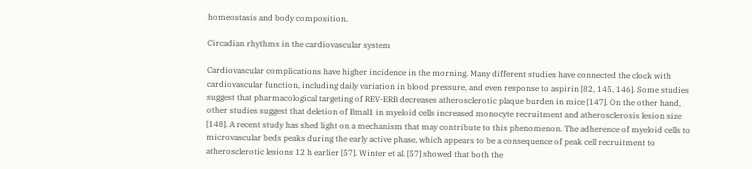homeostasis and body composition.

Circadian rhythms in the cardiovascular system

Cardiovascular complications have higher incidence in the morning. Many different studies have connected the clock with cardiovascular function, including daily variation in blood pressure, and even response to aspirin [82, 145, 146]. Some studies suggest that pharmacological targeting of REV-ERB decreases atherosclerotic plaque burden in mice [147]. On the other hand, other studies suggest that deletion of Bmal1 in myeloid cells increased monocyte recruitment and atherosclerosis lesion size [148]. A recent study has shed light on a mechanism that may contribute to this phenomenon. The adherence of myeloid cells to microvascular beds peaks during the early active phase, which appears to be a consequence of peak cell recruitment to atherosclerotic lesions 12 h earlier [57]. Winter et al. [57] showed that both the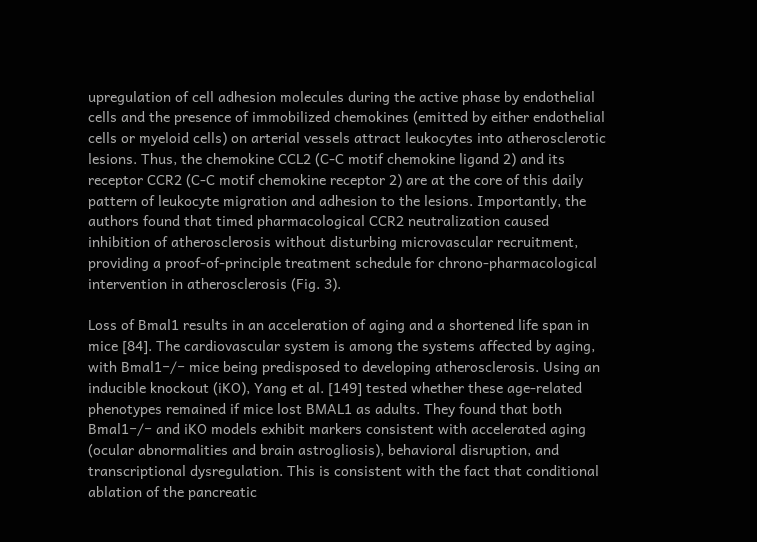upregulation of cell adhesion molecules during the active phase by endothelial cells and the presence of immobilized chemokines (emitted by either endothelial cells or myeloid cells) on arterial vessels attract leukocytes into atherosclerotic lesions. Thus, the chemokine CCL2 (C-C motif chemokine ligand 2) and its receptor CCR2 (C-C motif chemokine receptor 2) are at the core of this daily pattern of leukocyte migration and adhesion to the lesions. Importantly, the authors found that timed pharmacological CCR2 neutralization caused inhibition of atherosclerosis without disturbing microvascular recruitment, providing a proof-of-principle treatment schedule for chrono-pharmacological intervention in atherosclerosis (Fig. 3).

Loss of Bmal1 results in an acceleration of aging and a shortened life span in mice [84]. The cardiovascular system is among the systems affected by aging, with Bmal1−/− mice being predisposed to developing atherosclerosis. Using an inducible knockout (iKO), Yang et al. [149] tested whether these age-related phenotypes remained if mice lost BMAL1 as adults. They found that both Bmal1−/− and iKO models exhibit markers consistent with accelerated aging (ocular abnormalities and brain astrogliosis), behavioral disruption, and transcriptional dysregulation. This is consistent with the fact that conditional ablation of the pancreatic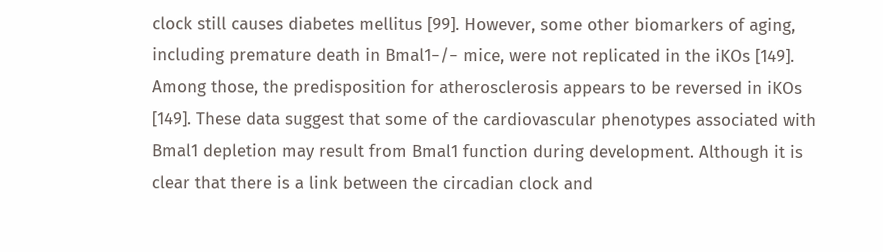clock still causes diabetes mellitus [99]. However, some other biomarkers of aging, including premature death in Bmal1−/− mice, were not replicated in the iKOs [149]. Among those, the predisposition for atherosclerosis appears to be reversed in iKOs [149]. These data suggest that some of the cardiovascular phenotypes associated with Bmal1 depletion may result from Bmal1 function during development. Although it is clear that there is a link between the circadian clock and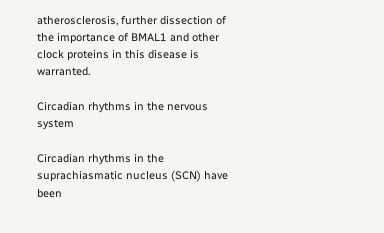atherosclerosis, further dissection of the importance of BMAL1 and other clock proteins in this disease is warranted.

Circadian rhythms in the nervous system

Circadian rhythms in the suprachiasmatic nucleus (SCN) have been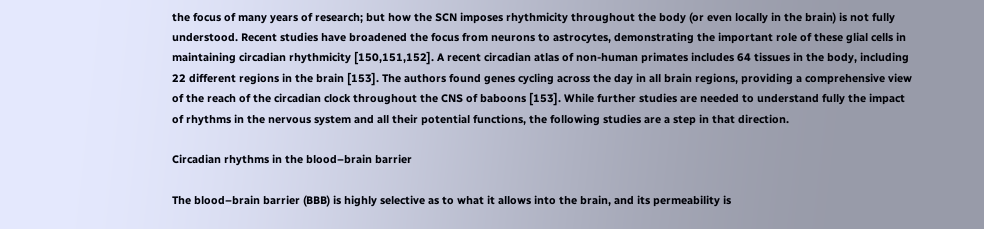the focus of many years of research; but how the SCN imposes rhythmicity throughout the body (or even locally in the brain) is not fully understood. Recent studies have broadened the focus from neurons to astrocytes, demonstrating the important role of these glial cells in maintaining circadian rhythmicity [150,151,152]. A recent circadian atlas of non-human primates includes 64 tissues in the body, including 22 different regions in the brain [153]. The authors found genes cycling across the day in all brain regions, providing a comprehensive view of the reach of the circadian clock throughout the CNS of baboons [153]. While further studies are needed to understand fully the impact of rhythms in the nervous system and all their potential functions, the following studies are a step in that direction.

Circadian rhythms in the blood–brain barrier

The blood–brain barrier (BBB) is highly selective as to what it allows into the brain, and its permeability is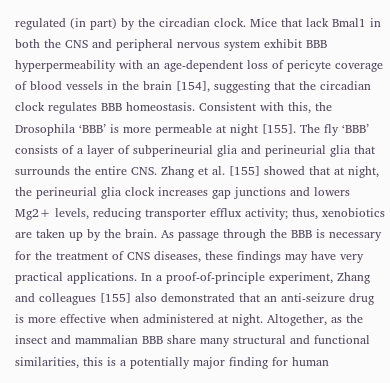regulated (in part) by the circadian clock. Mice that lack Bmal1 in both the CNS and peripheral nervous system exhibit BBB hyperpermeability with an age-dependent loss of pericyte coverage of blood vessels in the brain [154], suggesting that the circadian clock regulates BBB homeostasis. Consistent with this, the Drosophila ‘BBB’ is more permeable at night [155]. The fly ‘BBB’ consists of a layer of subperineurial glia and perineurial glia that surrounds the entire CNS. Zhang et al. [155] showed that at night, the perineurial glia clock increases gap junctions and lowers Mg2+ levels, reducing transporter efflux activity; thus, xenobiotics are taken up by the brain. As passage through the BBB is necessary for the treatment of CNS diseases, these findings may have very practical applications. In a proof-of-principle experiment, Zhang and colleagues [155] also demonstrated that an anti-seizure drug is more effective when administered at night. Altogether, as the insect and mammalian BBB share many structural and functional similarities, this is a potentially major finding for human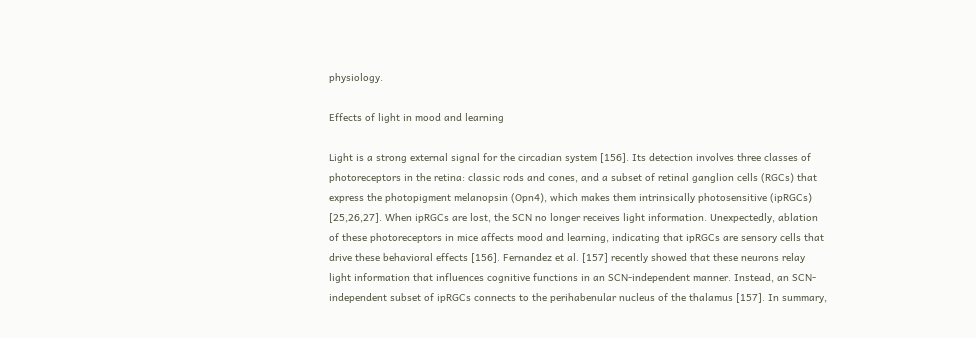physiology.

Effects of light in mood and learning

Light is a strong external signal for the circadian system [156]. Its detection involves three classes of photoreceptors in the retina: classic rods and cones, and a subset of retinal ganglion cells (RGCs) that express the photopigment melanopsin (Opn4), which makes them intrinsically photosensitive (ipRGCs) [25,26,27]. When ipRGCs are lost, the SCN no longer receives light information. Unexpectedly, ablation of these photoreceptors in mice affects mood and learning, indicating that ipRGCs are sensory cells that drive these behavioral effects [156]. Fernandez et al. [157] recently showed that these neurons relay light information that influences cognitive functions in an SCN-independent manner. Instead, an SCN-independent subset of ipRGCs connects to the perihabenular nucleus of the thalamus [157]. In summary,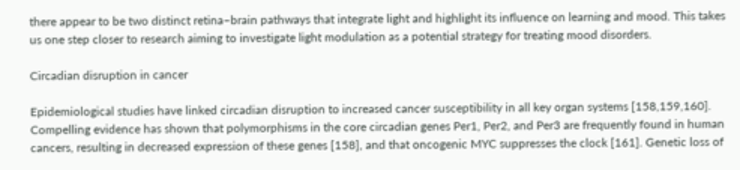there appear to be two distinct retina–brain pathways that integrate light and highlight its influence on learning and mood. This takes us one step closer to research aiming to investigate light modulation as a potential strategy for treating mood disorders.

Circadian disruption in cancer

Epidemiological studies have linked circadian disruption to increased cancer susceptibility in all key organ systems [158,159,160]. Compelling evidence has shown that polymorphisms in the core circadian genes Per1, Per2, and Per3 are frequently found in human cancers, resulting in decreased expression of these genes [158], and that oncogenic MYC suppresses the clock [161]. Genetic loss of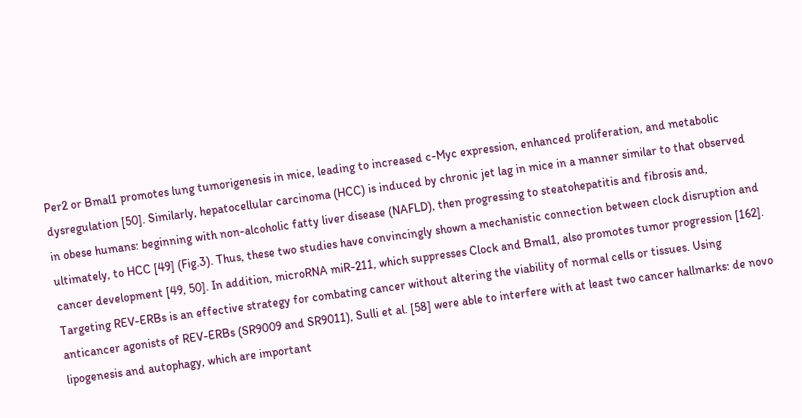Per2 or Bmal1 promotes lung tumorigenesis in mice, leading to increased c-Myc expression, enhanced proliferation, and metabolic dysregulation [50]. Similarly, hepatocellular carcinoma (HCC) is induced by chronic jet lag in mice in a manner similar to that observed in obese humans: beginning with non-alcoholic fatty liver disease (NAFLD), then progressing to steatohepatitis and fibrosis and, ultimately, to HCC [49] (Fig.3). Thus, these two studies have convincingly shown a mechanistic connection between clock disruption and cancer development [49, 50]. In addition, microRNA miR-211, which suppresses Clock and Bmal1, also promotes tumor progression [162]. Targeting REV-ERBs is an effective strategy for combating cancer without altering the viability of normal cells or tissues. Using anticancer agonists of REV-ERBs (SR9009 and SR9011), Sulli et al. [58] were able to interfere with at least two cancer hallmarks: de novo lipogenesis and autophagy, which are important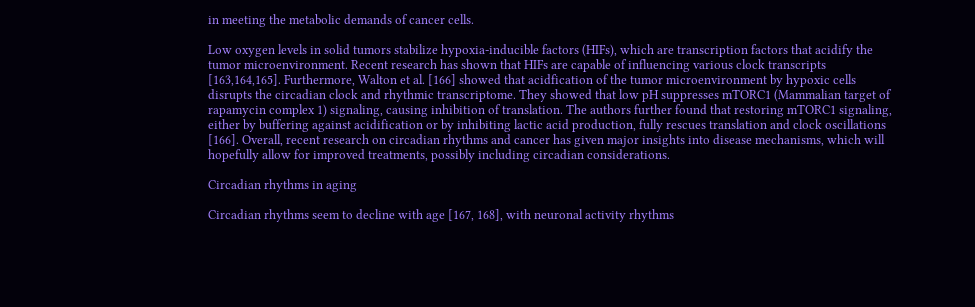in meeting the metabolic demands of cancer cells.

Low oxygen levels in solid tumors stabilize hypoxia-inducible factors (HIFs), which are transcription factors that acidify the tumor microenvironment. Recent research has shown that HIFs are capable of influencing various clock transcripts [163,164,165]. Furthermore, Walton et al. [166] showed that acidfication of the tumor microenvironment by hypoxic cells disrupts the circadian clock and rhythmic transcriptome. They showed that low pH suppresses mTORC1 (Mammalian target of rapamycin complex 1) signaling, causing inhibition of translation. The authors further found that restoring mTORC1 signaling, either by buffering against acidification or by inhibiting lactic acid production, fully rescues translation and clock oscillations [166]. Overall, recent research on circadian rhythms and cancer has given major insights into disease mechanisms, which will hopefully allow for improved treatments, possibly including circadian considerations.

Circadian rhythms in aging

Circadian rhythms seem to decline with age [167, 168], with neuronal activity rhythms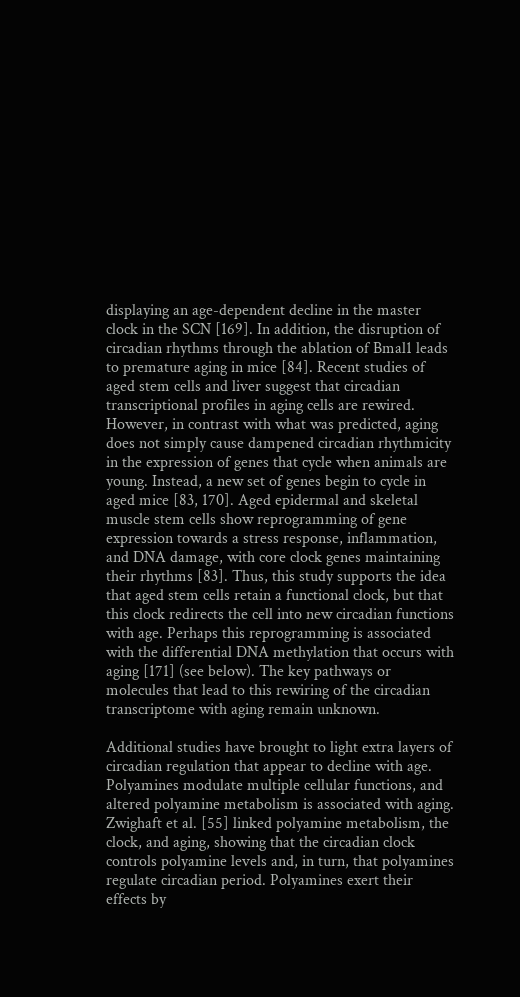displaying an age-dependent decline in the master clock in the SCN [169]. In addition, the disruption of circadian rhythms through the ablation of Bmal1 leads to premature aging in mice [84]. Recent studies of aged stem cells and liver suggest that circadian transcriptional profiles in aging cells are rewired. However, in contrast with what was predicted, aging does not simply cause dampened circadian rhythmicity in the expression of genes that cycle when animals are young. Instead, a new set of genes begin to cycle in aged mice [83, 170]. Aged epidermal and skeletal muscle stem cells show reprogramming of gene expression towards a stress response, inflammation, and DNA damage, with core clock genes maintaining their rhythms [83]. Thus, this study supports the idea that aged stem cells retain a functional clock, but that this clock redirects the cell into new circadian functions with age. Perhaps this reprogramming is associated with the differential DNA methylation that occurs with aging [171] (see below). The key pathways or molecules that lead to this rewiring of the circadian transcriptome with aging remain unknown.

Additional studies have brought to light extra layers of circadian regulation that appear to decline with age. Polyamines modulate multiple cellular functions, and altered polyamine metabolism is associated with aging. Zwighaft et al. [55] linked polyamine metabolism, the clock, and aging, showing that the circadian clock controls polyamine levels and, in turn, that polyamines regulate circadian period. Polyamines exert their effects by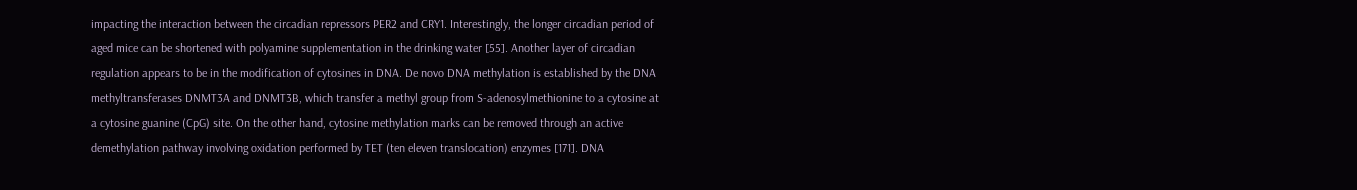impacting the interaction between the circadian repressors PER2 and CRY1. Interestingly, the longer circadian period of aged mice can be shortened with polyamine supplementation in the drinking water [55]. Another layer of circadian regulation appears to be in the modification of cytosines in DNA. De novo DNA methylation is established by the DNA methyltransferases DNMT3A and DNMT3B, which transfer a methyl group from S-adenosylmethionine to a cytosine at a cytosine guanine (CpG) site. On the other hand, cytosine methylation marks can be removed through an active demethylation pathway involving oxidation performed by TET (ten eleven translocation) enzymes [171]. DNA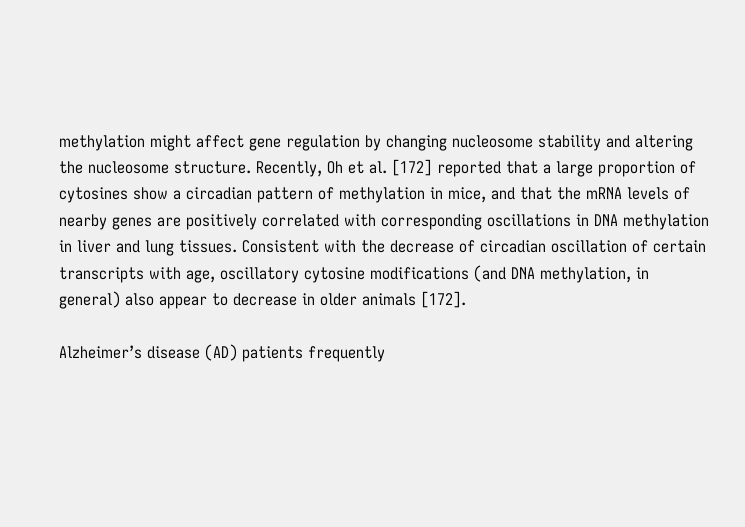methylation might affect gene regulation by changing nucleosome stability and altering the nucleosome structure. Recently, Oh et al. [172] reported that a large proportion of cytosines show a circadian pattern of methylation in mice, and that the mRNA levels of nearby genes are positively correlated with corresponding oscillations in DNA methylation in liver and lung tissues. Consistent with the decrease of circadian oscillation of certain transcripts with age, oscillatory cytosine modifications (and DNA methylation, in general) also appear to decrease in older animals [172].

Alzheimer’s disease (AD) patients frequently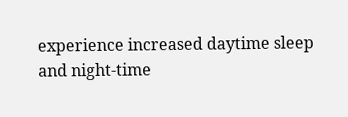experience increased daytime sleep and night-time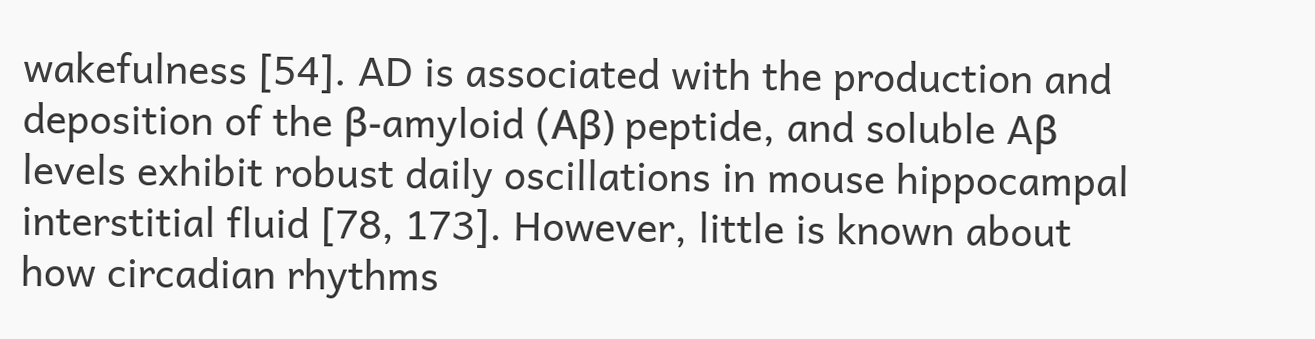wakefulness [54]. AD is associated with the production and deposition of the β-amyloid (Aβ) peptide, and soluble Aβ levels exhibit robust daily oscillations in mouse hippocampal interstitial fluid [78, 173]. However, little is known about how circadian rhythms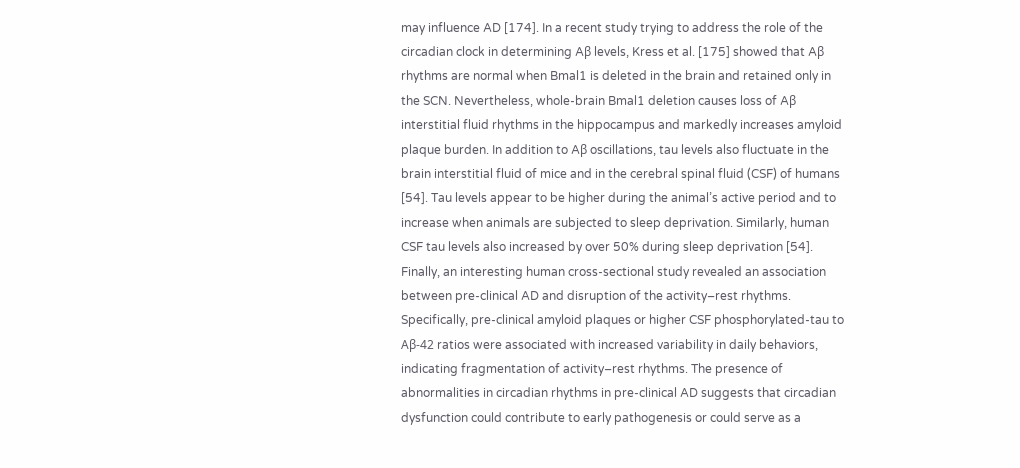may influence AD [174]. In a recent study trying to address the role of the circadian clock in determining Aβ levels, Kress et al. [175] showed that Aβ rhythms are normal when Bmal1 is deleted in the brain and retained only in the SCN. Nevertheless, whole-brain Bmal1 deletion causes loss of Aβ interstitial fluid rhythms in the hippocampus and markedly increases amyloid plaque burden. In addition to Aβ oscillations, tau levels also fluctuate in the brain interstitial fluid of mice and in the cerebral spinal fluid (CSF) of humans [54]. Tau levels appear to be higher during the animal’s active period and to increase when animals are subjected to sleep deprivation. Similarly, human CSF tau levels also increased by over 50% during sleep deprivation [54]. Finally, an interesting human cross-sectional study revealed an association between pre-clinical AD and disruption of the activity–rest rhythms. Specifically, pre-clinical amyloid plaques or higher CSF phosphorylated-tau to Aβ-42 ratios were associated with increased variability in daily behaviors, indicating fragmentation of activity–rest rhythms. The presence of abnormalities in circadian rhythms in pre-clinical AD suggests that circadian dysfunction could contribute to early pathogenesis or could serve as a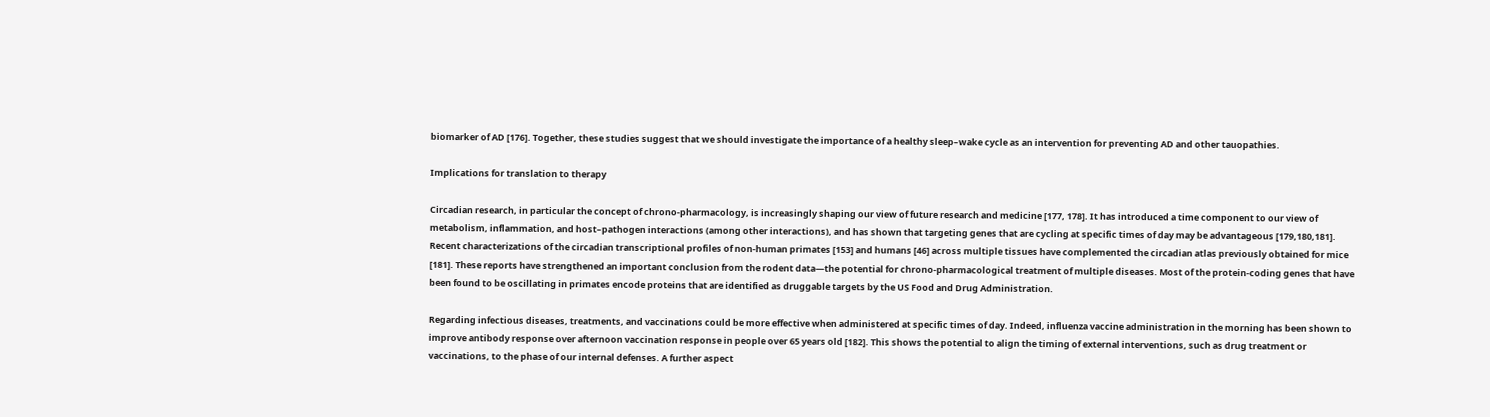biomarker of AD [176]. Together, these studies suggest that we should investigate the importance of a healthy sleep–wake cycle as an intervention for preventing AD and other tauopathies.

Implications for translation to therapy

Circadian research, in particular the concept of chrono-pharmacology, is increasingly shaping our view of future research and medicine [177, 178]. It has introduced a time component to our view of metabolism, inflammation, and host–pathogen interactions (among other interactions), and has shown that targeting genes that are cycling at specific times of day may be advantageous [179,180,181]. Recent characterizations of the circadian transcriptional profiles of non-human primates [153] and humans [46] across multiple tissues have complemented the circadian atlas previously obtained for mice [181]. These reports have strengthened an important conclusion from the rodent data—the potential for chrono-pharmacological treatment of multiple diseases. Most of the protein-coding genes that have been found to be oscillating in primates encode proteins that are identified as druggable targets by the US Food and Drug Administration.

Regarding infectious diseases, treatments, and vaccinations could be more effective when administered at specific times of day. Indeed, influenza vaccine administration in the morning has been shown to improve antibody response over afternoon vaccination response in people over 65 years old [182]. This shows the potential to align the timing of external interventions, such as drug treatment or vaccinations, to the phase of our internal defenses. A further aspect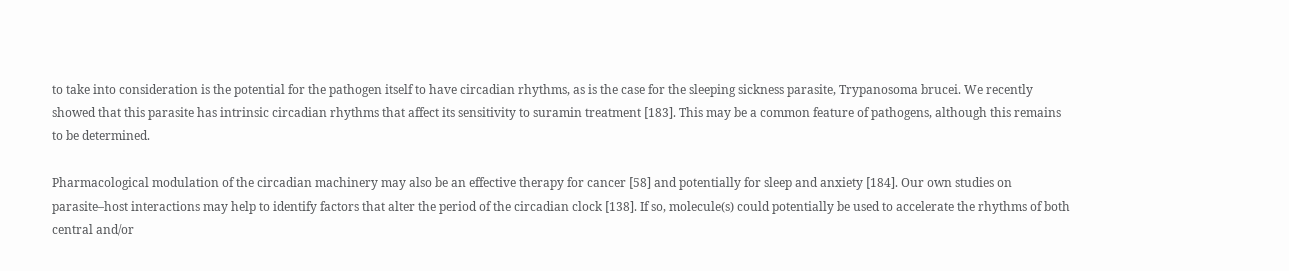to take into consideration is the potential for the pathogen itself to have circadian rhythms, as is the case for the sleeping sickness parasite, Trypanosoma brucei. We recently showed that this parasite has intrinsic circadian rhythms that affect its sensitivity to suramin treatment [183]. This may be a common feature of pathogens, although this remains to be determined.

Pharmacological modulation of the circadian machinery may also be an effective therapy for cancer [58] and potentially for sleep and anxiety [184]. Our own studies on parasite–host interactions may help to identify factors that alter the period of the circadian clock [138]. If so, molecule(s) could potentially be used to accelerate the rhythms of both central and/or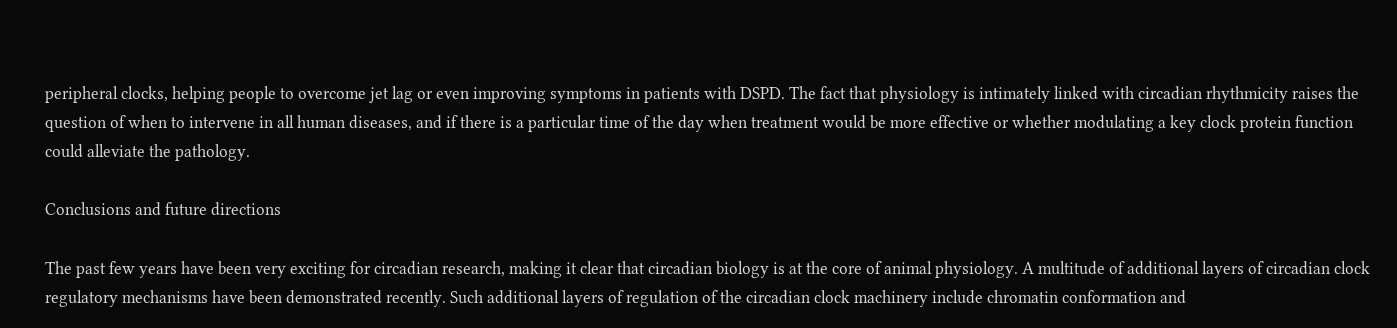peripheral clocks, helping people to overcome jet lag or even improving symptoms in patients with DSPD. The fact that physiology is intimately linked with circadian rhythmicity raises the question of when to intervene in all human diseases, and if there is a particular time of the day when treatment would be more effective or whether modulating a key clock protein function could alleviate the pathology.

Conclusions and future directions

The past few years have been very exciting for circadian research, making it clear that circadian biology is at the core of animal physiology. A multitude of additional layers of circadian clock regulatory mechanisms have been demonstrated recently. Such additional layers of regulation of the circadian clock machinery include chromatin conformation and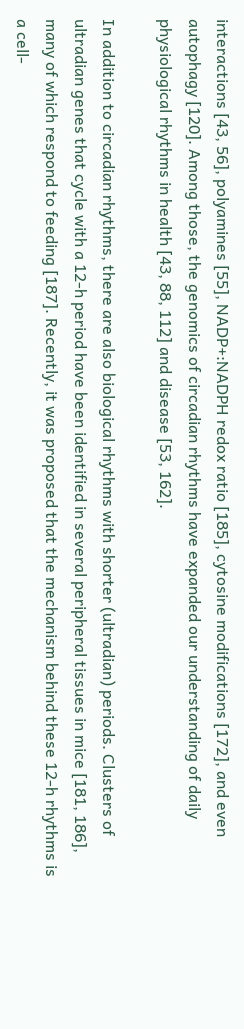interactions [43, 56], polyamines [55], NADP+:NADPH redox ratio [185], cytosine modifications [172], and even autophagy [120]. Among those, the genomics of circadian rhythms have expanded our understanding of daily physiological rhythms in health [43, 88, 112] and disease [53, 162].

In addition to circadian rhythms, there are also biological rhythms with shorter (ultradian) periods. Clusters of ultradian genes that cycle with a 12-h period have been identified in several peripheral tissues in mice [181, 186], many of which respond to feeding [187]. Recently, it was proposed that the mechanism behind these 12-h rhythms is a cell-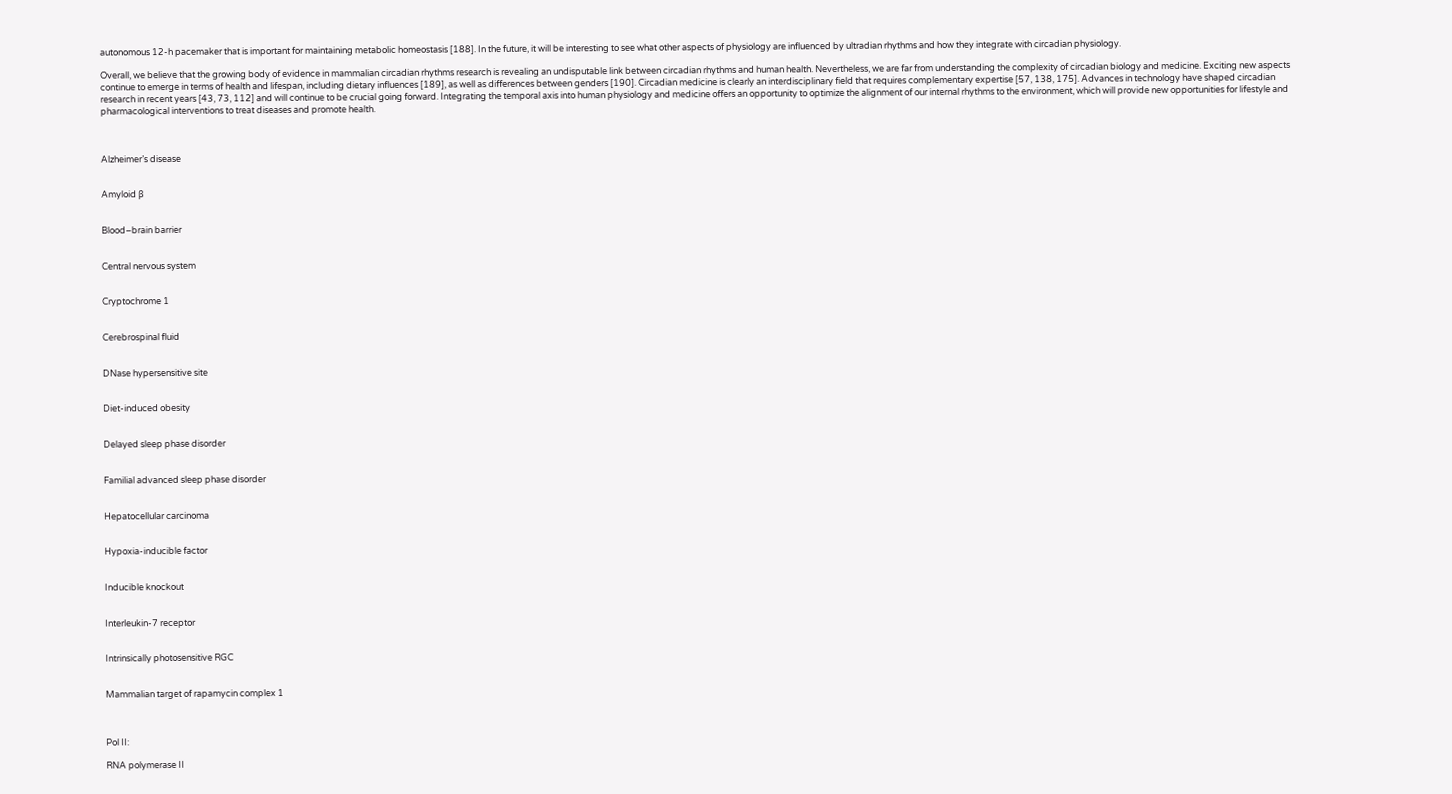autonomous 12-h pacemaker that is important for maintaining metabolic homeostasis [188]. In the future, it will be interesting to see what other aspects of physiology are influenced by ultradian rhythms and how they integrate with circadian physiology.

Overall, we believe that the growing body of evidence in mammalian circadian rhythms research is revealing an undisputable link between circadian rhythms and human health. Nevertheless, we are far from understanding the complexity of circadian biology and medicine. Exciting new aspects continue to emerge in terms of health and lifespan, including dietary influences [189], as well as differences between genders [190]. Circadian medicine is clearly an interdisciplinary field that requires complementary expertise [57, 138, 175]. Advances in technology have shaped circadian research in recent years [43, 73, 112] and will continue to be crucial going forward. Integrating the temporal axis into human physiology and medicine offers an opportunity to optimize the alignment of our internal rhythms to the environment, which will provide new opportunities for lifestyle and pharmacological interventions to treat diseases and promote health.



Alzheimer’s disease


Amyloid β


Blood–brain barrier


Central nervous system


Cryptochrome 1


Cerebrospinal fluid


DNase hypersensitive site


Diet-induced obesity


Delayed sleep phase disorder


Familial advanced sleep phase disorder


Hepatocellular carcinoma


Hypoxia-inducible factor


Inducible knockout


Interleukin-7 receptor


Intrinsically photosensitive RGC


Mammalian target of rapamycin complex 1



Pol II:

RNA polymerase II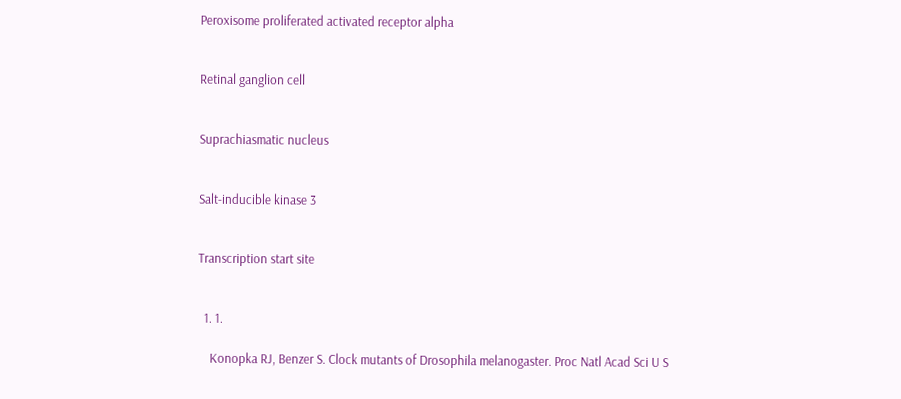Peroxisome proliferated activated receptor alpha


Retinal ganglion cell


Suprachiasmatic nucleus


Salt-inducible kinase 3


Transcription start site


  1. 1.

    Konopka RJ, Benzer S. Clock mutants of Drosophila melanogaster. Proc Natl Acad Sci U S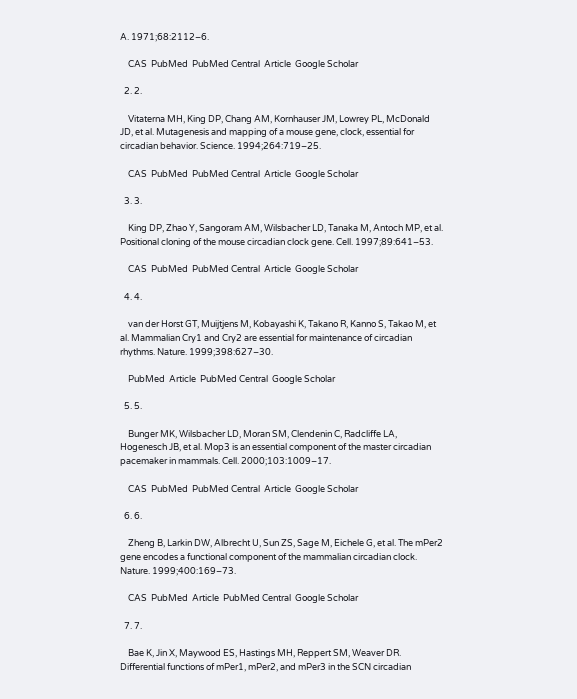A. 1971;68:2112–6.

    CAS  PubMed  PubMed Central  Article  Google Scholar

  2. 2.

    Vitaterna MH, King DP, Chang AM, Kornhauser JM, Lowrey PL, McDonald JD, et al. Mutagenesis and mapping of a mouse gene, clock, essential for circadian behavior. Science. 1994;264:719–25.

    CAS  PubMed  PubMed Central  Article  Google Scholar

  3. 3.

    King DP, Zhao Y, Sangoram AM, Wilsbacher LD, Tanaka M, Antoch MP, et al. Positional cloning of the mouse circadian clock gene. Cell. 1997;89:641–53.

    CAS  PubMed  PubMed Central  Article  Google Scholar

  4. 4.

    van der Horst GT, Muijtjens M, Kobayashi K, Takano R, Kanno S, Takao M, et al. Mammalian Cry1 and Cry2 are essential for maintenance of circadian rhythms. Nature. 1999;398:627–30.

    PubMed  Article  PubMed Central  Google Scholar

  5. 5.

    Bunger MK, Wilsbacher LD, Moran SM, Clendenin C, Radcliffe LA, Hogenesch JB, et al. Mop3 is an essential component of the master circadian pacemaker in mammals. Cell. 2000;103:1009–17.

    CAS  PubMed  PubMed Central  Article  Google Scholar

  6. 6.

    Zheng B, Larkin DW, Albrecht U, Sun ZS, Sage M, Eichele G, et al. The mPer2 gene encodes a functional component of the mammalian circadian clock. Nature. 1999;400:169–73.

    CAS  PubMed  Article  PubMed Central  Google Scholar

  7. 7.

    Bae K, Jin X, Maywood ES, Hastings MH, Reppert SM, Weaver DR. Differential functions of mPer1, mPer2, and mPer3 in the SCN circadian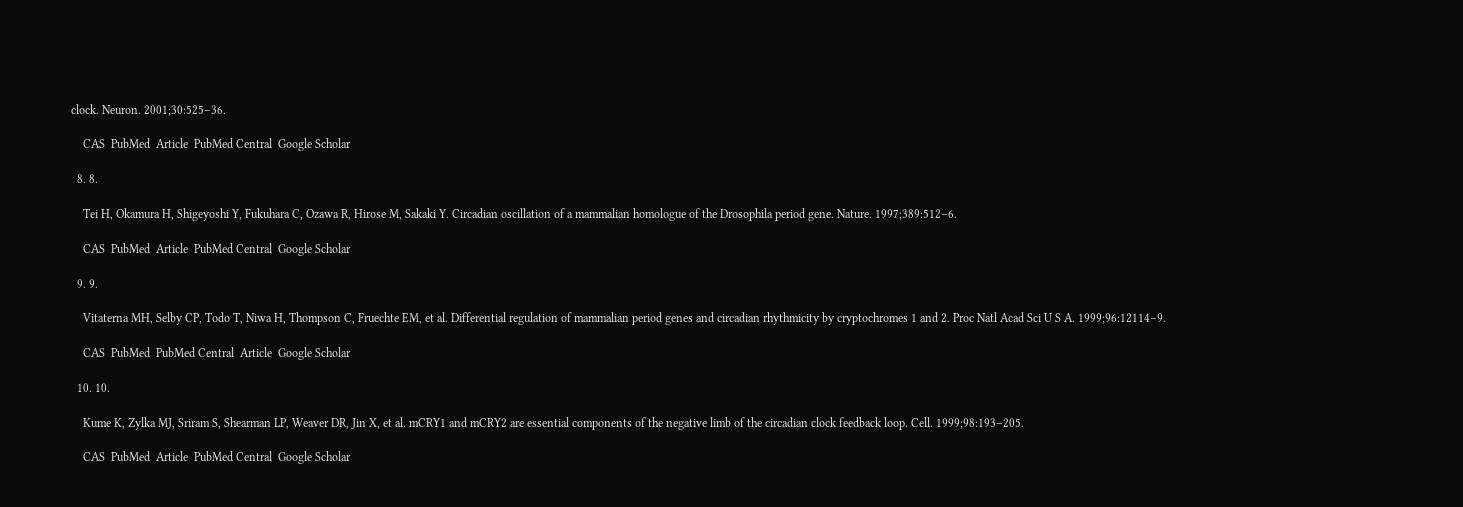clock. Neuron. 2001;30:525–36.

    CAS  PubMed  Article  PubMed Central  Google Scholar

  8. 8.

    Tei H, Okamura H, Shigeyoshi Y, Fukuhara C, Ozawa R, Hirose M, Sakaki Y. Circadian oscillation of a mammalian homologue of the Drosophila period gene. Nature. 1997;389:512–6.

    CAS  PubMed  Article  PubMed Central  Google Scholar

  9. 9.

    Vitaterna MH, Selby CP, Todo T, Niwa H, Thompson C, Fruechte EM, et al. Differential regulation of mammalian period genes and circadian rhythmicity by cryptochromes 1 and 2. Proc Natl Acad Sci U S A. 1999;96:12114–9.

    CAS  PubMed  PubMed Central  Article  Google Scholar

  10. 10.

    Kume K, Zylka MJ, Sriram S, Shearman LP, Weaver DR, Jin X, et al. mCRY1 and mCRY2 are essential components of the negative limb of the circadian clock feedback loop. Cell. 1999;98:193–205.

    CAS  PubMed  Article  PubMed Central  Google Scholar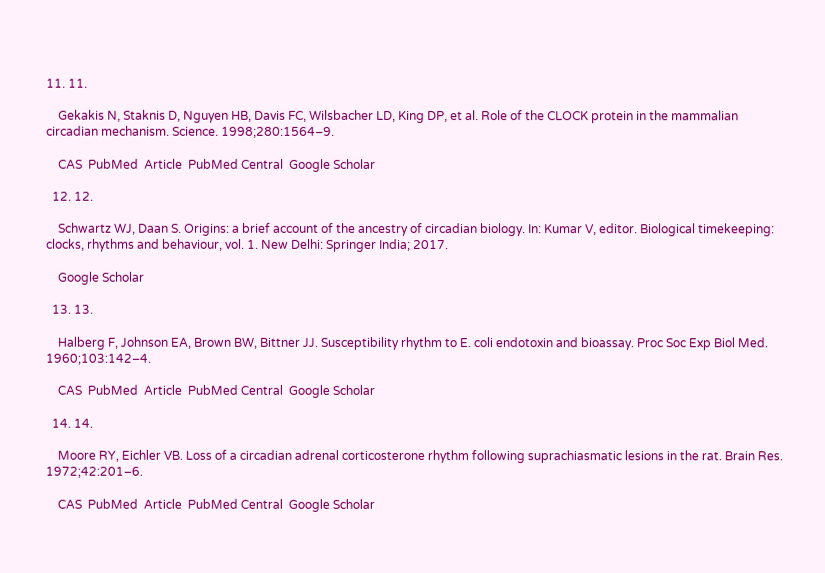11. 11.

    Gekakis N, Staknis D, Nguyen HB, Davis FC, Wilsbacher LD, King DP, et al. Role of the CLOCK protein in the mammalian circadian mechanism. Science. 1998;280:1564–9.

    CAS  PubMed  Article  PubMed Central  Google Scholar

  12. 12.

    Schwartz WJ, Daan S. Origins: a brief account of the ancestry of circadian biology. In: Kumar V, editor. Biological timekeeping: clocks, rhythms and behaviour, vol. 1. New Delhi: Springer India; 2017.

    Google Scholar

  13. 13.

    Halberg F, Johnson EA, Brown BW, Bittner JJ. Susceptibility rhythm to E. coli endotoxin and bioassay. Proc Soc Exp Biol Med. 1960;103:142–4.

    CAS  PubMed  Article  PubMed Central  Google Scholar

  14. 14.

    Moore RY, Eichler VB. Loss of a circadian adrenal corticosterone rhythm following suprachiasmatic lesions in the rat. Brain Res. 1972;42:201–6.

    CAS  PubMed  Article  PubMed Central  Google Scholar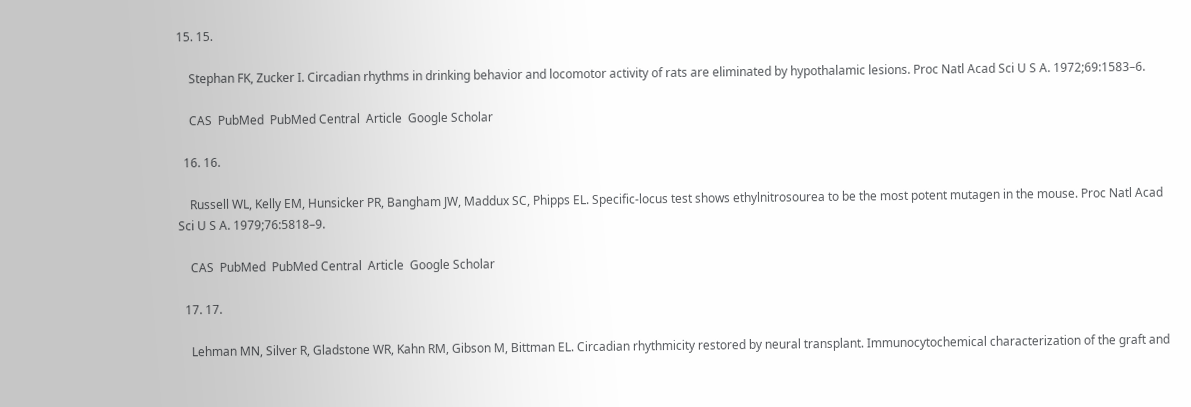15. 15.

    Stephan FK, Zucker I. Circadian rhythms in drinking behavior and locomotor activity of rats are eliminated by hypothalamic lesions. Proc Natl Acad Sci U S A. 1972;69:1583–6.

    CAS  PubMed  PubMed Central  Article  Google Scholar

  16. 16.

    Russell WL, Kelly EM, Hunsicker PR, Bangham JW, Maddux SC, Phipps EL. Specific-locus test shows ethylnitrosourea to be the most potent mutagen in the mouse. Proc Natl Acad Sci U S A. 1979;76:5818–9.

    CAS  PubMed  PubMed Central  Article  Google Scholar

  17. 17.

    Lehman MN, Silver R, Gladstone WR, Kahn RM, Gibson M, Bittman EL. Circadian rhythmicity restored by neural transplant. Immunocytochemical characterization of the graft and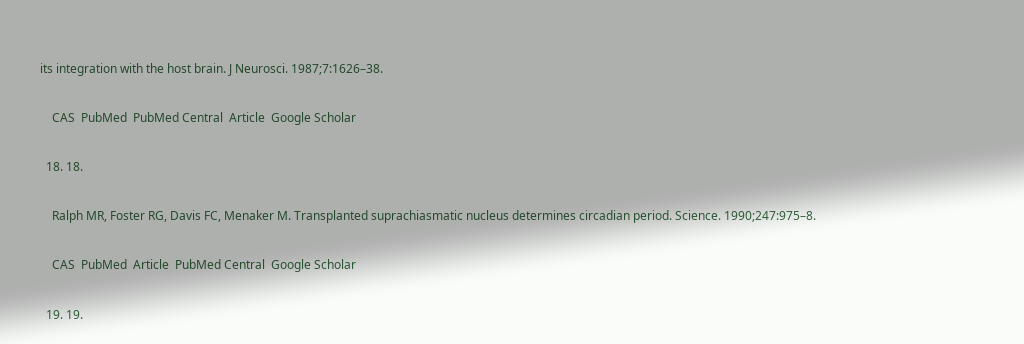its integration with the host brain. J Neurosci. 1987;7:1626–38.

    CAS  PubMed  PubMed Central  Article  Google Scholar

  18. 18.

    Ralph MR, Foster RG, Davis FC, Menaker M. Transplanted suprachiasmatic nucleus determines circadian period. Science. 1990;247:975–8.

    CAS  PubMed  Article  PubMed Central  Google Scholar

  19. 19.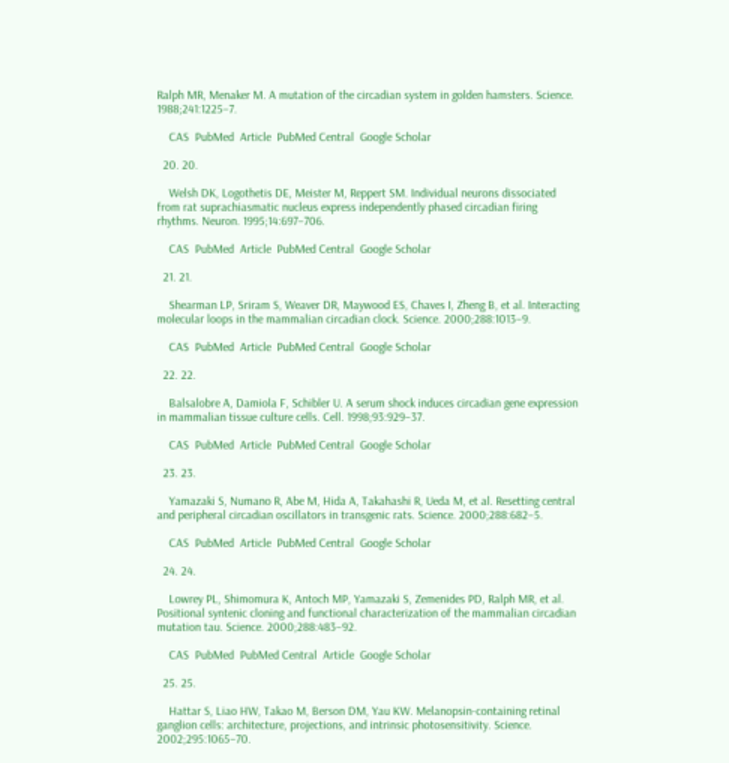Ralph MR, Menaker M. A mutation of the circadian system in golden hamsters. Science. 1988;241:1225–7.

    CAS  PubMed  Article  PubMed Central  Google Scholar

  20. 20.

    Welsh DK, Logothetis DE, Meister M, Reppert SM. Individual neurons dissociated from rat suprachiasmatic nucleus express independently phased circadian firing rhythms. Neuron. 1995;14:697–706.

    CAS  PubMed  Article  PubMed Central  Google Scholar

  21. 21.

    Shearman LP, Sriram S, Weaver DR, Maywood ES, Chaves I, Zheng B, et al. Interacting molecular loops in the mammalian circadian clock. Science. 2000;288:1013–9.

    CAS  PubMed  Article  PubMed Central  Google Scholar

  22. 22.

    Balsalobre A, Damiola F, Schibler U. A serum shock induces circadian gene expression in mammalian tissue culture cells. Cell. 1998;93:929–37.

    CAS  PubMed  Article  PubMed Central  Google Scholar

  23. 23.

    Yamazaki S, Numano R, Abe M, Hida A, Takahashi R, Ueda M, et al. Resetting central and peripheral circadian oscillators in transgenic rats. Science. 2000;288:682–5.

    CAS  PubMed  Article  PubMed Central  Google Scholar

  24. 24.

    Lowrey PL, Shimomura K, Antoch MP, Yamazaki S, Zemenides PD, Ralph MR, et al. Positional syntenic cloning and functional characterization of the mammalian circadian mutation tau. Science. 2000;288:483–92.

    CAS  PubMed  PubMed Central  Article  Google Scholar

  25. 25.

    Hattar S, Liao HW, Takao M, Berson DM, Yau KW. Melanopsin-containing retinal ganglion cells: architecture, projections, and intrinsic photosensitivity. Science. 2002;295:1065–70.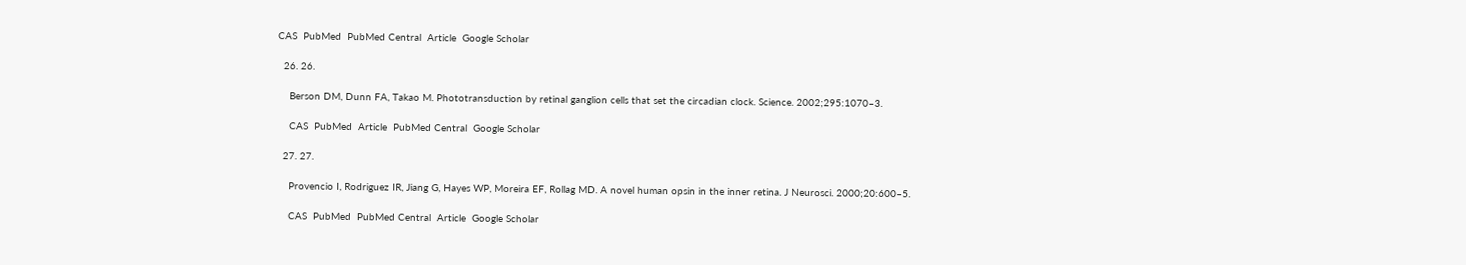CAS  PubMed  PubMed Central  Article  Google Scholar

  26. 26.

    Berson DM, Dunn FA, Takao M. Phototransduction by retinal ganglion cells that set the circadian clock. Science. 2002;295:1070–3.

    CAS  PubMed  Article  PubMed Central  Google Scholar

  27. 27.

    Provencio I, Rodriguez IR, Jiang G, Hayes WP, Moreira EF, Rollag MD. A novel human opsin in the inner retina. J Neurosci. 2000;20:600–5.

    CAS  PubMed  PubMed Central  Article  Google Scholar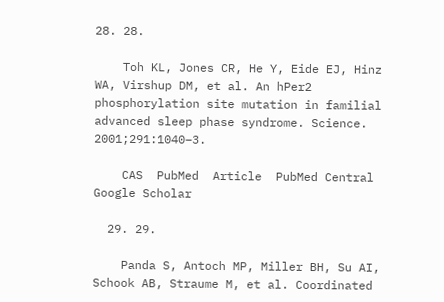28. 28.

    Toh KL, Jones CR, He Y, Eide EJ, Hinz WA, Virshup DM, et al. An hPer2 phosphorylation site mutation in familial advanced sleep phase syndrome. Science. 2001;291:1040–3.

    CAS  PubMed  Article  PubMed Central  Google Scholar

  29. 29.

    Panda S, Antoch MP, Miller BH, Su AI, Schook AB, Straume M, et al. Coordinated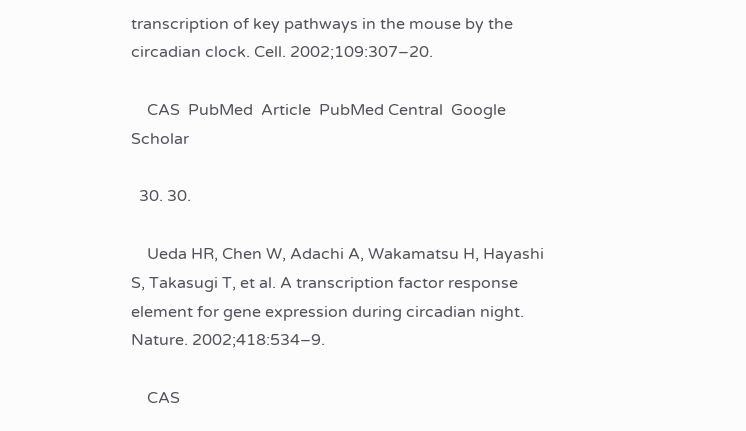transcription of key pathways in the mouse by the circadian clock. Cell. 2002;109:307–20.

    CAS  PubMed  Article  PubMed Central  Google Scholar

  30. 30.

    Ueda HR, Chen W, Adachi A, Wakamatsu H, Hayashi S, Takasugi T, et al. A transcription factor response element for gene expression during circadian night. Nature. 2002;418:534–9.

    CAS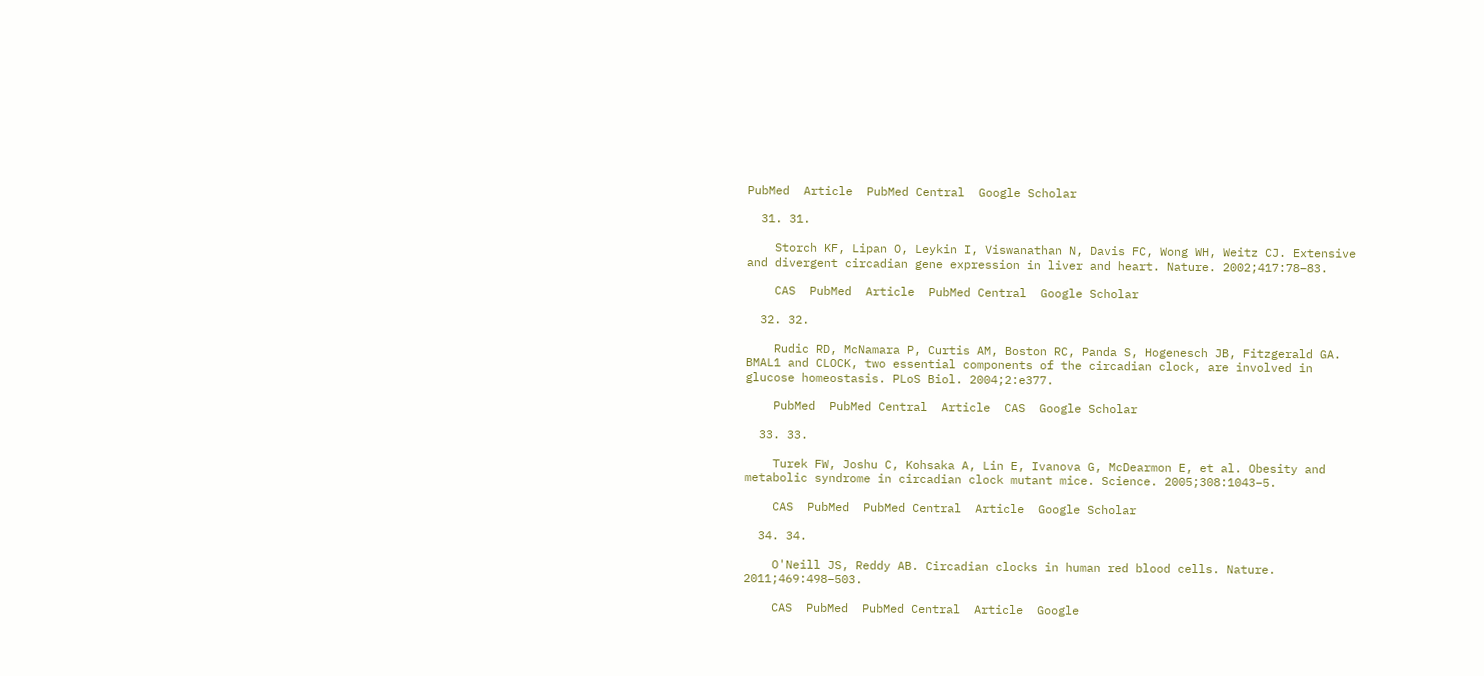PubMed  Article  PubMed Central  Google Scholar

  31. 31.

    Storch KF, Lipan O, Leykin I, Viswanathan N, Davis FC, Wong WH, Weitz CJ. Extensive and divergent circadian gene expression in liver and heart. Nature. 2002;417:78–83.

    CAS  PubMed  Article  PubMed Central  Google Scholar

  32. 32.

    Rudic RD, McNamara P, Curtis AM, Boston RC, Panda S, Hogenesch JB, Fitzgerald GA. BMAL1 and CLOCK, two essential components of the circadian clock, are involved in glucose homeostasis. PLoS Biol. 2004;2:e377.

    PubMed  PubMed Central  Article  CAS  Google Scholar

  33. 33.

    Turek FW, Joshu C, Kohsaka A, Lin E, Ivanova G, McDearmon E, et al. Obesity and metabolic syndrome in circadian clock mutant mice. Science. 2005;308:1043–5.

    CAS  PubMed  PubMed Central  Article  Google Scholar

  34. 34.

    O'Neill JS, Reddy AB. Circadian clocks in human red blood cells. Nature. 2011;469:498–503.

    CAS  PubMed  PubMed Central  Article  Google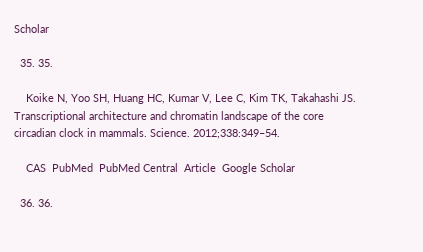Scholar

  35. 35.

    Koike N, Yoo SH, Huang HC, Kumar V, Lee C, Kim TK, Takahashi JS. Transcriptional architecture and chromatin landscape of the core circadian clock in mammals. Science. 2012;338:349–54.

    CAS  PubMed  PubMed Central  Article  Google Scholar

  36. 36.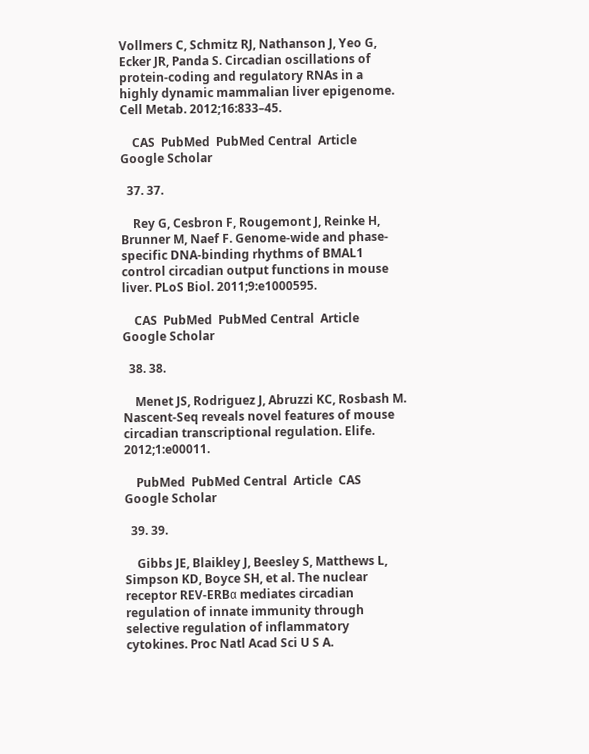Vollmers C, Schmitz RJ, Nathanson J, Yeo G, Ecker JR, Panda S. Circadian oscillations of protein-coding and regulatory RNAs in a highly dynamic mammalian liver epigenome. Cell Metab. 2012;16:833–45.

    CAS  PubMed  PubMed Central  Article  Google Scholar

  37. 37.

    Rey G, Cesbron F, Rougemont J, Reinke H, Brunner M, Naef F. Genome-wide and phase-specific DNA-binding rhythms of BMAL1 control circadian output functions in mouse liver. PLoS Biol. 2011;9:e1000595.

    CAS  PubMed  PubMed Central  Article  Google Scholar

  38. 38.

    Menet JS, Rodriguez J, Abruzzi KC, Rosbash M. Nascent-Seq reveals novel features of mouse circadian transcriptional regulation. Elife. 2012;1:e00011.

    PubMed  PubMed Central  Article  CAS  Google Scholar

  39. 39.

    Gibbs JE, Blaikley J, Beesley S, Matthews L, Simpson KD, Boyce SH, et al. The nuclear receptor REV-ERBα mediates circadian regulation of innate immunity through selective regulation of inflammatory cytokines. Proc Natl Acad Sci U S A.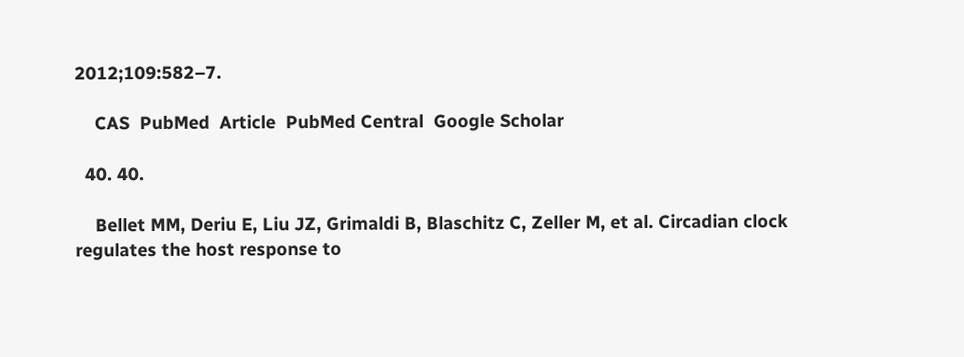2012;109:582–7.

    CAS  PubMed  Article  PubMed Central  Google Scholar

  40. 40.

    Bellet MM, Deriu E, Liu JZ, Grimaldi B, Blaschitz C, Zeller M, et al. Circadian clock regulates the host response to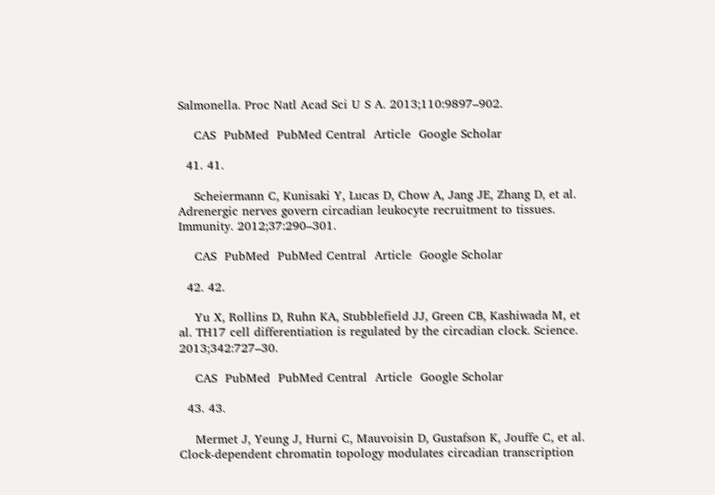Salmonella. Proc Natl Acad Sci U S A. 2013;110:9897–902.

    CAS  PubMed  PubMed Central  Article  Google Scholar

  41. 41.

    Scheiermann C, Kunisaki Y, Lucas D, Chow A, Jang JE, Zhang D, et al. Adrenergic nerves govern circadian leukocyte recruitment to tissues. Immunity. 2012;37:290–301.

    CAS  PubMed  PubMed Central  Article  Google Scholar

  42. 42.

    Yu X, Rollins D, Ruhn KA, Stubblefield JJ, Green CB, Kashiwada M, et al. TH17 cell differentiation is regulated by the circadian clock. Science. 2013;342:727–30.

    CAS  PubMed  PubMed Central  Article  Google Scholar

  43. 43.

    Mermet J, Yeung J, Hurni C, Mauvoisin D, Gustafson K, Jouffe C, et al. Clock-dependent chromatin topology modulates circadian transcription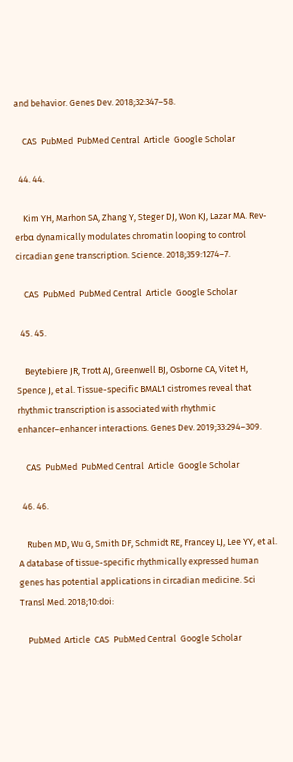and behavior. Genes Dev. 2018;32:347–58.

    CAS  PubMed  PubMed Central  Article  Google Scholar

  44. 44.

    Kim YH, Marhon SA, Zhang Y, Steger DJ, Won KJ, Lazar MA. Rev-erbα dynamically modulates chromatin looping to control circadian gene transcription. Science. 2018;359:1274–7.

    CAS  PubMed  PubMed Central  Article  Google Scholar

  45. 45.

    Beytebiere JR, Trott AJ, Greenwell BJ, Osborne CA, Vitet H, Spence J, et al. Tissue-specific BMAL1 cistromes reveal that rhythmic transcription is associated with rhythmic enhancer–enhancer interactions. Genes Dev. 2019;33:294–309.

    CAS  PubMed  PubMed Central  Article  Google Scholar

  46. 46.

    Ruben MD, Wu G, Smith DF, Schmidt RE, Francey LJ, Lee YY, et al. A database of tissue-specific rhythmically expressed human genes has potential applications in circadian medicine. Sci Transl Med. 2018;10:doi:

    PubMed  Article  CAS  PubMed Central  Google Scholar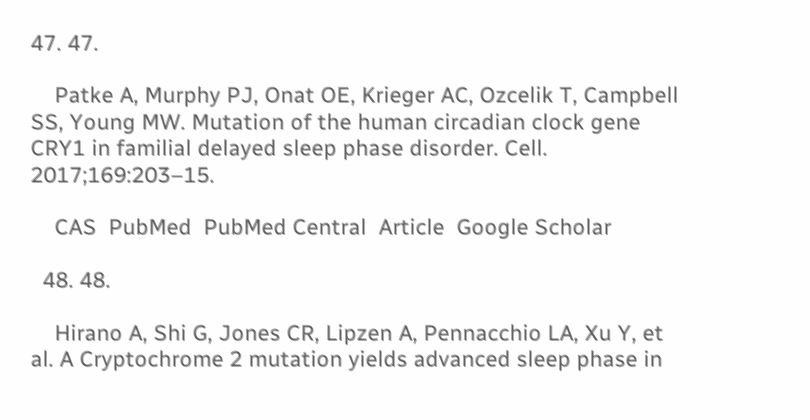47. 47.

    Patke A, Murphy PJ, Onat OE, Krieger AC, Ozcelik T, Campbell SS, Young MW. Mutation of the human circadian clock gene CRY1 in familial delayed sleep phase disorder. Cell. 2017;169:203–15.

    CAS  PubMed  PubMed Central  Article  Google Scholar

  48. 48.

    Hirano A, Shi G, Jones CR, Lipzen A, Pennacchio LA, Xu Y, et al. A Cryptochrome 2 mutation yields advanced sleep phase in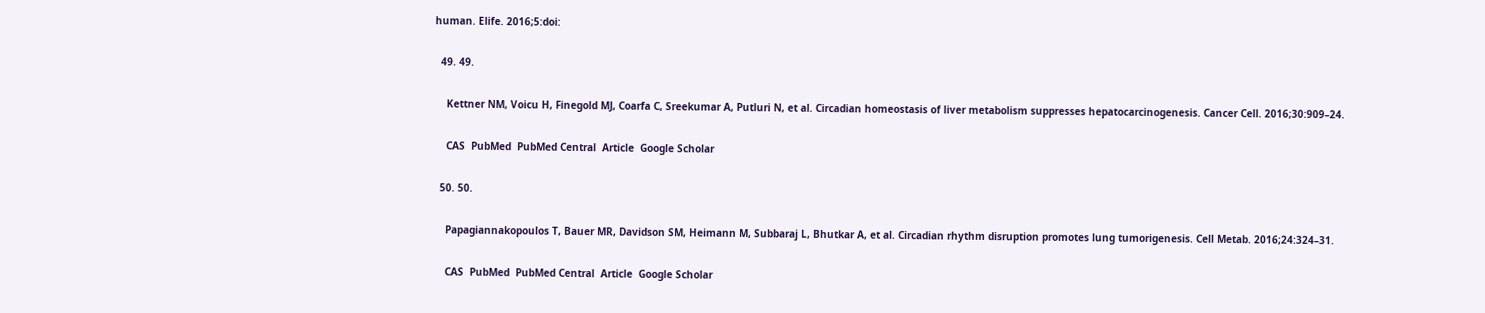human. Elife. 2016;5:doi:

  49. 49.

    Kettner NM, Voicu H, Finegold MJ, Coarfa C, Sreekumar A, Putluri N, et al. Circadian homeostasis of liver metabolism suppresses hepatocarcinogenesis. Cancer Cell. 2016;30:909–24.

    CAS  PubMed  PubMed Central  Article  Google Scholar

  50. 50.

    Papagiannakopoulos T, Bauer MR, Davidson SM, Heimann M, Subbaraj L, Bhutkar A, et al. Circadian rhythm disruption promotes lung tumorigenesis. Cell Metab. 2016;24:324–31.

    CAS  PubMed  PubMed Central  Article  Google Scholar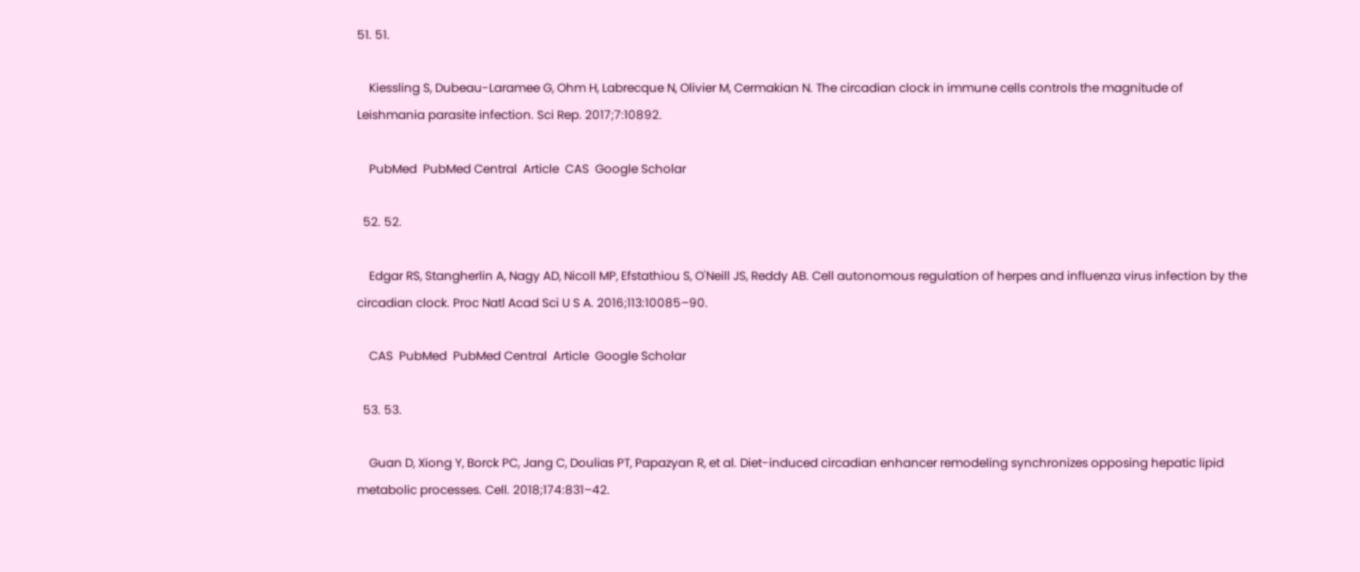51. 51.

    Kiessling S, Dubeau-Laramee G, Ohm H, Labrecque N, Olivier M, Cermakian N. The circadian clock in immune cells controls the magnitude of Leishmania parasite infection. Sci Rep. 2017;7:10892.

    PubMed  PubMed Central  Article  CAS  Google Scholar

  52. 52.

    Edgar RS, Stangherlin A, Nagy AD, Nicoll MP, Efstathiou S, O'Neill JS, Reddy AB. Cell autonomous regulation of herpes and influenza virus infection by the circadian clock. Proc Natl Acad Sci U S A. 2016;113:10085–90.

    CAS  PubMed  PubMed Central  Article  Google Scholar

  53. 53.

    Guan D, Xiong Y, Borck PC, Jang C, Doulias PT, Papazyan R, et al. Diet-induced circadian enhancer remodeling synchronizes opposing hepatic lipid metabolic processes. Cell. 2018;174:831–42.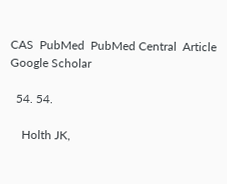CAS  PubMed  PubMed Central  Article  Google Scholar

  54. 54.

    Holth JK,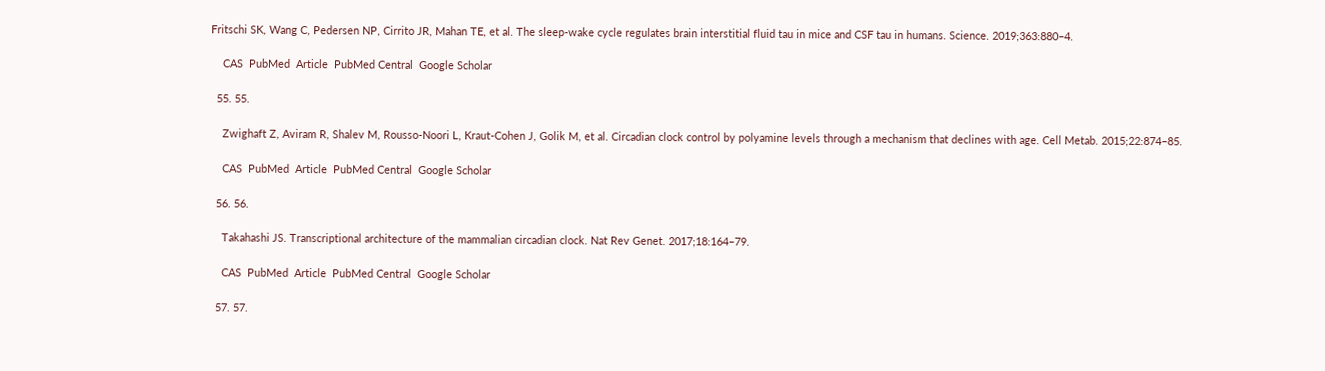Fritschi SK, Wang C, Pedersen NP, Cirrito JR, Mahan TE, et al. The sleep-wake cycle regulates brain interstitial fluid tau in mice and CSF tau in humans. Science. 2019;363:880–4.

    CAS  PubMed  Article  PubMed Central  Google Scholar

  55. 55.

    Zwighaft Z, Aviram R, Shalev M, Rousso-Noori L, Kraut-Cohen J, Golik M, et al. Circadian clock control by polyamine levels through a mechanism that declines with age. Cell Metab. 2015;22:874–85.

    CAS  PubMed  Article  PubMed Central  Google Scholar

  56. 56.

    Takahashi JS. Transcriptional architecture of the mammalian circadian clock. Nat Rev Genet. 2017;18:164–79.

    CAS  PubMed  Article  PubMed Central  Google Scholar

  57. 57.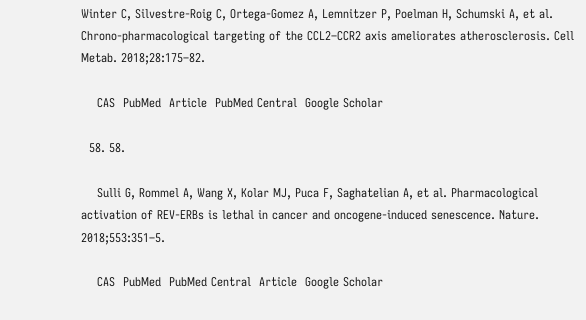Winter C, Silvestre-Roig C, Ortega-Gomez A, Lemnitzer P, Poelman H, Schumski A, et al. Chrono-pharmacological targeting of the CCL2–CCR2 axis ameliorates atherosclerosis. Cell Metab. 2018;28:175–82.

    CAS  PubMed  Article  PubMed Central  Google Scholar

  58. 58.

    Sulli G, Rommel A, Wang X, Kolar MJ, Puca F, Saghatelian A, et al. Pharmacological activation of REV-ERBs is lethal in cancer and oncogene-induced senescence. Nature. 2018;553:351–5.

    CAS  PubMed  PubMed Central  Article  Google Scholar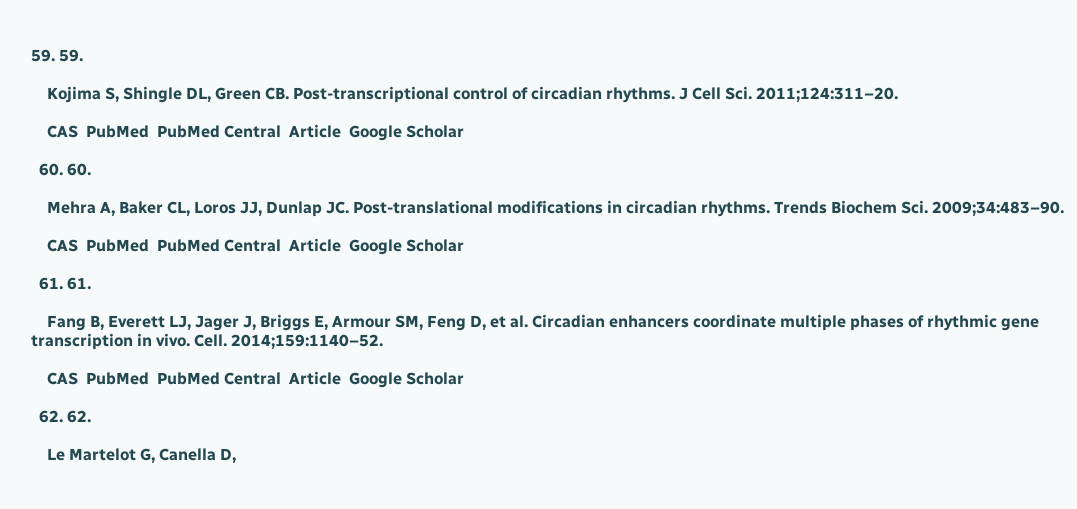59. 59.

    Kojima S, Shingle DL, Green CB. Post-transcriptional control of circadian rhythms. J Cell Sci. 2011;124:311–20.

    CAS  PubMed  PubMed Central  Article  Google Scholar

  60. 60.

    Mehra A, Baker CL, Loros JJ, Dunlap JC. Post-translational modifications in circadian rhythms. Trends Biochem Sci. 2009;34:483–90.

    CAS  PubMed  PubMed Central  Article  Google Scholar

  61. 61.

    Fang B, Everett LJ, Jager J, Briggs E, Armour SM, Feng D, et al. Circadian enhancers coordinate multiple phases of rhythmic gene transcription in vivo. Cell. 2014;159:1140–52.

    CAS  PubMed  PubMed Central  Article  Google Scholar

  62. 62.

    Le Martelot G, Canella D,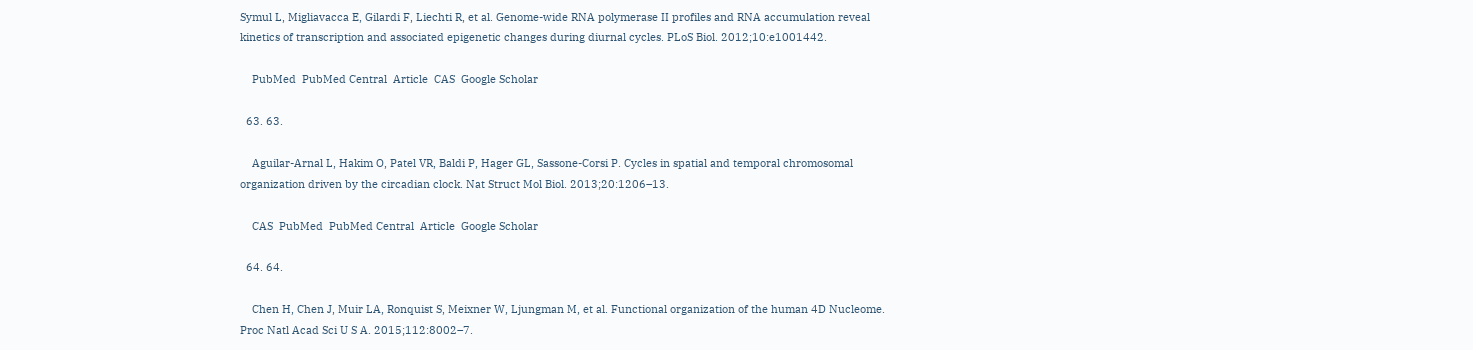Symul L, Migliavacca E, Gilardi F, Liechti R, et al. Genome-wide RNA polymerase II profiles and RNA accumulation reveal kinetics of transcription and associated epigenetic changes during diurnal cycles. PLoS Biol. 2012;10:e1001442.

    PubMed  PubMed Central  Article  CAS  Google Scholar

  63. 63.

    Aguilar-Arnal L, Hakim O, Patel VR, Baldi P, Hager GL, Sassone-Corsi P. Cycles in spatial and temporal chromosomal organization driven by the circadian clock. Nat Struct Mol Biol. 2013;20:1206–13.

    CAS  PubMed  PubMed Central  Article  Google Scholar

  64. 64.

    Chen H, Chen J, Muir LA, Ronquist S, Meixner W, Ljungman M, et al. Functional organization of the human 4D Nucleome. Proc Natl Acad Sci U S A. 2015;112:8002–7.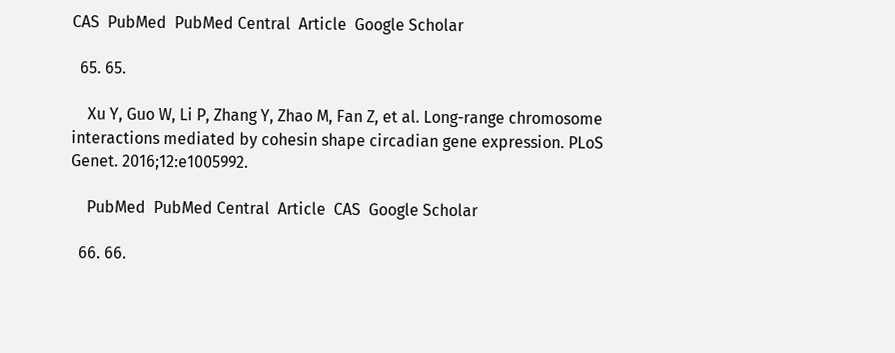CAS  PubMed  PubMed Central  Article  Google Scholar

  65. 65.

    Xu Y, Guo W, Li P, Zhang Y, Zhao M, Fan Z, et al. Long-range chromosome interactions mediated by cohesin shape circadian gene expression. PLoS Genet. 2016;12:e1005992.

    PubMed  PubMed Central  Article  CAS  Google Scholar

  66. 66.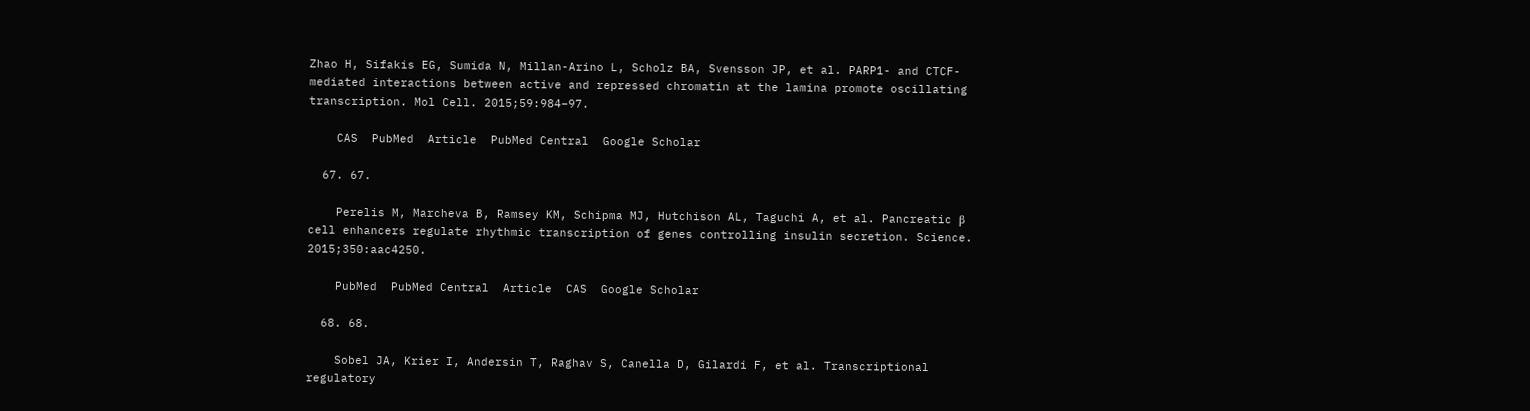Zhao H, Sifakis EG, Sumida N, Millan-Arino L, Scholz BA, Svensson JP, et al. PARP1- and CTCF-mediated interactions between active and repressed chromatin at the lamina promote oscillating transcription. Mol Cell. 2015;59:984–97.

    CAS  PubMed  Article  PubMed Central  Google Scholar

  67. 67.

    Perelis M, Marcheva B, Ramsey KM, Schipma MJ, Hutchison AL, Taguchi A, et al. Pancreatic β cell enhancers regulate rhythmic transcription of genes controlling insulin secretion. Science. 2015;350:aac4250.

    PubMed  PubMed Central  Article  CAS  Google Scholar

  68. 68.

    Sobel JA, Krier I, Andersin T, Raghav S, Canella D, Gilardi F, et al. Transcriptional regulatory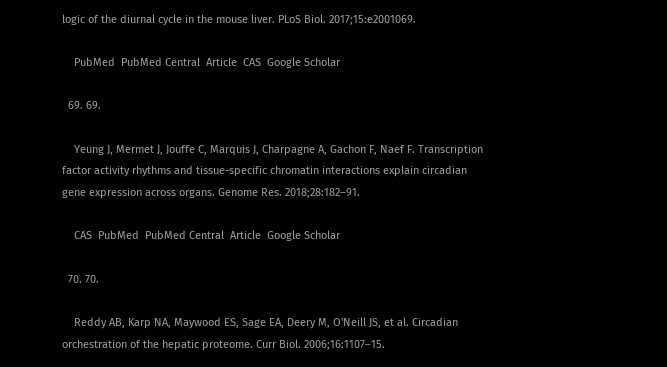logic of the diurnal cycle in the mouse liver. PLoS Biol. 2017;15:e2001069.

    PubMed  PubMed Central  Article  CAS  Google Scholar

  69. 69.

    Yeung J, Mermet J, Jouffe C, Marquis J, Charpagne A, Gachon F, Naef F. Transcription factor activity rhythms and tissue-specific chromatin interactions explain circadian gene expression across organs. Genome Res. 2018;28:182–91.

    CAS  PubMed  PubMed Central  Article  Google Scholar

  70. 70.

    Reddy AB, Karp NA, Maywood ES, Sage EA, Deery M, O'Neill JS, et al. Circadian orchestration of the hepatic proteome. Curr Biol. 2006;16:1107–15.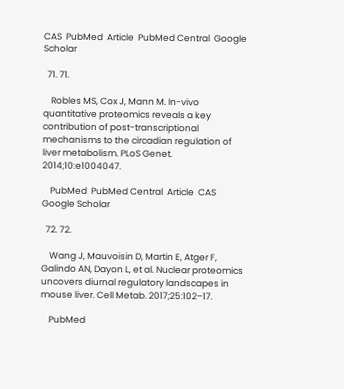CAS  PubMed  Article  PubMed Central  Google Scholar

  71. 71.

    Robles MS, Cox J, Mann M. In-vivo quantitative proteomics reveals a key contribution of post-transcriptional mechanisms to the circadian regulation of liver metabolism. PLoS Genet. 2014;10:e1004047.

    PubMed  PubMed Central  Article  CAS  Google Scholar

  72. 72.

    Wang J, Mauvoisin D, Martin E, Atger F, Galindo AN, Dayon L, et al. Nuclear proteomics uncovers diurnal regulatory landscapes in mouse liver. Cell Metab. 2017;25:102–17.

    PubMed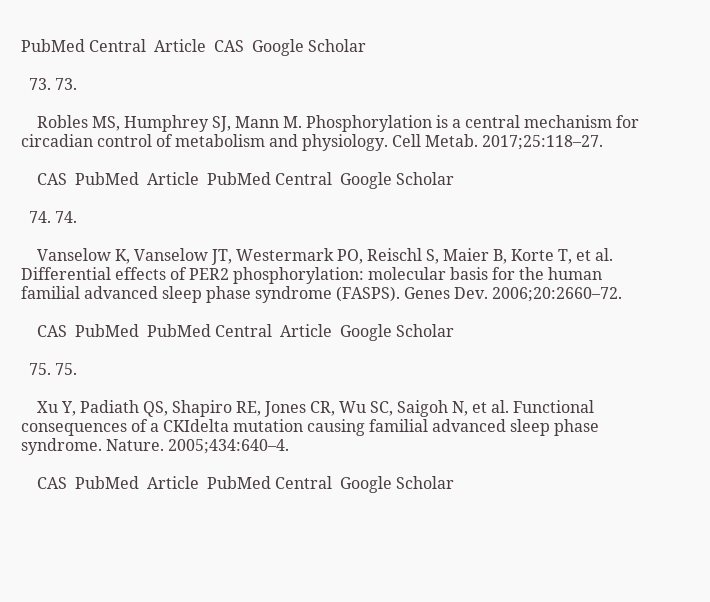PubMed Central  Article  CAS  Google Scholar

  73. 73.

    Robles MS, Humphrey SJ, Mann M. Phosphorylation is a central mechanism for circadian control of metabolism and physiology. Cell Metab. 2017;25:118–27.

    CAS  PubMed  Article  PubMed Central  Google Scholar

  74. 74.

    Vanselow K, Vanselow JT, Westermark PO, Reischl S, Maier B, Korte T, et al. Differential effects of PER2 phosphorylation: molecular basis for the human familial advanced sleep phase syndrome (FASPS). Genes Dev. 2006;20:2660–72.

    CAS  PubMed  PubMed Central  Article  Google Scholar

  75. 75.

    Xu Y, Padiath QS, Shapiro RE, Jones CR, Wu SC, Saigoh N, et al. Functional consequences of a CKIdelta mutation causing familial advanced sleep phase syndrome. Nature. 2005;434:640–4.

    CAS  PubMed  Article  PubMed Central  Google Scholar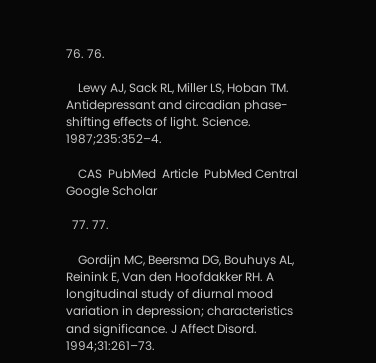76. 76.

    Lewy AJ, Sack RL, Miller LS, Hoban TM. Antidepressant and circadian phase-shifting effects of light. Science. 1987;235:352–4.

    CAS  PubMed  Article  PubMed Central  Google Scholar

  77. 77.

    Gordijn MC, Beersma DG, Bouhuys AL, Reinink E, Van den Hoofdakker RH. A longitudinal study of diurnal mood variation in depression; characteristics and significance. J Affect Disord. 1994;31:261–73.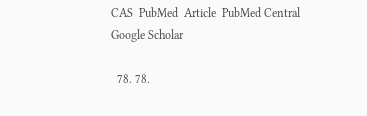CAS  PubMed  Article  PubMed Central  Google Scholar

  78. 78.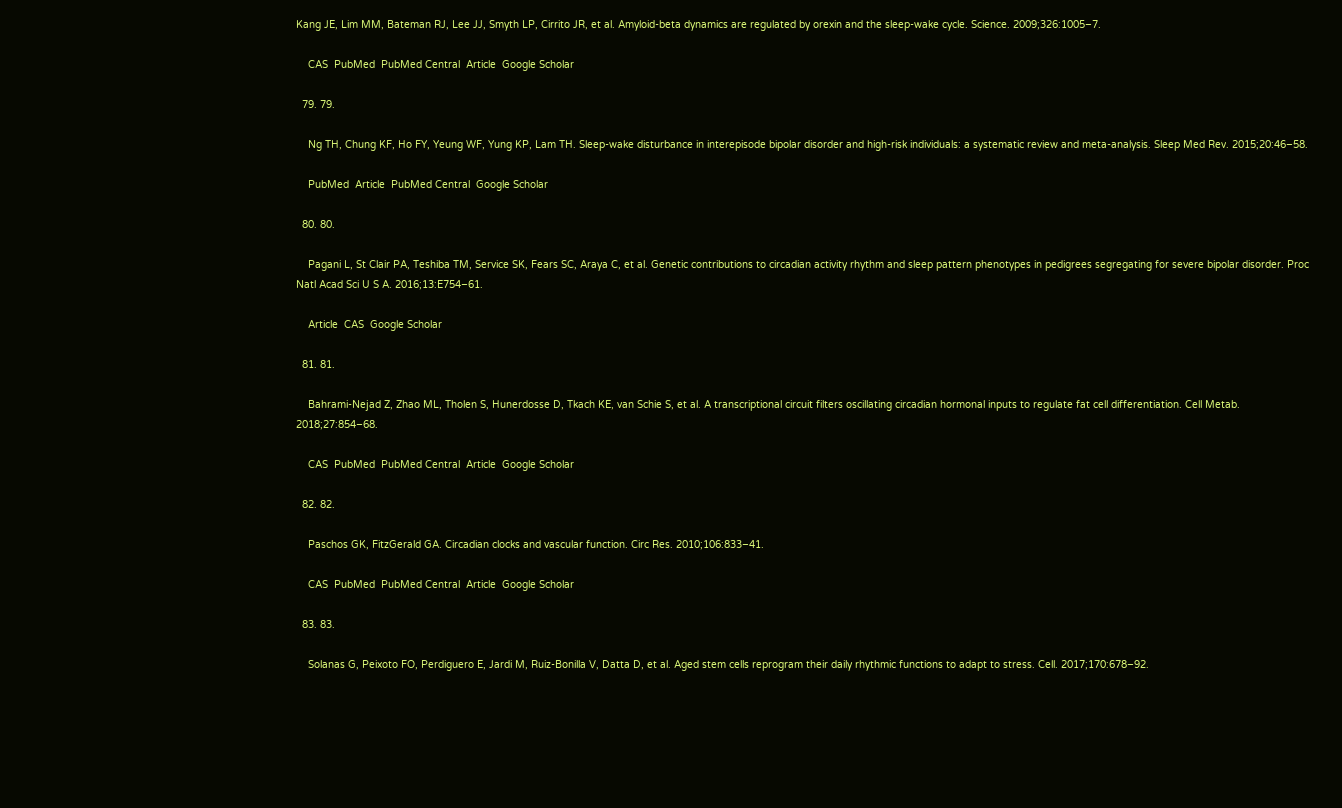Kang JE, Lim MM, Bateman RJ, Lee JJ, Smyth LP, Cirrito JR, et al. Amyloid-beta dynamics are regulated by orexin and the sleep-wake cycle. Science. 2009;326:1005–7.

    CAS  PubMed  PubMed Central  Article  Google Scholar

  79. 79.

    Ng TH, Chung KF, Ho FY, Yeung WF, Yung KP, Lam TH. Sleep-wake disturbance in interepisode bipolar disorder and high-risk individuals: a systematic review and meta-analysis. Sleep Med Rev. 2015;20:46–58.

    PubMed  Article  PubMed Central  Google Scholar

  80. 80.

    Pagani L, St Clair PA, Teshiba TM, Service SK, Fears SC, Araya C, et al. Genetic contributions to circadian activity rhythm and sleep pattern phenotypes in pedigrees segregating for severe bipolar disorder. Proc Natl Acad Sci U S A. 2016;13:E754–61.

    Article  CAS  Google Scholar

  81. 81.

    Bahrami-Nejad Z, Zhao ML, Tholen S, Hunerdosse D, Tkach KE, van Schie S, et al. A transcriptional circuit filters oscillating circadian hormonal inputs to regulate fat cell differentiation. Cell Metab. 2018;27:854–68.

    CAS  PubMed  PubMed Central  Article  Google Scholar

  82. 82.

    Paschos GK, FitzGerald GA. Circadian clocks and vascular function. Circ Res. 2010;106:833–41.

    CAS  PubMed  PubMed Central  Article  Google Scholar

  83. 83.

    Solanas G, Peixoto FO, Perdiguero E, Jardi M, Ruiz-Bonilla V, Datta D, et al. Aged stem cells reprogram their daily rhythmic functions to adapt to stress. Cell. 2017;170:678–92.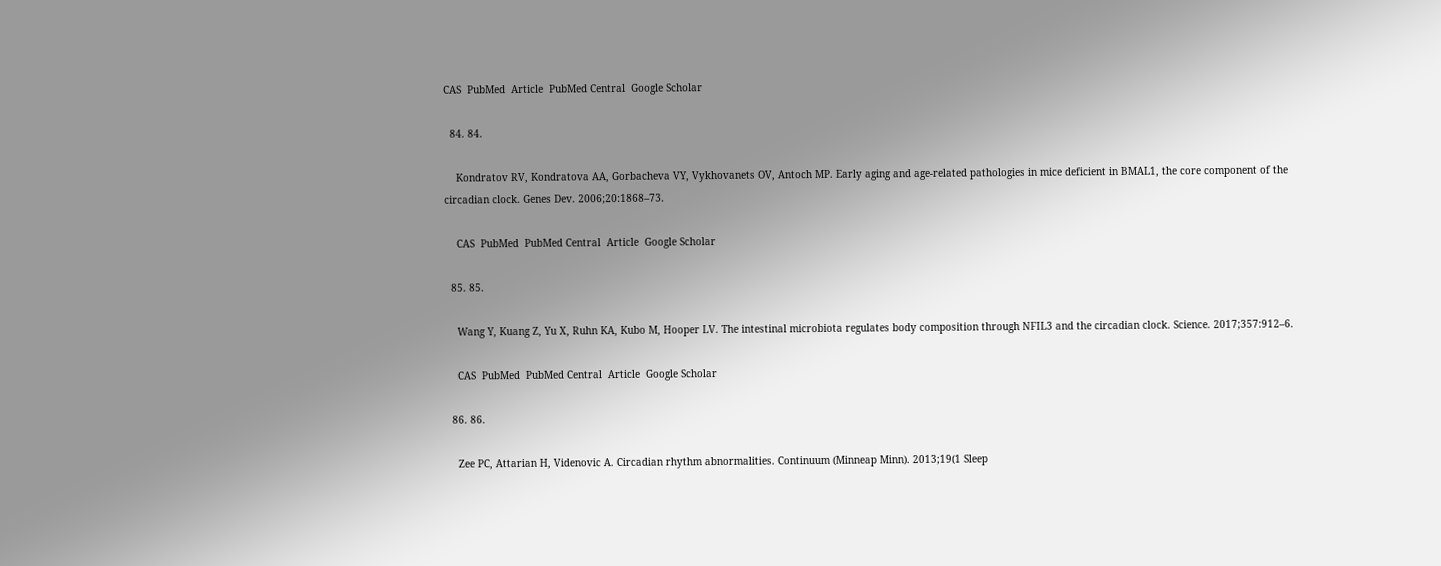CAS  PubMed  Article  PubMed Central  Google Scholar

  84. 84.

    Kondratov RV, Kondratova AA, Gorbacheva VY, Vykhovanets OV, Antoch MP. Early aging and age-related pathologies in mice deficient in BMAL1, the core component of the circadian clock. Genes Dev. 2006;20:1868–73.

    CAS  PubMed  PubMed Central  Article  Google Scholar

  85. 85.

    Wang Y, Kuang Z, Yu X, Ruhn KA, Kubo M, Hooper LV. The intestinal microbiota regulates body composition through NFIL3 and the circadian clock. Science. 2017;357:912–6.

    CAS  PubMed  PubMed Central  Article  Google Scholar

  86. 86.

    Zee PC, Attarian H, Videnovic A. Circadian rhythm abnormalities. Continuum (Minneap Minn). 2013;19(1 Sleep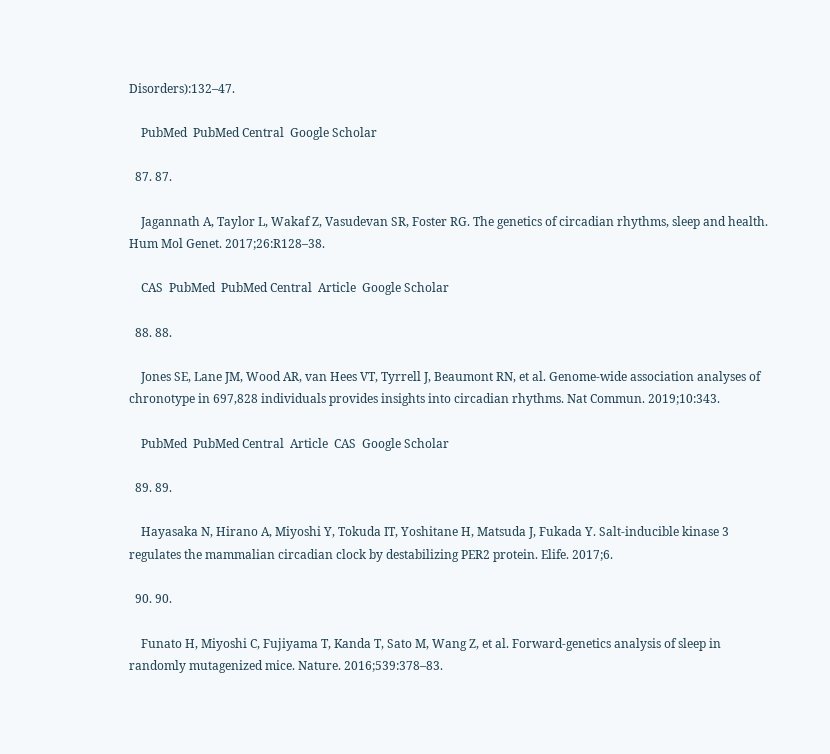Disorders):132–47.

    PubMed  PubMed Central  Google Scholar

  87. 87.

    Jagannath A, Taylor L, Wakaf Z, Vasudevan SR, Foster RG. The genetics of circadian rhythms, sleep and health. Hum Mol Genet. 2017;26:R128–38.

    CAS  PubMed  PubMed Central  Article  Google Scholar

  88. 88.

    Jones SE, Lane JM, Wood AR, van Hees VT, Tyrrell J, Beaumont RN, et al. Genome-wide association analyses of chronotype in 697,828 individuals provides insights into circadian rhythms. Nat Commun. 2019;10:343.

    PubMed  PubMed Central  Article  CAS  Google Scholar

  89. 89.

    Hayasaka N, Hirano A, Miyoshi Y, Tokuda IT, Yoshitane H, Matsuda J, Fukada Y. Salt-inducible kinase 3 regulates the mammalian circadian clock by destabilizing PER2 protein. Elife. 2017;6.

  90. 90.

    Funato H, Miyoshi C, Fujiyama T, Kanda T, Sato M, Wang Z, et al. Forward-genetics analysis of sleep in randomly mutagenized mice. Nature. 2016;539:378–83.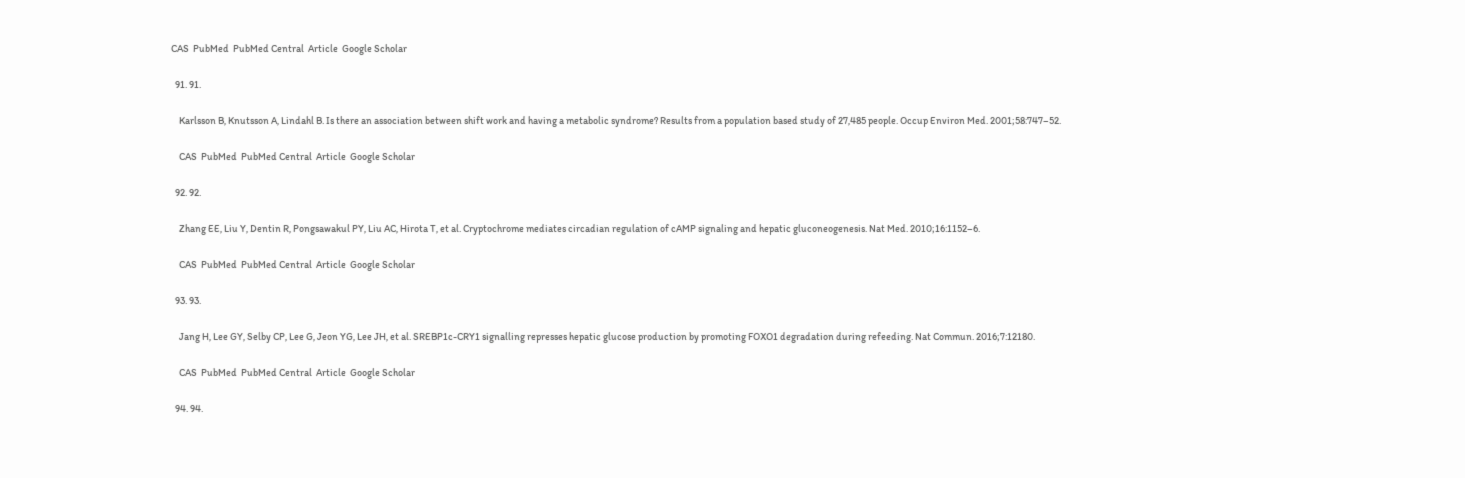CAS  PubMed  PubMed Central  Article  Google Scholar

  91. 91.

    Karlsson B, Knutsson A, Lindahl B. Is there an association between shift work and having a metabolic syndrome? Results from a population based study of 27,485 people. Occup Environ Med. 2001;58:747–52.

    CAS  PubMed  PubMed Central  Article  Google Scholar

  92. 92.

    Zhang EE, Liu Y, Dentin R, Pongsawakul PY, Liu AC, Hirota T, et al. Cryptochrome mediates circadian regulation of cAMP signaling and hepatic gluconeogenesis. Nat Med. 2010;16:1152–6.

    CAS  PubMed  PubMed Central  Article  Google Scholar

  93. 93.

    Jang H, Lee GY, Selby CP, Lee G, Jeon YG, Lee JH, et al. SREBP1c-CRY1 signalling represses hepatic glucose production by promoting FOXO1 degradation during refeeding. Nat Commun. 2016;7:12180.

    CAS  PubMed  PubMed Central  Article  Google Scholar

  94. 94.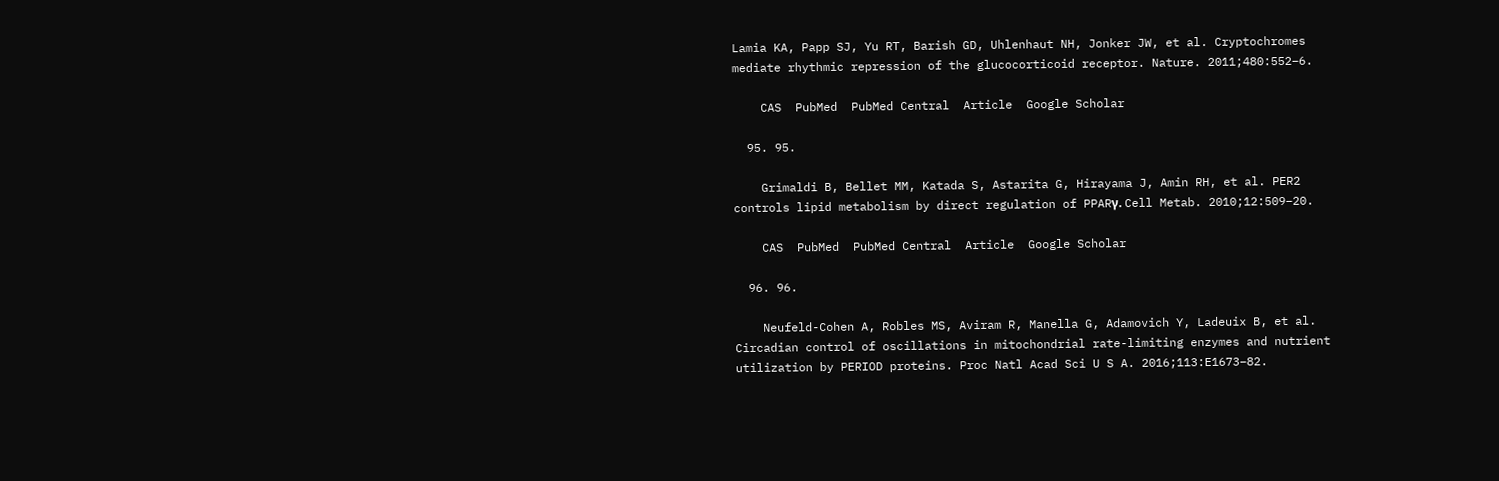Lamia KA, Papp SJ, Yu RT, Barish GD, Uhlenhaut NH, Jonker JW, et al. Cryptochromes mediate rhythmic repression of the glucocorticoid receptor. Nature. 2011;480:552–6.

    CAS  PubMed  PubMed Central  Article  Google Scholar

  95. 95.

    Grimaldi B, Bellet MM, Katada S, Astarita G, Hirayama J, Amin RH, et al. PER2 controls lipid metabolism by direct regulation of PPARγ. Cell Metab. 2010;12:509–20.

    CAS  PubMed  PubMed Central  Article  Google Scholar

  96. 96.

    Neufeld-Cohen A, Robles MS, Aviram R, Manella G, Adamovich Y, Ladeuix B, et al. Circadian control of oscillations in mitochondrial rate-limiting enzymes and nutrient utilization by PERIOD proteins. Proc Natl Acad Sci U S A. 2016;113:E1673–82.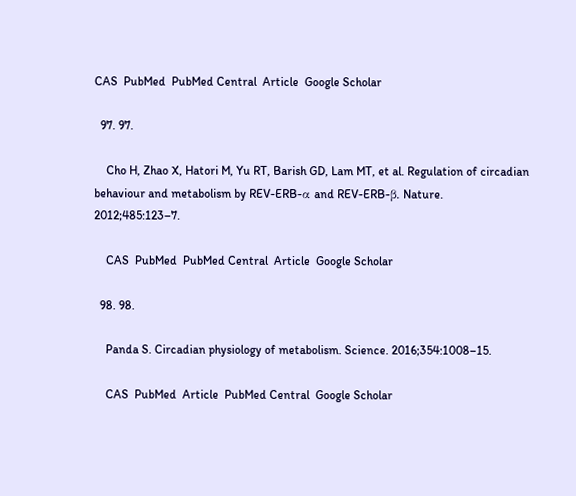CAS  PubMed  PubMed Central  Article  Google Scholar

  97. 97.

    Cho H, Zhao X, Hatori M, Yu RT, Barish GD, Lam MT, et al. Regulation of circadian behaviour and metabolism by REV-ERB-α and REV-ERB-β. Nature. 2012;485:123–7.

    CAS  PubMed  PubMed Central  Article  Google Scholar

  98. 98.

    Panda S. Circadian physiology of metabolism. Science. 2016;354:1008–15.

    CAS  PubMed  Article  PubMed Central  Google Scholar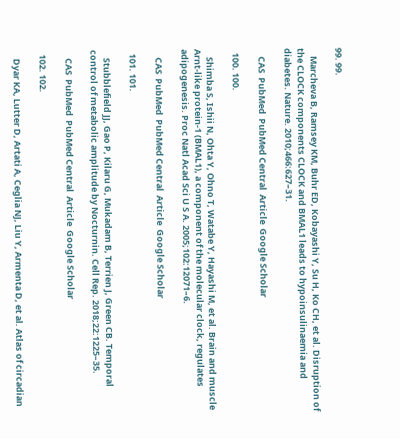99. 99.

    Marcheva B, Ramsey KM, Buhr ED, Kobayashi Y, Su H, Ko CH, et al. Disruption of the CLOCK components CLOCK and BMAL1 leads to hypoinsulinaemia and diabetes. Nature. 2010;466:627–31.

    CAS  PubMed  PubMed Central  Article  Google Scholar

  100. 100.

    Shimba S, Ishii N, Ohta Y, Ohno T, Watabe Y, Hayashi M, et al. Brain and muscle Arnt-like protein-1 (BMAL1), a component of the molecular clock, regulates adipogenesis. Proc Natl Acad Sci U S A. 2005;102:12071–6.

    CAS  PubMed  PubMed Central  Article  Google Scholar

  101. 101.

    Stubblefield JJ, Gao P, Kilaru G, Mukadam B, Terrien J, Green CB. Temporal control of metabolic amplitude by Nocturnin. Cell Rep. 2018;22:1225–35.

    CAS  PubMed  PubMed Central  Article  Google Scholar

  102. 102.

    Dyar KA, Lutter D, Artati A, Ceglia NJ, Liu Y, Armenta D, et al. Atlas of circadian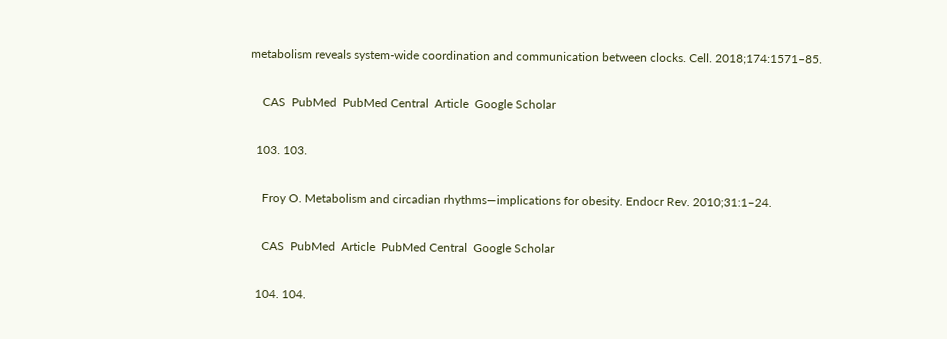metabolism reveals system-wide coordination and communication between clocks. Cell. 2018;174:1571–85.

    CAS  PubMed  PubMed Central  Article  Google Scholar

  103. 103.

    Froy O. Metabolism and circadian rhythms—implications for obesity. Endocr Rev. 2010;31:1–24.

    CAS  PubMed  Article  PubMed Central  Google Scholar

  104. 104.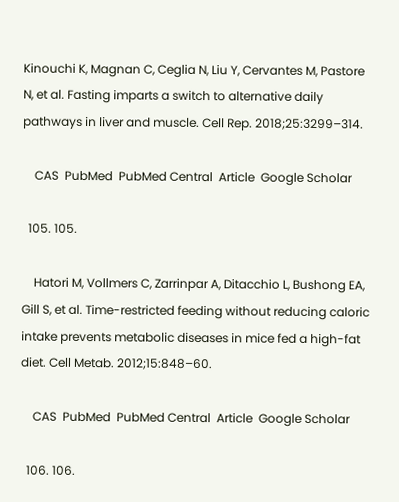Kinouchi K, Magnan C, Ceglia N, Liu Y, Cervantes M, Pastore N, et al. Fasting imparts a switch to alternative daily pathways in liver and muscle. Cell Rep. 2018;25:3299–314.

    CAS  PubMed  PubMed Central  Article  Google Scholar

  105. 105.

    Hatori M, Vollmers C, Zarrinpar A, Ditacchio L, Bushong EA, Gill S, et al. Time-restricted feeding without reducing caloric intake prevents metabolic diseases in mice fed a high-fat diet. Cell Metab. 2012;15:848–60.

    CAS  PubMed  PubMed Central  Article  Google Scholar

  106. 106.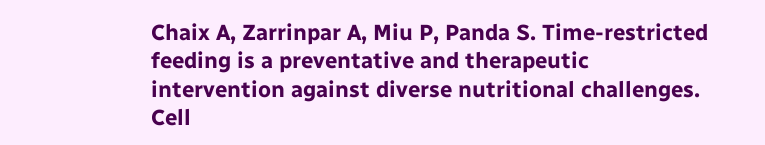Chaix A, Zarrinpar A, Miu P, Panda S. Time-restricted feeding is a preventative and therapeutic intervention against diverse nutritional challenges. Cell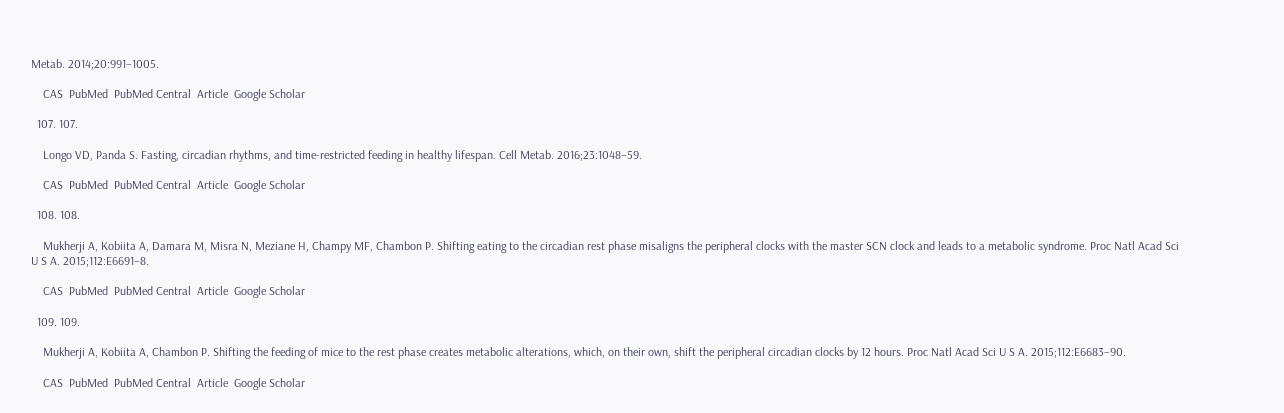Metab. 2014;20:991–1005.

    CAS  PubMed  PubMed Central  Article  Google Scholar

  107. 107.

    Longo VD, Panda S. Fasting, circadian rhythms, and time-restricted feeding in healthy lifespan. Cell Metab. 2016;23:1048–59.

    CAS  PubMed  PubMed Central  Article  Google Scholar

  108. 108.

    Mukherji A, Kobiita A, Damara M, Misra N, Meziane H, Champy MF, Chambon P. Shifting eating to the circadian rest phase misaligns the peripheral clocks with the master SCN clock and leads to a metabolic syndrome. Proc Natl Acad Sci U S A. 2015;112:E6691–8.

    CAS  PubMed  PubMed Central  Article  Google Scholar

  109. 109.

    Mukherji A, Kobiita A, Chambon P. Shifting the feeding of mice to the rest phase creates metabolic alterations, which, on their own, shift the peripheral circadian clocks by 12 hours. Proc Natl Acad Sci U S A. 2015;112:E6683–90.

    CAS  PubMed  PubMed Central  Article  Google Scholar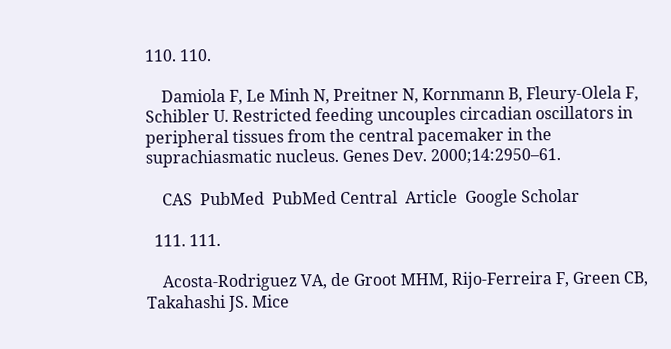110. 110.

    Damiola F, Le Minh N, Preitner N, Kornmann B, Fleury-Olela F, Schibler U. Restricted feeding uncouples circadian oscillators in peripheral tissues from the central pacemaker in the suprachiasmatic nucleus. Genes Dev. 2000;14:2950–61.

    CAS  PubMed  PubMed Central  Article  Google Scholar

  111. 111.

    Acosta-Rodriguez VA, de Groot MHM, Rijo-Ferreira F, Green CB, Takahashi JS. Mice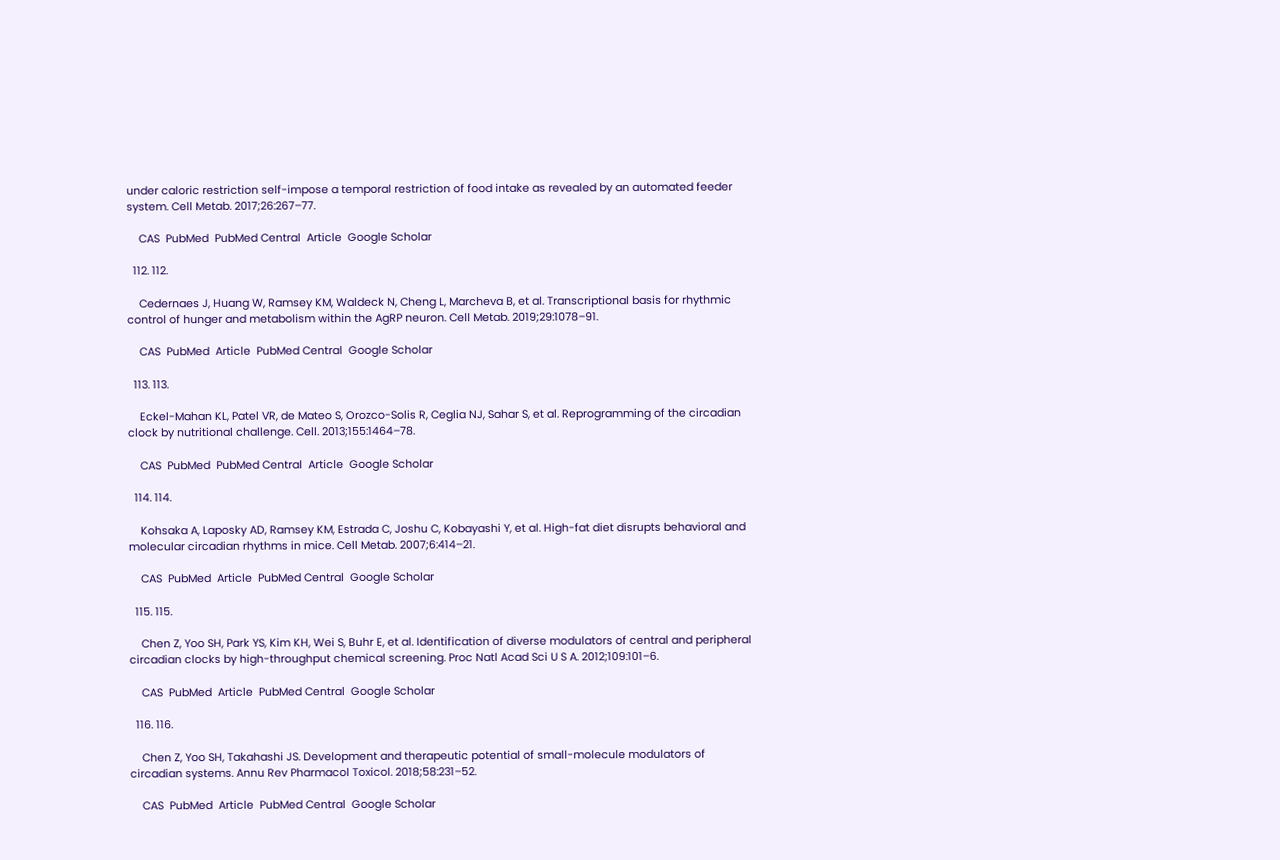under caloric restriction self-impose a temporal restriction of food intake as revealed by an automated feeder system. Cell Metab. 2017;26:267–77.

    CAS  PubMed  PubMed Central  Article  Google Scholar

  112. 112.

    Cedernaes J, Huang W, Ramsey KM, Waldeck N, Cheng L, Marcheva B, et al. Transcriptional basis for rhythmic control of hunger and metabolism within the AgRP neuron. Cell Metab. 2019;29:1078–91.

    CAS  PubMed  Article  PubMed Central  Google Scholar

  113. 113.

    Eckel-Mahan KL, Patel VR, de Mateo S, Orozco-Solis R, Ceglia NJ, Sahar S, et al. Reprogramming of the circadian clock by nutritional challenge. Cell. 2013;155:1464–78.

    CAS  PubMed  PubMed Central  Article  Google Scholar

  114. 114.

    Kohsaka A, Laposky AD, Ramsey KM, Estrada C, Joshu C, Kobayashi Y, et al. High-fat diet disrupts behavioral and molecular circadian rhythms in mice. Cell Metab. 2007;6:414–21.

    CAS  PubMed  Article  PubMed Central  Google Scholar

  115. 115.

    Chen Z, Yoo SH, Park YS, Kim KH, Wei S, Buhr E, et al. Identification of diverse modulators of central and peripheral circadian clocks by high-throughput chemical screening. Proc Natl Acad Sci U S A. 2012;109:101–6.

    CAS  PubMed  Article  PubMed Central  Google Scholar

  116. 116.

    Chen Z, Yoo SH, Takahashi JS. Development and therapeutic potential of small-molecule modulators of circadian systems. Annu Rev Pharmacol Toxicol. 2018;58:231–52.

    CAS  PubMed  Article  PubMed Central  Google Scholar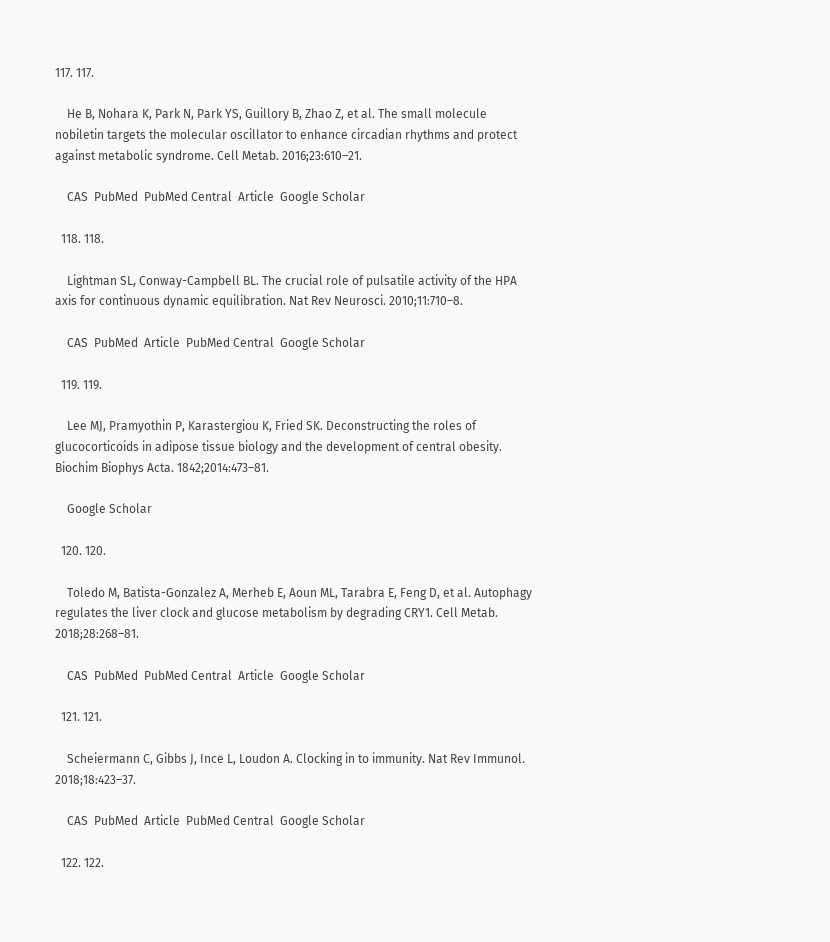117. 117.

    He B, Nohara K, Park N, Park YS, Guillory B, Zhao Z, et al. The small molecule nobiletin targets the molecular oscillator to enhance circadian rhythms and protect against metabolic syndrome. Cell Metab. 2016;23:610–21.

    CAS  PubMed  PubMed Central  Article  Google Scholar

  118. 118.

    Lightman SL, Conway-Campbell BL. The crucial role of pulsatile activity of the HPA axis for continuous dynamic equilibration. Nat Rev Neurosci. 2010;11:710–8.

    CAS  PubMed  Article  PubMed Central  Google Scholar

  119. 119.

    Lee MJ, Pramyothin P, Karastergiou K, Fried SK. Deconstructing the roles of glucocorticoids in adipose tissue biology and the development of central obesity. Biochim Biophys Acta. 1842;2014:473–81.

    Google Scholar

  120. 120.

    Toledo M, Batista-Gonzalez A, Merheb E, Aoun ML, Tarabra E, Feng D, et al. Autophagy regulates the liver clock and glucose metabolism by degrading CRY1. Cell Metab. 2018;28:268–81.

    CAS  PubMed  PubMed Central  Article  Google Scholar

  121. 121.

    Scheiermann C, Gibbs J, Ince L, Loudon A. Clocking in to immunity. Nat Rev Immunol. 2018;18:423–37.

    CAS  PubMed  Article  PubMed Central  Google Scholar

  122. 122.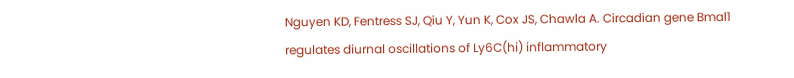Nguyen KD, Fentress SJ, Qiu Y, Yun K, Cox JS, Chawla A. Circadian gene Bmal1 regulates diurnal oscillations of Ly6C(hi) inflammatory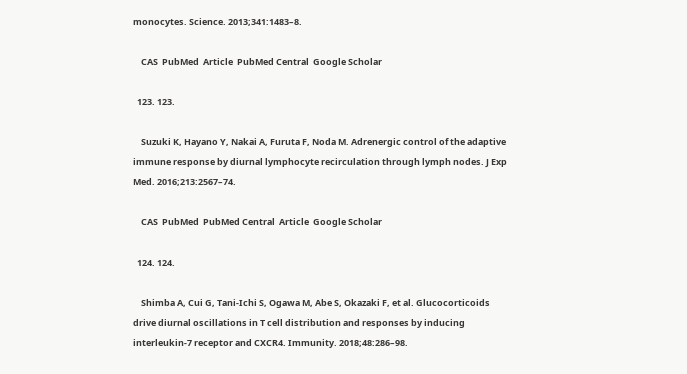monocytes. Science. 2013;341:1483–8.

    CAS  PubMed  Article  PubMed Central  Google Scholar

  123. 123.

    Suzuki K, Hayano Y, Nakai A, Furuta F, Noda M. Adrenergic control of the adaptive immune response by diurnal lymphocyte recirculation through lymph nodes. J Exp Med. 2016;213:2567–74.

    CAS  PubMed  PubMed Central  Article  Google Scholar

  124. 124.

    Shimba A, Cui G, Tani-Ichi S, Ogawa M, Abe S, Okazaki F, et al. Glucocorticoids drive diurnal oscillations in T cell distribution and responses by inducing interleukin-7 receptor and CXCR4. Immunity. 2018;48:286–98.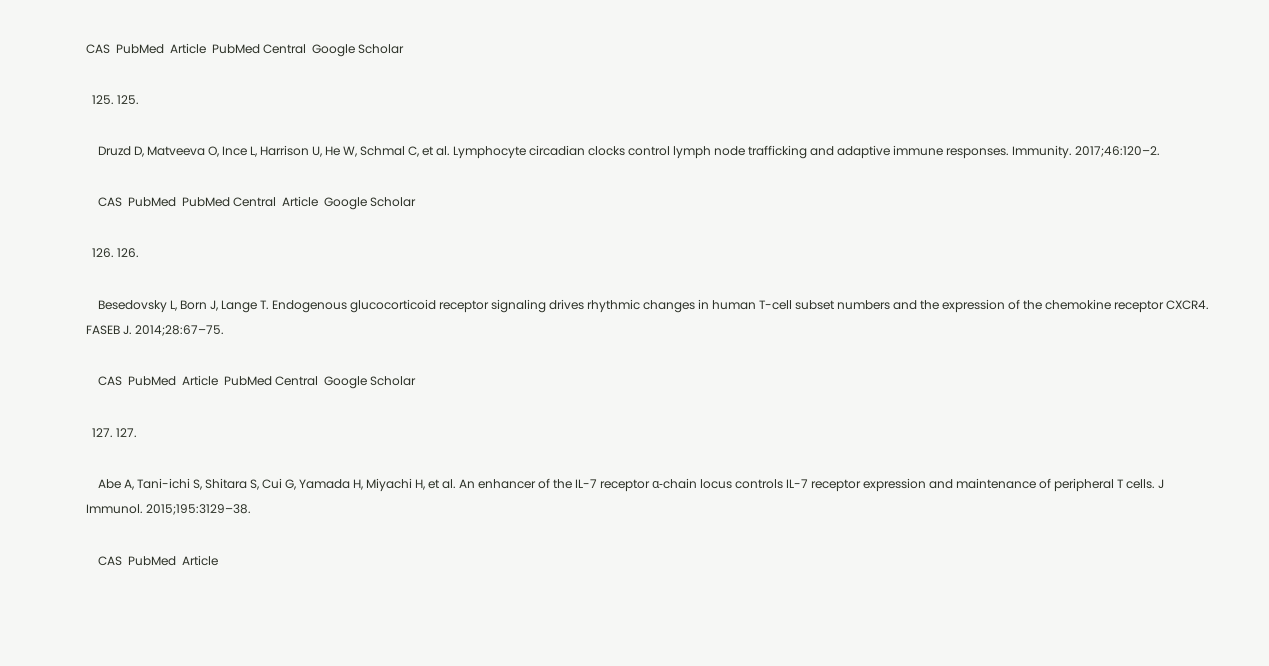CAS  PubMed  Article  PubMed Central  Google Scholar

  125. 125.

    Druzd D, Matveeva O, Ince L, Harrison U, He W, Schmal C, et al. Lymphocyte circadian clocks control lymph node trafficking and adaptive immune responses. Immunity. 2017;46:120–2.

    CAS  PubMed  PubMed Central  Article  Google Scholar

  126. 126.

    Besedovsky L, Born J, Lange T. Endogenous glucocorticoid receptor signaling drives rhythmic changes in human T-cell subset numbers and the expression of the chemokine receptor CXCR4. FASEB J. 2014;28:67–75.

    CAS  PubMed  Article  PubMed Central  Google Scholar

  127. 127.

    Abe A, Tani-ichi S, Shitara S, Cui G, Yamada H, Miyachi H, et al. An enhancer of the IL-7 receptor α-chain locus controls IL-7 receptor expression and maintenance of peripheral T cells. J Immunol. 2015;195:3129–38.

    CAS  PubMed  Article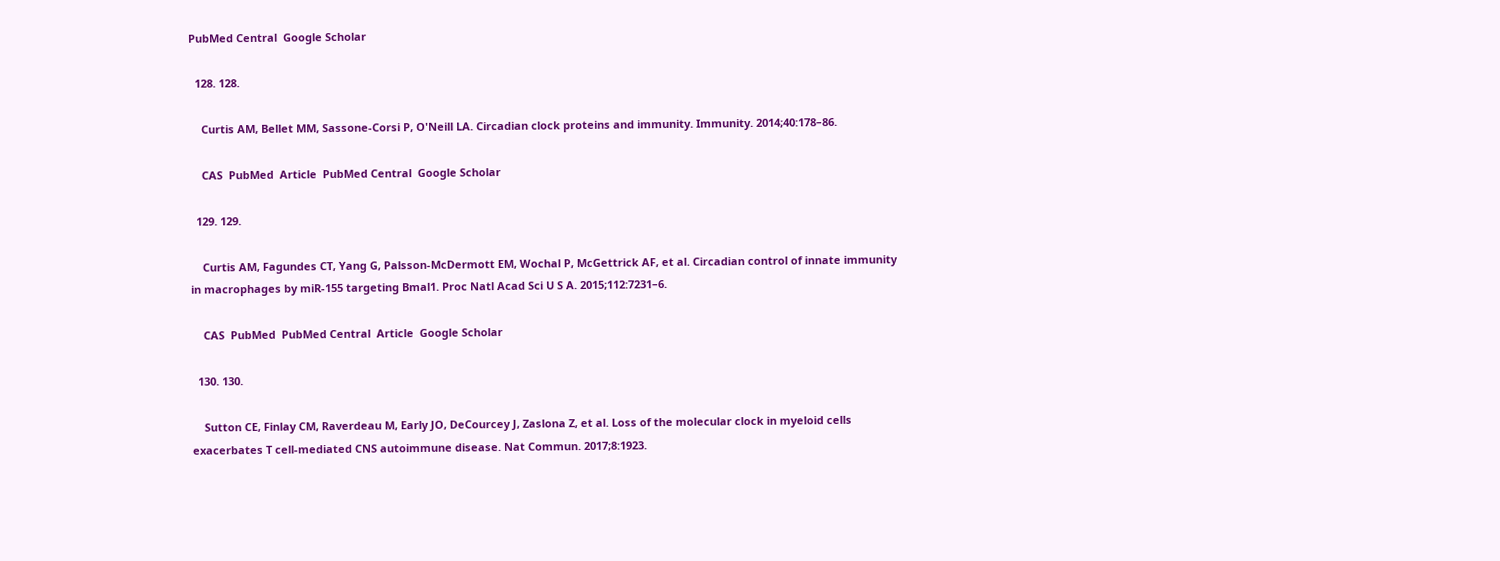PubMed Central  Google Scholar

  128. 128.

    Curtis AM, Bellet MM, Sassone-Corsi P, O'Neill LA. Circadian clock proteins and immunity. Immunity. 2014;40:178–86.

    CAS  PubMed  Article  PubMed Central  Google Scholar

  129. 129.

    Curtis AM, Fagundes CT, Yang G, Palsson-McDermott EM, Wochal P, McGettrick AF, et al. Circadian control of innate immunity in macrophages by miR-155 targeting Bmal1. Proc Natl Acad Sci U S A. 2015;112:7231–6.

    CAS  PubMed  PubMed Central  Article  Google Scholar

  130. 130.

    Sutton CE, Finlay CM, Raverdeau M, Early JO, DeCourcey J, Zaslona Z, et al. Loss of the molecular clock in myeloid cells exacerbates T cell-mediated CNS autoimmune disease. Nat Commun. 2017;8:1923.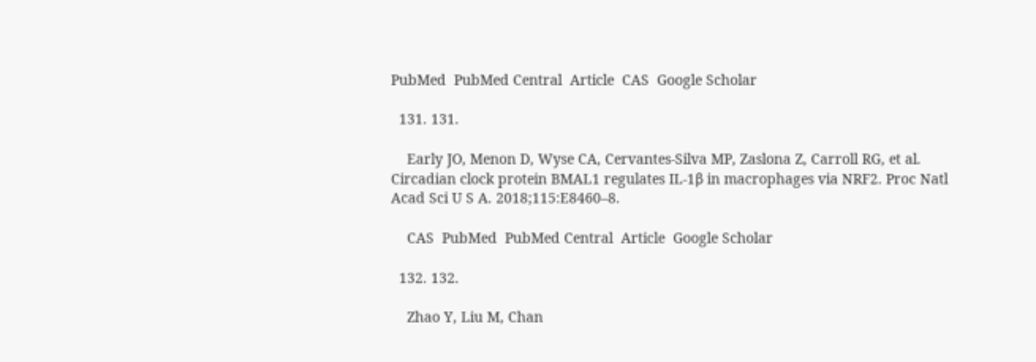PubMed  PubMed Central  Article  CAS  Google Scholar

  131. 131.

    Early JO, Menon D, Wyse CA, Cervantes-Silva MP, Zaslona Z, Carroll RG, et al. Circadian clock protein BMAL1 regulates IL-1β in macrophages via NRF2. Proc Natl Acad Sci U S A. 2018;115:E8460–8.

    CAS  PubMed  PubMed Central  Article  Google Scholar

  132. 132.

    Zhao Y, Liu M, Chan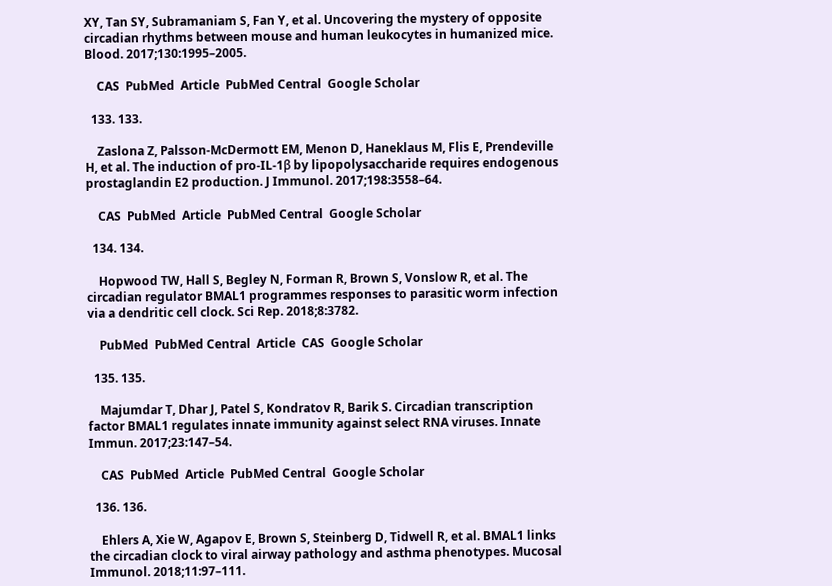XY, Tan SY, Subramaniam S, Fan Y, et al. Uncovering the mystery of opposite circadian rhythms between mouse and human leukocytes in humanized mice. Blood. 2017;130:1995–2005.

    CAS  PubMed  Article  PubMed Central  Google Scholar

  133. 133.

    Zaslona Z, Palsson-McDermott EM, Menon D, Haneklaus M, Flis E, Prendeville H, et al. The induction of pro-IL-1β by lipopolysaccharide requires endogenous prostaglandin E2 production. J Immunol. 2017;198:3558–64.

    CAS  PubMed  Article  PubMed Central  Google Scholar

  134. 134.

    Hopwood TW, Hall S, Begley N, Forman R, Brown S, Vonslow R, et al. The circadian regulator BMAL1 programmes responses to parasitic worm infection via a dendritic cell clock. Sci Rep. 2018;8:3782.

    PubMed  PubMed Central  Article  CAS  Google Scholar

  135. 135.

    Majumdar T, Dhar J, Patel S, Kondratov R, Barik S. Circadian transcription factor BMAL1 regulates innate immunity against select RNA viruses. Innate Immun. 2017;23:147–54.

    CAS  PubMed  Article  PubMed Central  Google Scholar

  136. 136.

    Ehlers A, Xie W, Agapov E, Brown S, Steinberg D, Tidwell R, et al. BMAL1 links the circadian clock to viral airway pathology and asthma phenotypes. Mucosal Immunol. 2018;11:97–111.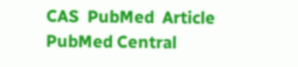CAS  PubMed  Article  PubMed Central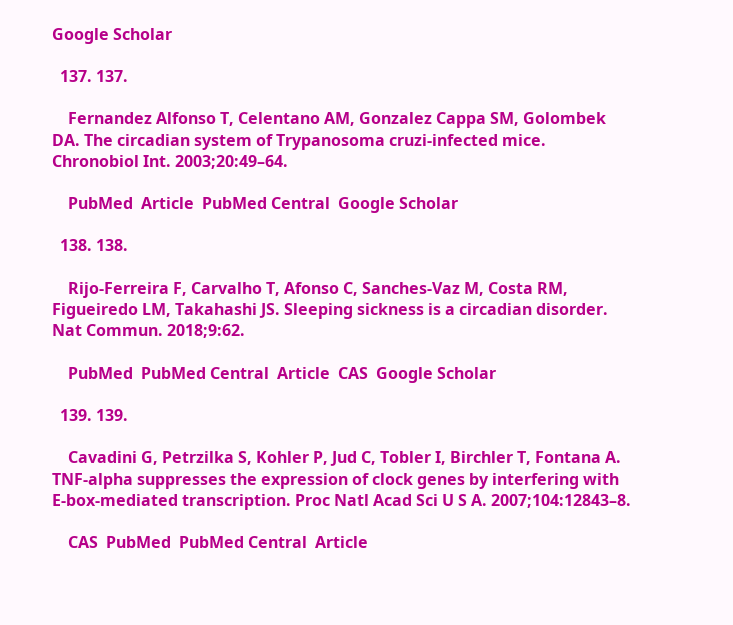Google Scholar

  137. 137.

    Fernandez Alfonso T, Celentano AM, Gonzalez Cappa SM, Golombek DA. The circadian system of Trypanosoma cruzi-infected mice. Chronobiol Int. 2003;20:49–64.

    PubMed  Article  PubMed Central  Google Scholar

  138. 138.

    Rijo-Ferreira F, Carvalho T, Afonso C, Sanches-Vaz M, Costa RM, Figueiredo LM, Takahashi JS. Sleeping sickness is a circadian disorder. Nat Commun. 2018;9:62.

    PubMed  PubMed Central  Article  CAS  Google Scholar

  139. 139.

    Cavadini G, Petrzilka S, Kohler P, Jud C, Tobler I, Birchler T, Fontana A. TNF-alpha suppresses the expression of clock genes by interfering with E-box-mediated transcription. Proc Natl Acad Sci U S A. 2007;104:12843–8.

    CAS  PubMed  PubMed Central  Article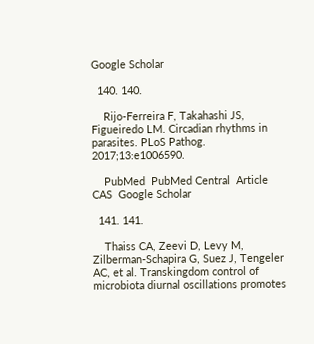Google Scholar

  140. 140.

    Rijo-Ferreira F, Takahashi JS, Figueiredo LM. Circadian rhythms in parasites. PLoS Pathog. 2017;13:e1006590.

    PubMed  PubMed Central  Article  CAS  Google Scholar

  141. 141.

    Thaiss CA, Zeevi D, Levy M, Zilberman-Schapira G, Suez J, Tengeler AC, et al. Transkingdom control of microbiota diurnal oscillations promotes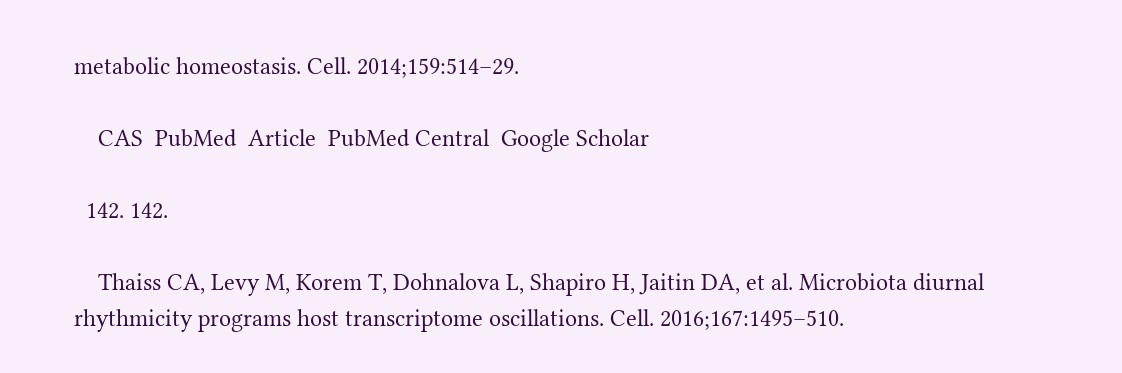metabolic homeostasis. Cell. 2014;159:514–29.

    CAS  PubMed  Article  PubMed Central  Google Scholar

  142. 142.

    Thaiss CA, Levy M, Korem T, Dohnalova L, Shapiro H, Jaitin DA, et al. Microbiota diurnal rhythmicity programs host transcriptome oscillations. Cell. 2016;167:1495–510.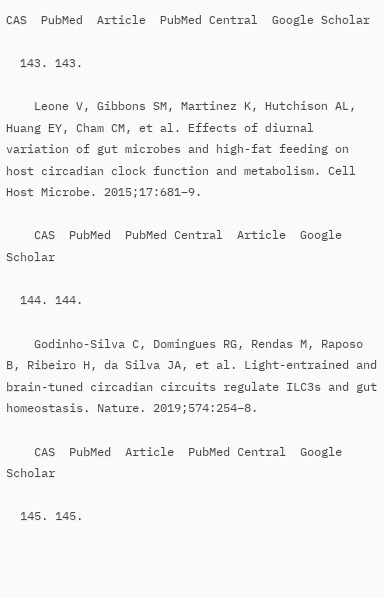CAS  PubMed  Article  PubMed Central  Google Scholar

  143. 143.

    Leone V, Gibbons SM, Martinez K, Hutchison AL, Huang EY, Cham CM, et al. Effects of diurnal variation of gut microbes and high-fat feeding on host circadian clock function and metabolism. Cell Host Microbe. 2015;17:681–9.

    CAS  PubMed  PubMed Central  Article  Google Scholar

  144. 144.

    Godinho-Silva C, Domingues RG, Rendas M, Raposo B, Ribeiro H, da Silva JA, et al. Light-entrained and brain-tuned circadian circuits regulate ILC3s and gut homeostasis. Nature. 2019;574:254–8.

    CAS  PubMed  Article  PubMed Central  Google Scholar

  145. 145.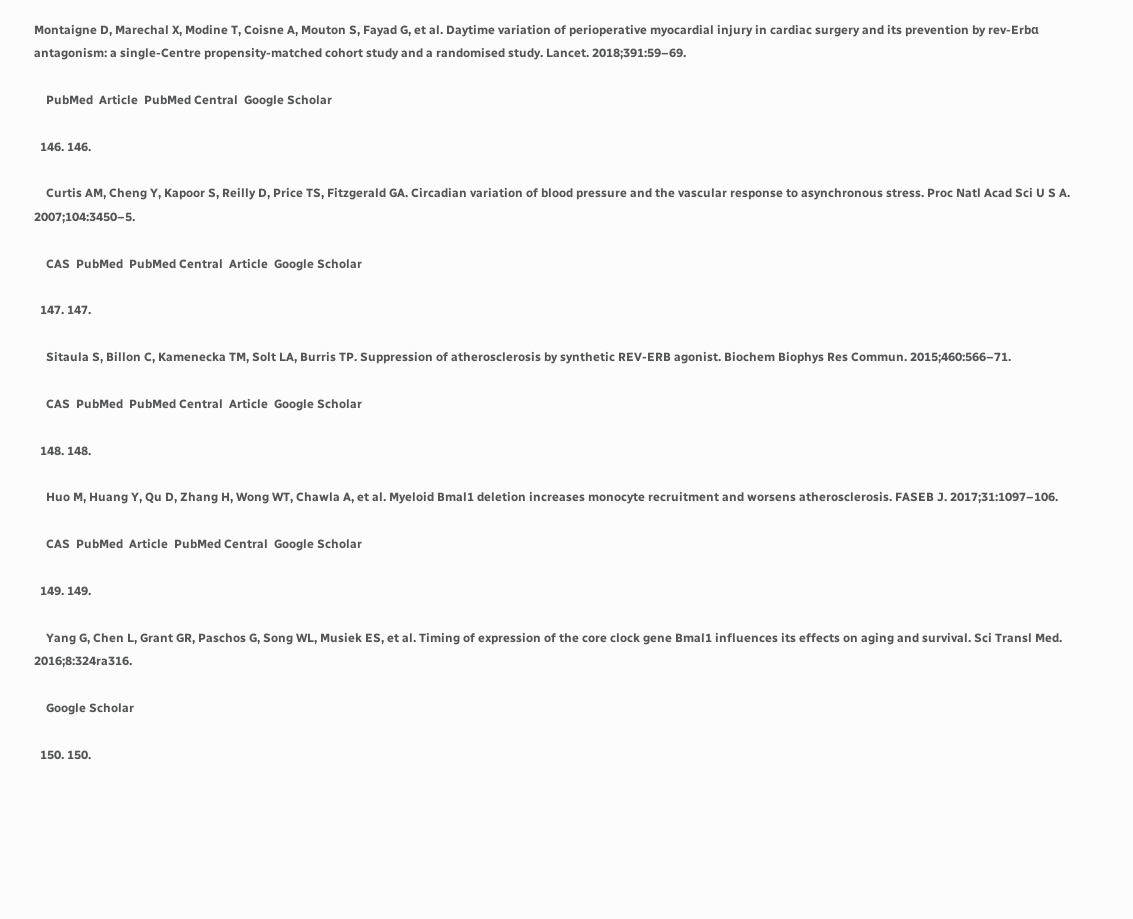Montaigne D, Marechal X, Modine T, Coisne A, Mouton S, Fayad G, et al. Daytime variation of perioperative myocardial injury in cardiac surgery and its prevention by rev-Erbα antagonism: a single-Centre propensity-matched cohort study and a randomised study. Lancet. 2018;391:59–69.

    PubMed  Article  PubMed Central  Google Scholar

  146. 146.

    Curtis AM, Cheng Y, Kapoor S, Reilly D, Price TS, Fitzgerald GA. Circadian variation of blood pressure and the vascular response to asynchronous stress. Proc Natl Acad Sci U S A. 2007;104:3450–5.

    CAS  PubMed  PubMed Central  Article  Google Scholar

  147. 147.

    Sitaula S, Billon C, Kamenecka TM, Solt LA, Burris TP. Suppression of atherosclerosis by synthetic REV-ERB agonist. Biochem Biophys Res Commun. 2015;460:566–71.

    CAS  PubMed  PubMed Central  Article  Google Scholar

  148. 148.

    Huo M, Huang Y, Qu D, Zhang H, Wong WT, Chawla A, et al. Myeloid Bmal1 deletion increases monocyte recruitment and worsens atherosclerosis. FASEB J. 2017;31:1097–106.

    CAS  PubMed  Article  PubMed Central  Google Scholar

  149. 149.

    Yang G, Chen L, Grant GR, Paschos G, Song WL, Musiek ES, et al. Timing of expression of the core clock gene Bmal1 influences its effects on aging and survival. Sci Transl Med. 2016;8:324ra316.

    Google Scholar

  150. 150.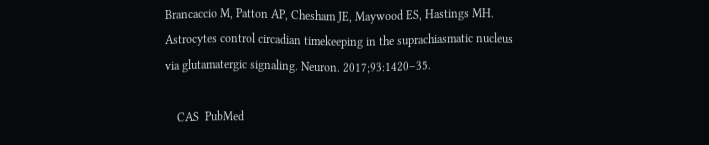Brancaccio M, Patton AP, Chesham JE, Maywood ES, Hastings MH. Astrocytes control circadian timekeeping in the suprachiasmatic nucleus via glutamatergic signaling. Neuron. 2017;93:1420–35.

    CAS  PubMed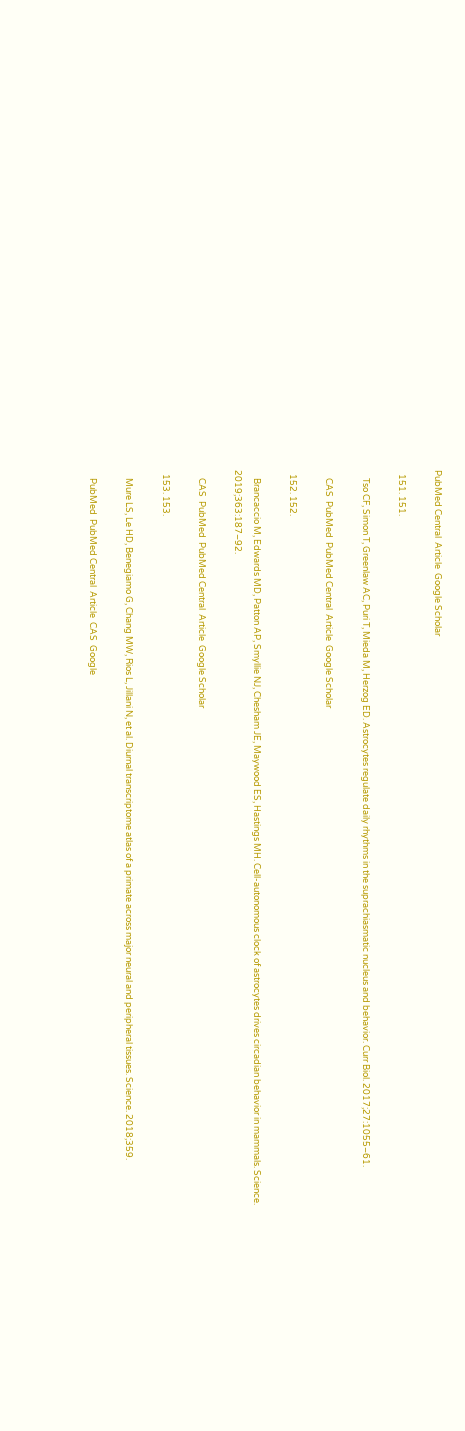PubMed Central  Article  Google Scholar

  151. 151.

    Tso CF, Simon T, Greenlaw AC, Puri T, Mieda M, Herzog ED. Astrocytes regulate daily rhythms in the suprachiasmatic nucleus and behavior. Curr Biol. 2017;27:1055–61.

    CAS  PubMed  PubMed Central  Article  Google Scholar

  152. 152.

    Brancaccio M, Edwards MD, Patton AP, Smyllie NJ, Chesham JE, Maywood ES, Hastings MH. Cell-autonomous clock of astrocytes drives circadian behavior in mammals. Science. 2019;363:187–92.

    CAS  PubMed  PubMed Central  Article  Google Scholar

  153. 153.

    Mure LS, Le HD, Benegiamo G, Chang MW, Rios L, Jillani N, et al. Diurnal transcriptome atlas of a primate across major neural and peripheral tissues. Science. 2018;359.

    PubMed  PubMed Central  Article  CAS  Google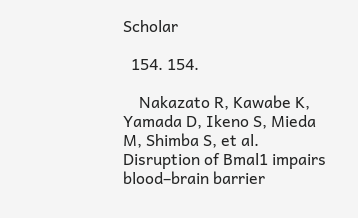Scholar

  154. 154.

    Nakazato R, Kawabe K, Yamada D, Ikeno S, Mieda M, Shimba S, et al. Disruption of Bmal1 impairs blood–brain barrier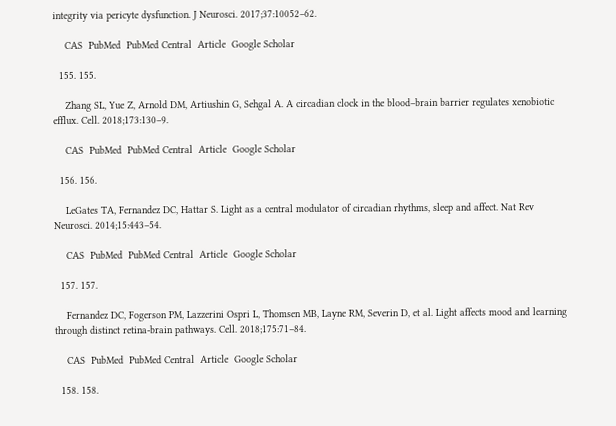integrity via pericyte dysfunction. J Neurosci. 2017;37:10052–62.

    CAS  PubMed  PubMed Central  Article  Google Scholar

  155. 155.

    Zhang SL, Yue Z, Arnold DM, Artiushin G, Sehgal A. A circadian clock in the blood–brain barrier regulates xenobiotic efflux. Cell. 2018;173:130–9.

    CAS  PubMed  PubMed Central  Article  Google Scholar

  156. 156.

    LeGates TA, Fernandez DC, Hattar S. Light as a central modulator of circadian rhythms, sleep and affect. Nat Rev Neurosci. 2014;15:443–54.

    CAS  PubMed  PubMed Central  Article  Google Scholar

  157. 157.

    Fernandez DC, Fogerson PM, Lazzerini Ospri L, Thomsen MB, Layne RM, Severin D, et al. Light affects mood and learning through distinct retina-brain pathways. Cell. 2018;175:71–84.

    CAS  PubMed  PubMed Central  Article  Google Scholar

  158. 158.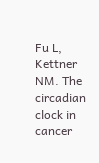Fu L, Kettner NM. The circadian clock in cancer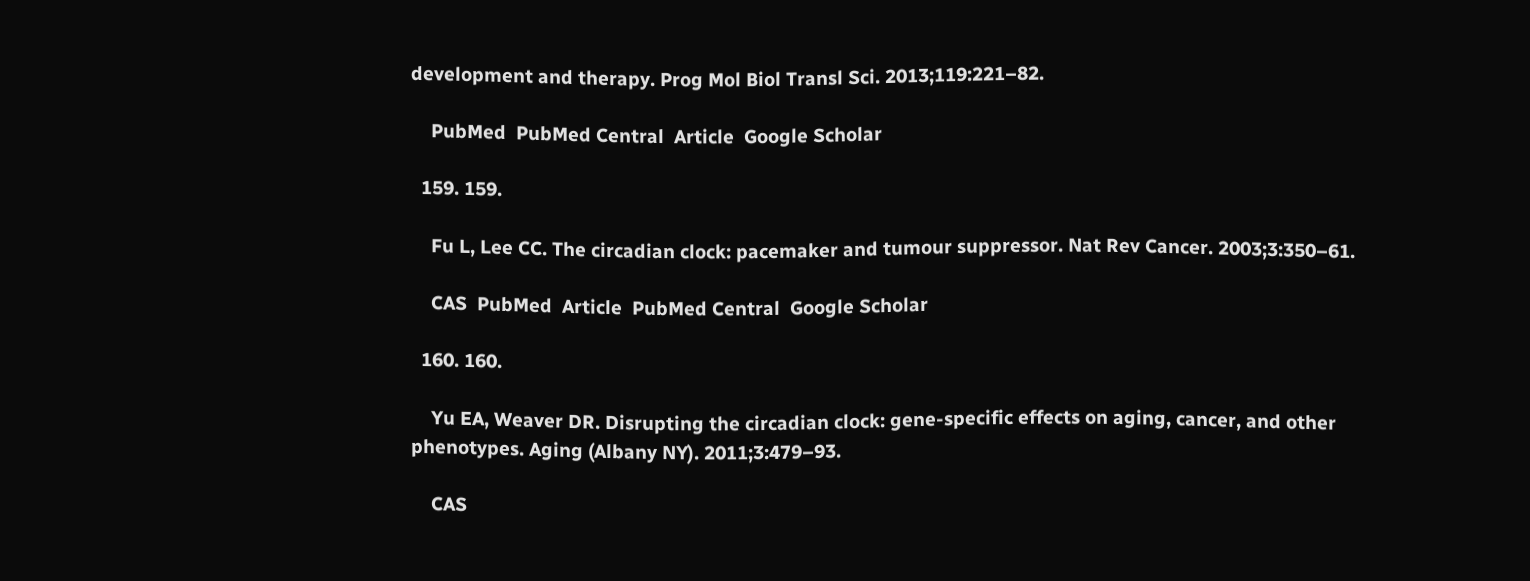development and therapy. Prog Mol Biol Transl Sci. 2013;119:221–82.

    PubMed  PubMed Central  Article  Google Scholar

  159. 159.

    Fu L, Lee CC. The circadian clock: pacemaker and tumour suppressor. Nat Rev Cancer. 2003;3:350–61.

    CAS  PubMed  Article  PubMed Central  Google Scholar

  160. 160.

    Yu EA, Weaver DR. Disrupting the circadian clock: gene-specific effects on aging, cancer, and other phenotypes. Aging (Albany NY). 2011;3:479–93.

    CAS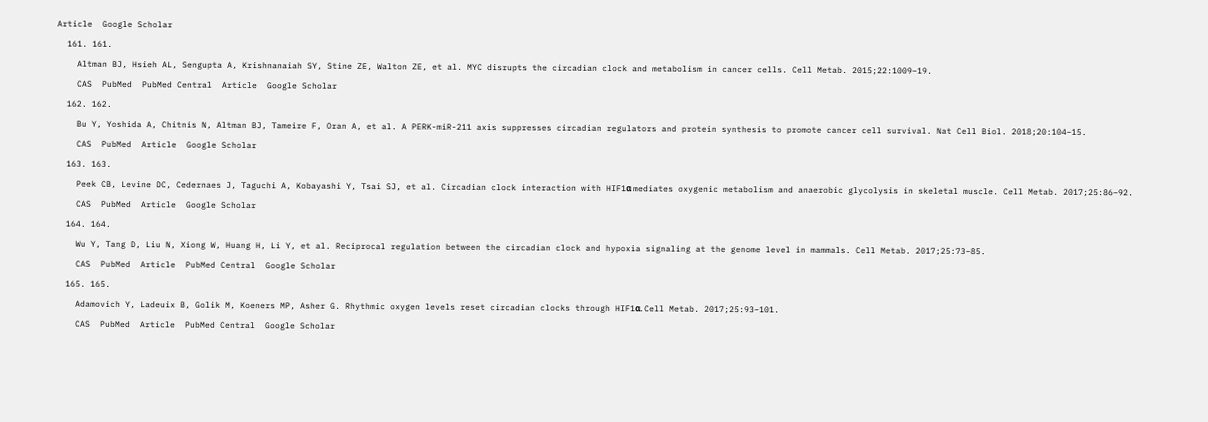Article  Google Scholar

  161. 161.

    Altman BJ, Hsieh AL, Sengupta A, Krishnanaiah SY, Stine ZE, Walton ZE, et al. MYC disrupts the circadian clock and metabolism in cancer cells. Cell Metab. 2015;22:1009–19.

    CAS  PubMed  PubMed Central  Article  Google Scholar

  162. 162.

    Bu Y, Yoshida A, Chitnis N, Altman BJ, Tameire F, Oran A, et al. A PERK-miR-211 axis suppresses circadian regulators and protein synthesis to promote cancer cell survival. Nat Cell Biol. 2018;20:104–15.

    CAS  PubMed  Article  Google Scholar

  163. 163.

    Peek CB, Levine DC, Cedernaes J, Taguchi A, Kobayashi Y, Tsai SJ, et al. Circadian clock interaction with HIF1α mediates oxygenic metabolism and anaerobic glycolysis in skeletal muscle. Cell Metab. 2017;25:86–92.

    CAS  PubMed  Article  Google Scholar

  164. 164.

    Wu Y, Tang D, Liu N, Xiong W, Huang H, Li Y, et al. Reciprocal regulation between the circadian clock and hypoxia signaling at the genome level in mammals. Cell Metab. 2017;25:73–85.

    CAS  PubMed  Article  PubMed Central  Google Scholar

  165. 165.

    Adamovich Y, Ladeuix B, Golik M, Koeners MP, Asher G. Rhythmic oxygen levels reset circadian clocks through HIF1α. Cell Metab. 2017;25:93–101.

    CAS  PubMed  Article  PubMed Central  Google Scholar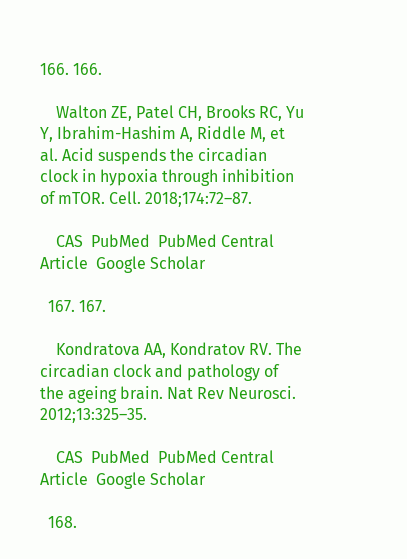166. 166.

    Walton ZE, Patel CH, Brooks RC, Yu Y, Ibrahim-Hashim A, Riddle M, et al. Acid suspends the circadian clock in hypoxia through inhibition of mTOR. Cell. 2018;174:72–87.

    CAS  PubMed  PubMed Central  Article  Google Scholar

  167. 167.

    Kondratova AA, Kondratov RV. The circadian clock and pathology of the ageing brain. Nat Rev Neurosci. 2012;13:325–35.

    CAS  PubMed  PubMed Central  Article  Google Scholar

  168.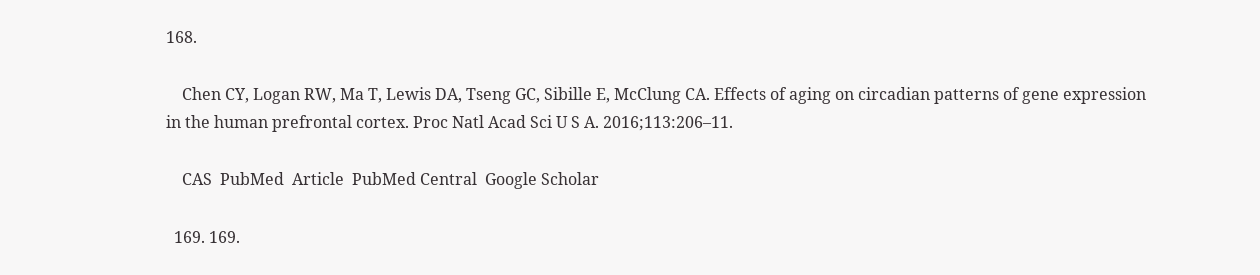168.

    Chen CY, Logan RW, Ma T, Lewis DA, Tseng GC, Sibille E, McClung CA. Effects of aging on circadian patterns of gene expression in the human prefrontal cortex. Proc Natl Acad Sci U S A. 2016;113:206–11.

    CAS  PubMed  Article  PubMed Central  Google Scholar

  169. 169.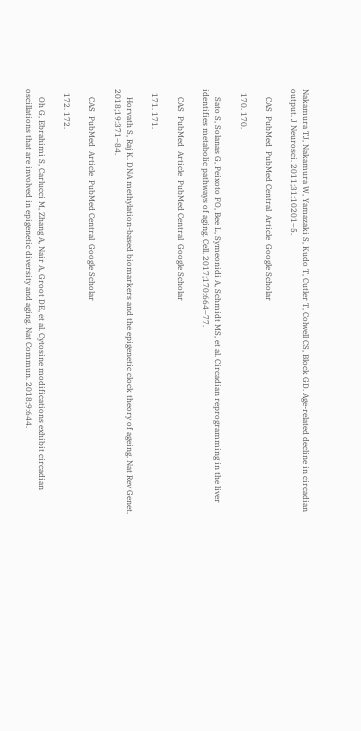Nakamura TJ, Nakamura W, Yamazaki S, Kudo T, Cutler T, Colwell CS, Block GD. Age-related decline in circadian output. J Neurosci. 2011;31:10201–5.

    CAS  PubMed  PubMed Central  Article  Google Scholar

  170. 170.

    Sato S, Solanas G, Peixoto FO, Bee L, Symeonidi A, Schmidt MS, et al. Circadian reprogramming in the liver identifies metabolic pathways of aging. Cell. 2017;170:664–77.

    CAS  PubMed  Article  PubMed Central  Google Scholar

  171. 171.

    Horvath S, Raj K. DNA methylation-based biomarkers and the epigenetic clock theory of ageing. Nat Rev Genet. 2018;19:371–84.

    CAS  PubMed  Article  PubMed Central  Google Scholar

  172. 172.

    Oh G, Ebrahimi S, Carlucci M, Zhang A, Nair A, Groot DE, et al. Cytosine modifications exhibit circadian oscillations that are involved in epigenetic diversity and aging. Nat Commun. 2018;9:644.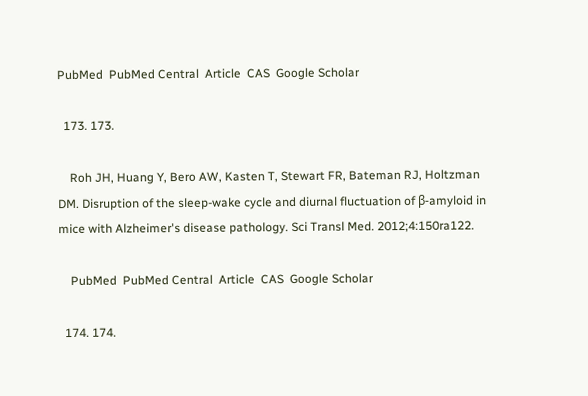PubMed  PubMed Central  Article  CAS  Google Scholar

  173. 173.

    Roh JH, Huang Y, Bero AW, Kasten T, Stewart FR, Bateman RJ, Holtzman DM. Disruption of the sleep-wake cycle and diurnal fluctuation of β-amyloid in mice with Alzheimer's disease pathology. Sci Transl Med. 2012;4:150ra122.

    PubMed  PubMed Central  Article  CAS  Google Scholar

  174. 174.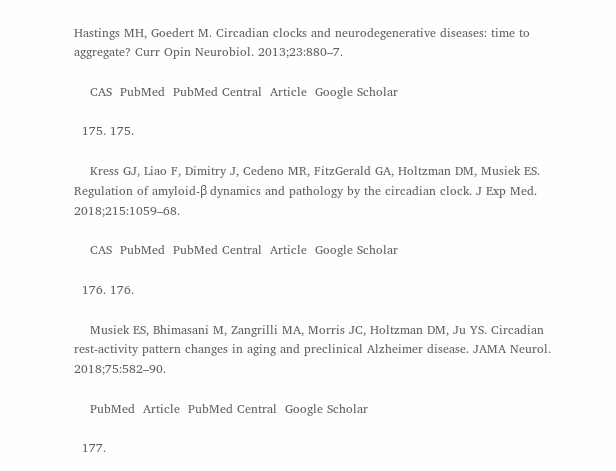Hastings MH, Goedert M. Circadian clocks and neurodegenerative diseases: time to aggregate? Curr Opin Neurobiol. 2013;23:880–7.

    CAS  PubMed  PubMed Central  Article  Google Scholar

  175. 175.

    Kress GJ, Liao F, Dimitry J, Cedeno MR, FitzGerald GA, Holtzman DM, Musiek ES. Regulation of amyloid-β dynamics and pathology by the circadian clock. J Exp Med. 2018;215:1059–68.

    CAS  PubMed  PubMed Central  Article  Google Scholar

  176. 176.

    Musiek ES, Bhimasani M, Zangrilli MA, Morris JC, Holtzman DM, Ju YS. Circadian rest-activity pattern changes in aging and preclinical Alzheimer disease. JAMA Neurol. 2018;75:582–90.

    PubMed  Article  PubMed Central  Google Scholar

  177.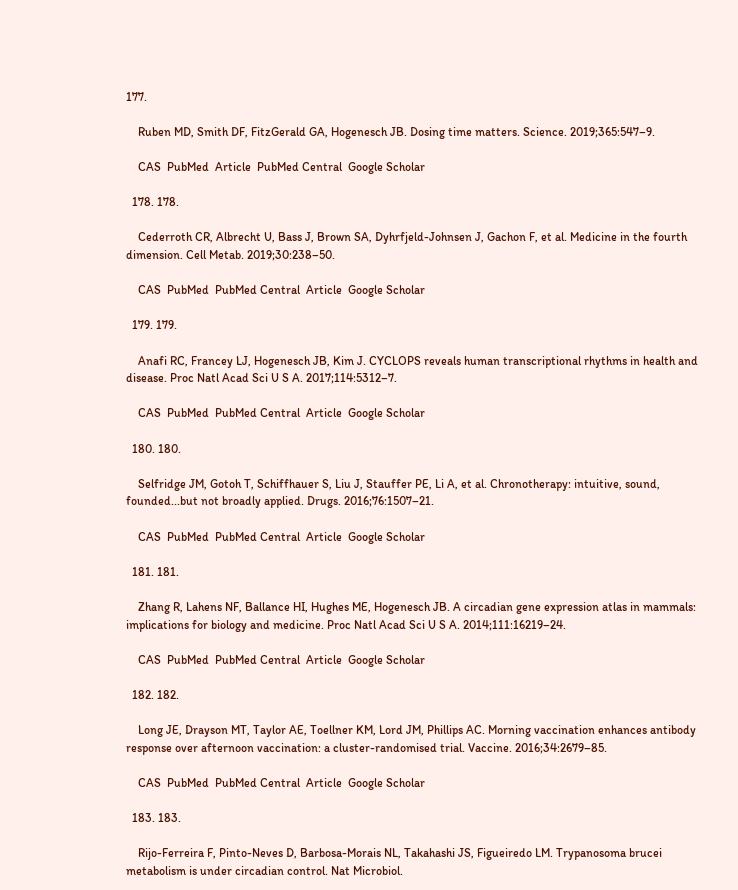177.

    Ruben MD, Smith DF, FitzGerald GA, Hogenesch JB. Dosing time matters. Science. 2019;365:547–9.

    CAS  PubMed  Article  PubMed Central  Google Scholar

  178. 178.

    Cederroth CR, Albrecht U, Bass J, Brown SA, Dyhrfjeld-Johnsen J, Gachon F, et al. Medicine in the fourth dimension. Cell Metab. 2019;30:238–50.

    CAS  PubMed  PubMed Central  Article  Google Scholar

  179. 179.

    Anafi RC, Francey LJ, Hogenesch JB, Kim J. CYCLOPS reveals human transcriptional rhythms in health and disease. Proc Natl Acad Sci U S A. 2017;114:5312–7.

    CAS  PubMed  PubMed Central  Article  Google Scholar

  180. 180.

    Selfridge JM, Gotoh T, Schiffhauer S, Liu J, Stauffer PE, Li A, et al. Chronotherapy: intuitive, sound, founded...but not broadly applied. Drugs. 2016;76:1507–21.

    CAS  PubMed  PubMed Central  Article  Google Scholar

  181. 181.

    Zhang R, Lahens NF, Ballance HI, Hughes ME, Hogenesch JB. A circadian gene expression atlas in mammals: implications for biology and medicine. Proc Natl Acad Sci U S A. 2014;111:16219–24.

    CAS  PubMed  PubMed Central  Article  Google Scholar

  182. 182.

    Long JE, Drayson MT, Taylor AE, Toellner KM, Lord JM, Phillips AC. Morning vaccination enhances antibody response over afternoon vaccination: a cluster-randomised trial. Vaccine. 2016;34:2679–85.

    CAS  PubMed  PubMed Central  Article  Google Scholar

  183. 183.

    Rijo-Ferreira F, Pinto-Neves D, Barbosa-Morais NL, Takahashi JS, Figueiredo LM. Trypanosoma brucei metabolism is under circadian control. Nat Microbiol.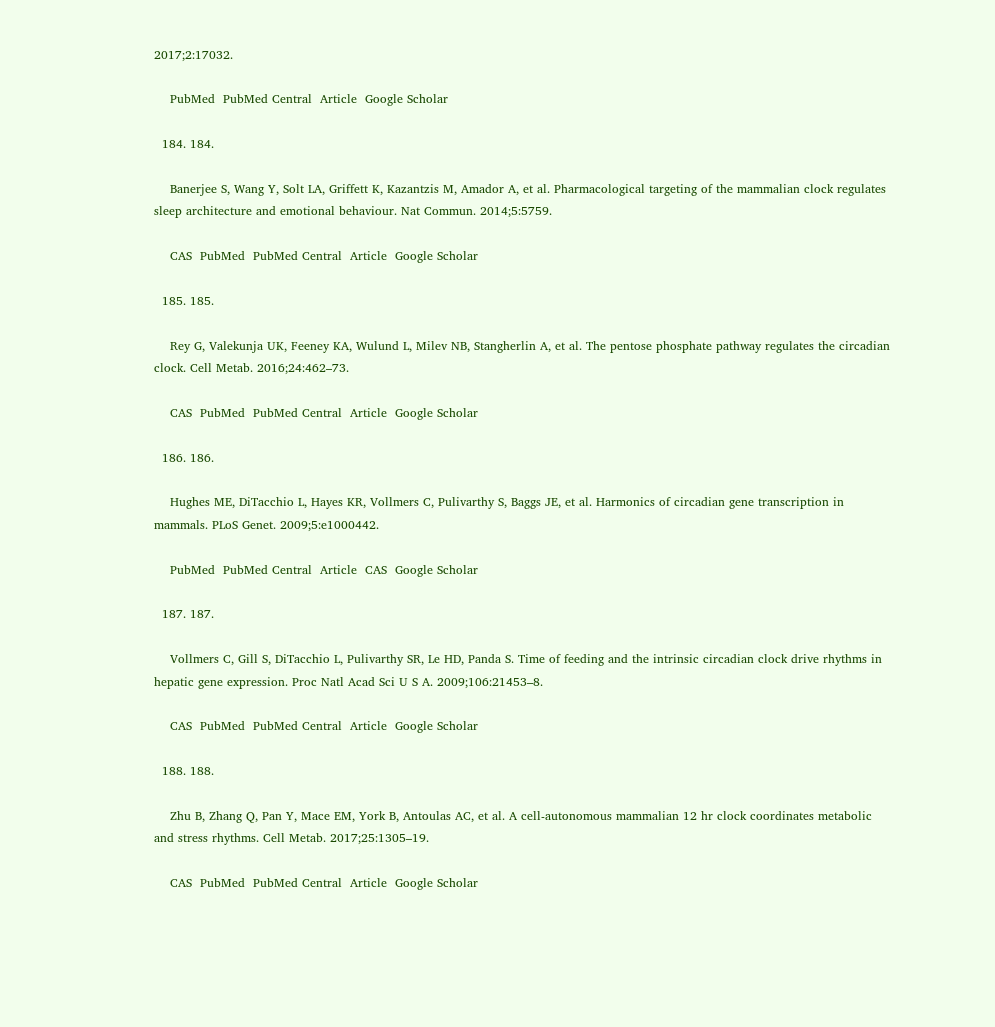2017;2:17032.

    PubMed  PubMed Central  Article  Google Scholar

  184. 184.

    Banerjee S, Wang Y, Solt LA, Griffett K, Kazantzis M, Amador A, et al. Pharmacological targeting of the mammalian clock regulates sleep architecture and emotional behaviour. Nat Commun. 2014;5:5759.

    CAS  PubMed  PubMed Central  Article  Google Scholar

  185. 185.

    Rey G, Valekunja UK, Feeney KA, Wulund L, Milev NB, Stangherlin A, et al. The pentose phosphate pathway regulates the circadian clock. Cell Metab. 2016;24:462–73.

    CAS  PubMed  PubMed Central  Article  Google Scholar

  186. 186.

    Hughes ME, DiTacchio L, Hayes KR, Vollmers C, Pulivarthy S, Baggs JE, et al. Harmonics of circadian gene transcription in mammals. PLoS Genet. 2009;5:e1000442.

    PubMed  PubMed Central  Article  CAS  Google Scholar

  187. 187.

    Vollmers C, Gill S, DiTacchio L, Pulivarthy SR, Le HD, Panda S. Time of feeding and the intrinsic circadian clock drive rhythms in hepatic gene expression. Proc Natl Acad Sci U S A. 2009;106:21453–8.

    CAS  PubMed  PubMed Central  Article  Google Scholar

  188. 188.

    Zhu B, Zhang Q, Pan Y, Mace EM, York B, Antoulas AC, et al. A cell-autonomous mammalian 12 hr clock coordinates metabolic and stress rhythms. Cell Metab. 2017;25:1305–19.

    CAS  PubMed  PubMed Central  Article  Google Scholar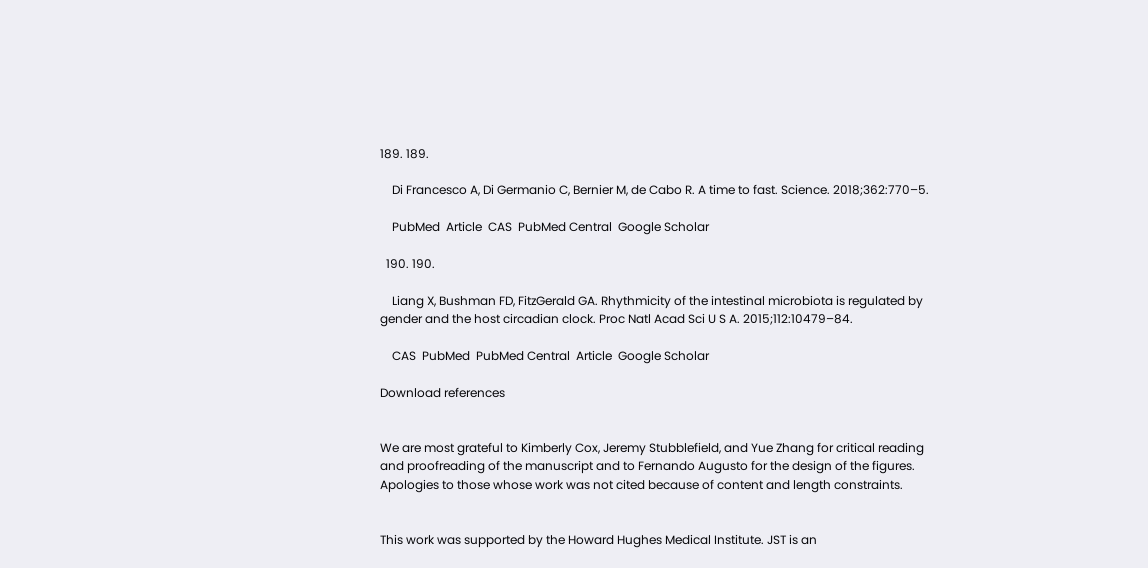189. 189.

    Di Francesco A, Di Germanio C, Bernier M, de Cabo R. A time to fast. Science. 2018;362:770–5.

    PubMed  Article  CAS  PubMed Central  Google Scholar

  190. 190.

    Liang X, Bushman FD, FitzGerald GA. Rhythmicity of the intestinal microbiota is regulated by gender and the host circadian clock. Proc Natl Acad Sci U S A. 2015;112:10479–84.

    CAS  PubMed  PubMed Central  Article  Google Scholar

Download references


We are most grateful to Kimberly Cox, Jeremy Stubblefield, and Yue Zhang for critical reading and proofreading of the manuscript and to Fernando Augusto for the design of the figures. Apologies to those whose work was not cited because of content and length constraints.


This work was supported by the Howard Hughes Medical Institute. JST is an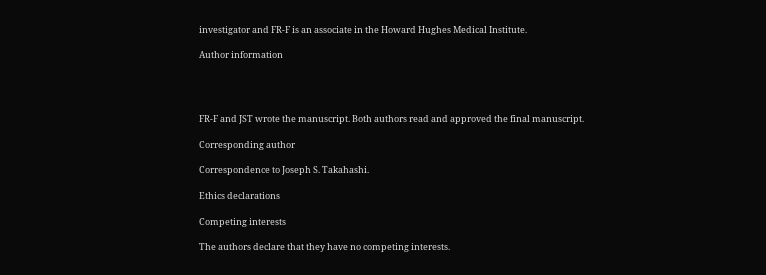investigator and FR-F is an associate in the Howard Hughes Medical Institute.

Author information




FR-F and JST wrote the manuscript. Both authors read and approved the final manuscript.

Corresponding author

Correspondence to Joseph S. Takahashi.

Ethics declarations

Competing interests

The authors declare that they have no competing interests.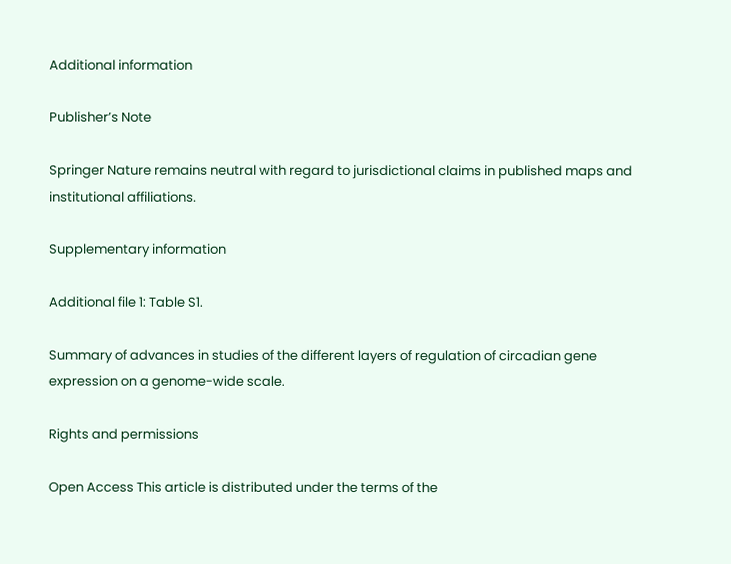Additional information

Publisher’s Note

Springer Nature remains neutral with regard to jurisdictional claims in published maps and institutional affiliations.

Supplementary information

Additional file 1: Table S1.

Summary of advances in studies of the different layers of regulation of circadian gene expression on a genome-wide scale.

Rights and permissions

Open Access This article is distributed under the terms of the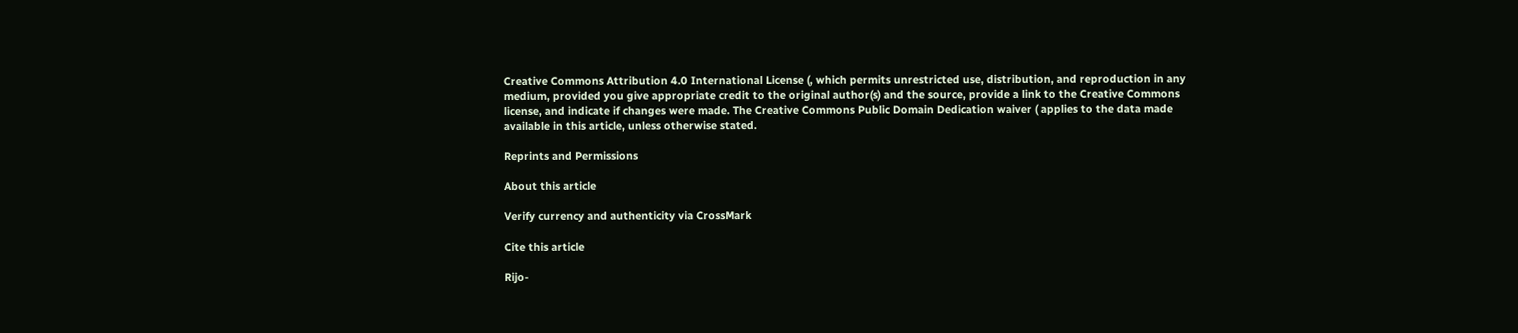Creative Commons Attribution 4.0 International License (, which permits unrestricted use, distribution, and reproduction in any medium, provided you give appropriate credit to the original author(s) and the source, provide a link to the Creative Commons license, and indicate if changes were made. The Creative Commons Public Domain Dedication waiver ( applies to the data made available in this article, unless otherwise stated.

Reprints and Permissions

About this article

Verify currency and authenticity via CrossMark

Cite this article

Rijo-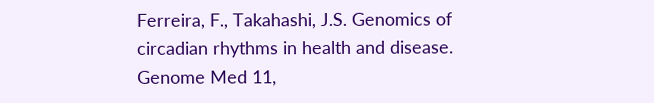Ferreira, F., Takahashi, J.S. Genomics of circadian rhythms in health and disease. Genome Med 11,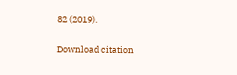82 (2019).

Download citation